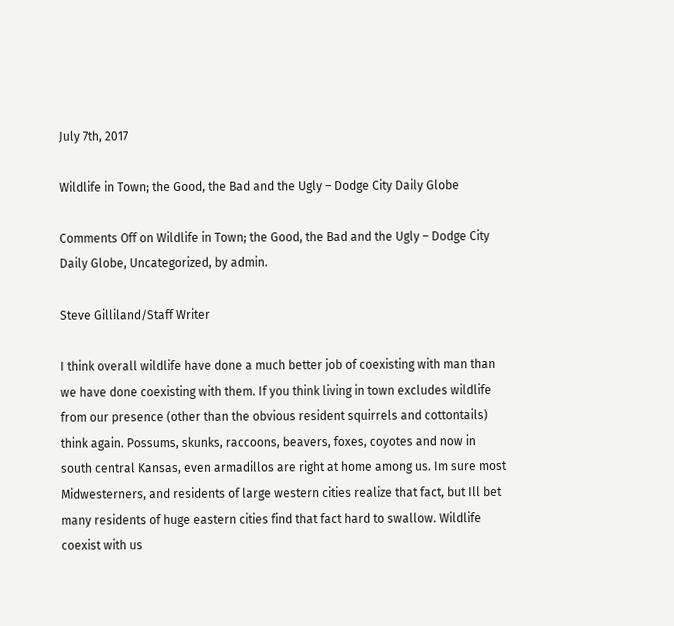July 7th, 2017

Wildlife in Town; the Good, the Bad and the Ugly – Dodge City Daily Globe

Comments Off on Wildlife in Town; the Good, the Bad and the Ugly – Dodge City Daily Globe, Uncategorized, by admin.

Steve Gilliland/Staff Writer

I think overall wildlife have done a much better job of coexisting with man than we have done coexisting with them. If you think living in town excludes wildlife from our presence (other than the obvious resident squirrels and cottontails) think again. Possums, skunks, raccoons, beavers, foxes, coyotes and now in south central Kansas, even armadillos are right at home among us. Im sure most Midwesterners, and residents of large western cities realize that fact, but Ill bet many residents of huge eastern cities find that fact hard to swallow. Wildlife coexist with us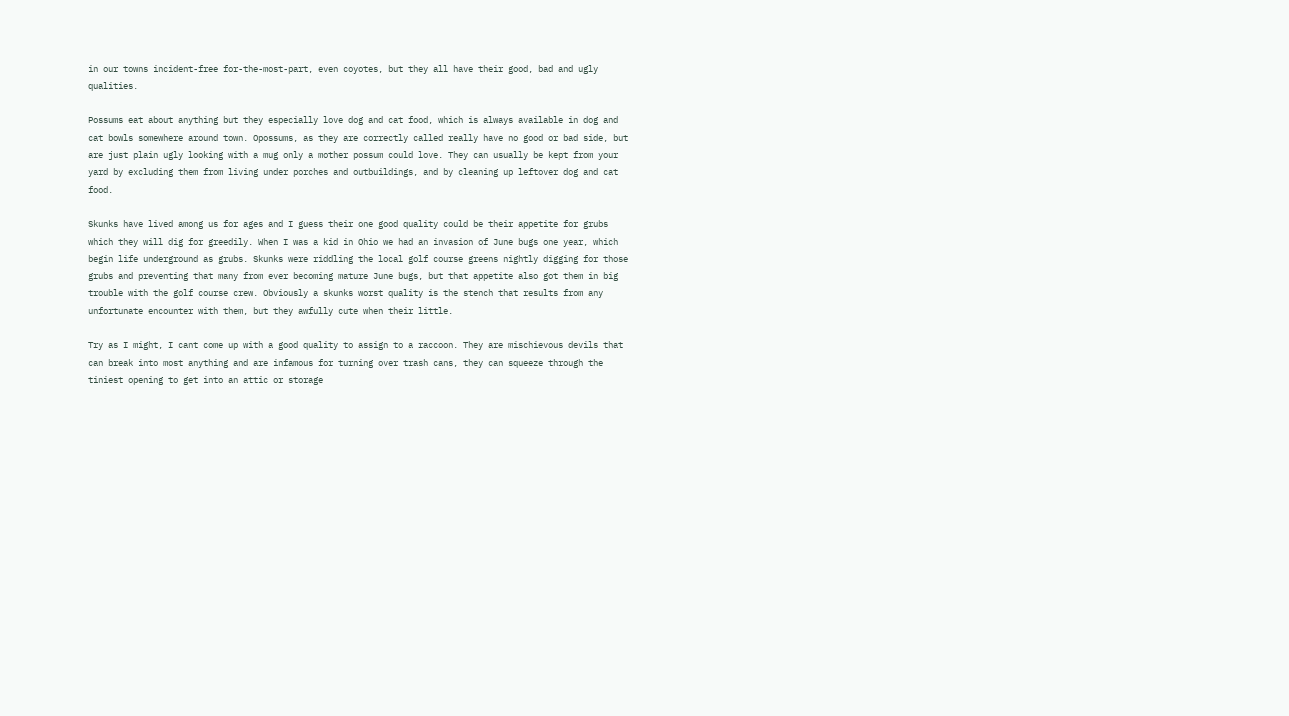in our towns incident-free for-the-most-part, even coyotes, but they all have their good, bad and ugly qualities.

Possums eat about anything but they especially love dog and cat food, which is always available in dog and cat bowls somewhere around town. Opossums, as they are correctly called really have no good or bad side, but are just plain ugly looking with a mug only a mother possum could love. They can usually be kept from your yard by excluding them from living under porches and outbuildings, and by cleaning up leftover dog and cat food.

Skunks have lived among us for ages and I guess their one good quality could be their appetite for grubs which they will dig for greedily. When I was a kid in Ohio we had an invasion of June bugs one year, which begin life underground as grubs. Skunks were riddling the local golf course greens nightly digging for those grubs and preventing that many from ever becoming mature June bugs, but that appetite also got them in big trouble with the golf course crew. Obviously a skunks worst quality is the stench that results from any unfortunate encounter with them, but they awfully cute when their little.

Try as I might, I cant come up with a good quality to assign to a raccoon. They are mischievous devils that can break into most anything and are infamous for turning over trash cans, they can squeeze through the tiniest opening to get into an attic or storage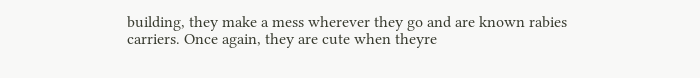building, they make a mess wherever they go and are known rabies carriers. Once again, they are cute when theyre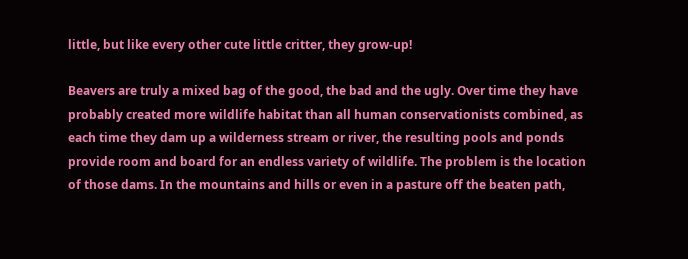little, but like every other cute little critter, they grow-up!

Beavers are truly a mixed bag of the good, the bad and the ugly. Over time they have probably created more wildlife habitat than all human conservationists combined, as each time they dam up a wilderness stream or river, the resulting pools and ponds provide room and board for an endless variety of wildlife. The problem is the location of those dams. In the mountains and hills or even in a pasture off the beaten path,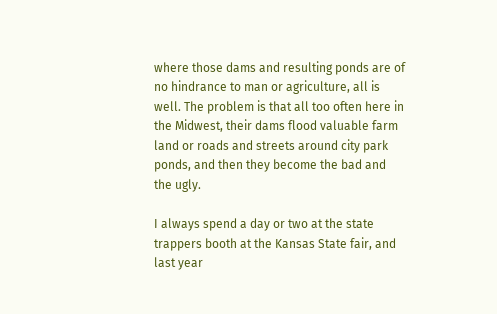where those dams and resulting ponds are of no hindrance to man or agriculture, all is well. The problem is that all too often here in the Midwest, their dams flood valuable farm land or roads and streets around city park ponds, and then they become the bad and the ugly.

I always spend a day or two at the state trappers booth at the Kansas State fair, and last year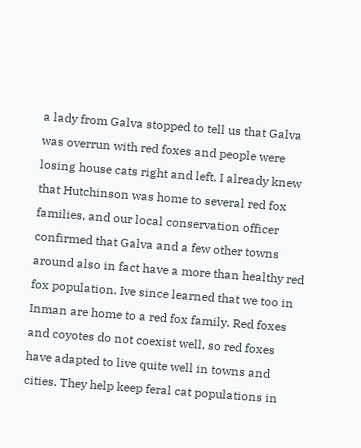a lady from Galva stopped to tell us that Galva was overrun with red foxes and people were losing house cats right and left. I already knew that Hutchinson was home to several red fox families, and our local conservation officer confirmed that Galva and a few other towns around also in fact have a more than healthy red fox population. Ive since learned that we too in Inman are home to a red fox family. Red foxes and coyotes do not coexist well, so red foxes have adapted to live quite well in towns and cities. They help keep feral cat populations in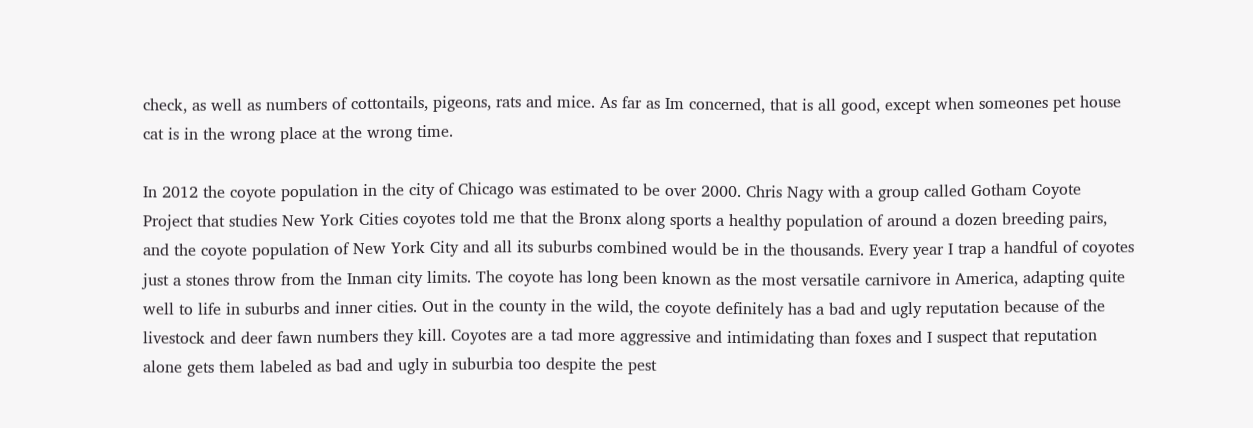check, as well as numbers of cottontails, pigeons, rats and mice. As far as Im concerned, that is all good, except when someones pet house cat is in the wrong place at the wrong time.

In 2012 the coyote population in the city of Chicago was estimated to be over 2000. Chris Nagy with a group called Gotham Coyote Project that studies New York Cities coyotes told me that the Bronx along sports a healthy population of around a dozen breeding pairs, and the coyote population of New York City and all its suburbs combined would be in the thousands. Every year I trap a handful of coyotes just a stones throw from the Inman city limits. The coyote has long been known as the most versatile carnivore in America, adapting quite well to life in suburbs and inner cities. Out in the county in the wild, the coyote definitely has a bad and ugly reputation because of the livestock and deer fawn numbers they kill. Coyotes are a tad more aggressive and intimidating than foxes and I suspect that reputation alone gets them labeled as bad and ugly in suburbia too despite the pest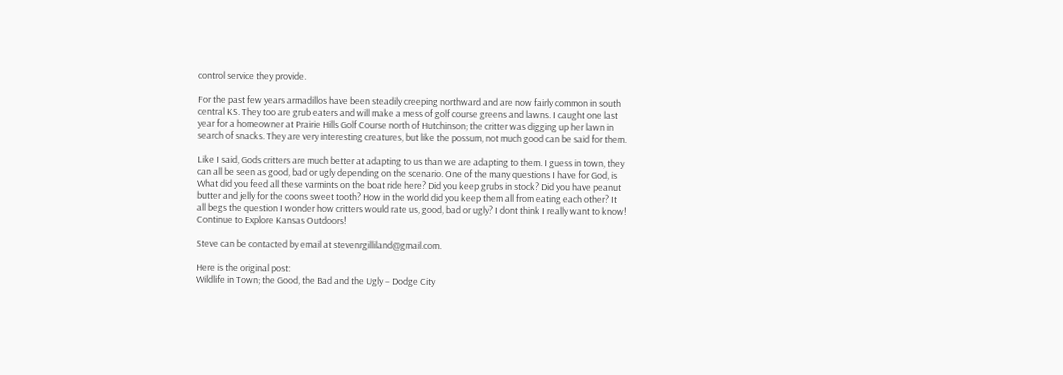control service they provide.

For the past few years armadillos have been steadily creeping northward and are now fairly common in south central KS. They too are grub eaters and will make a mess of golf course greens and lawns. I caught one last year for a homeowner at Prairie Hills Golf Course north of Hutchinson; the critter was digging up her lawn in search of snacks. They are very interesting creatures, but like the possum, not much good can be said for them.

Like I said, Gods critters are much better at adapting to us than we are adapting to them. I guess in town, they can all be seen as good, bad or ugly depending on the scenario. One of the many questions I have for God, is What did you feed all these varmints on the boat ride here? Did you keep grubs in stock? Did you have peanut butter and jelly for the coons sweet tooth? How in the world did you keep them all from eating each other? It all begs the question I wonder how critters would rate us, good, bad or ugly? I dont think I really want to know! Continue to Explore Kansas Outdoors!

Steve can be contacted by email at stevenrgilliland@gmail.com.

Here is the original post:
Wildlife in Town; the Good, the Bad and the Ugly – Dodge City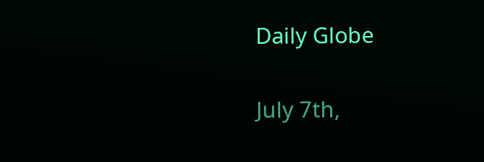Daily Globe

July 7th,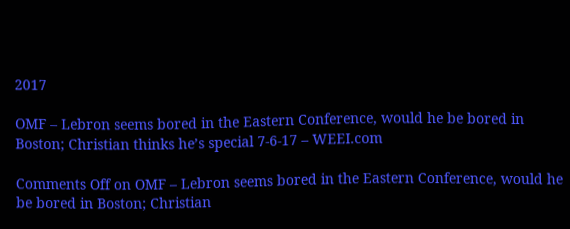2017

OMF – Lebron seems bored in the Eastern Conference, would he be bored in Boston; Christian thinks he’s special 7-6-17 – WEEI.com

Comments Off on OMF – Lebron seems bored in the Eastern Conference, would he be bored in Boston; Christian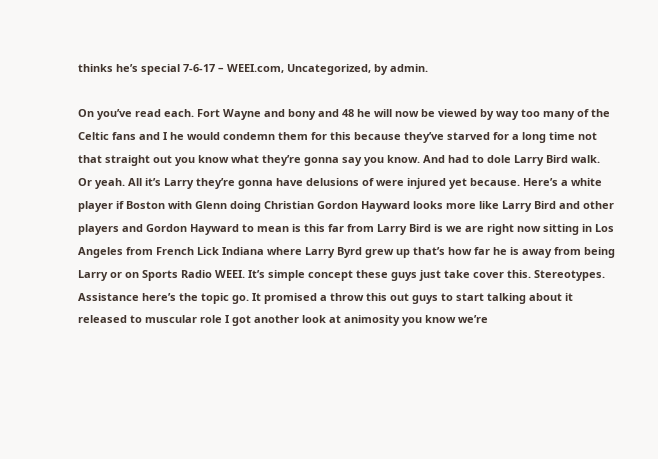thinks he’s special 7-6-17 – WEEI.com, Uncategorized, by admin.

On you’ve read each. Fort Wayne and bony and 48 he will now be viewed by way too many of the Celtic fans and I he would condemn them for this because they’ve starved for a long time not that straight out you know what they’re gonna say you know. And had to dole Larry Bird walk. Or yeah. All it’s Larry they’re gonna have delusions of were injured yet because. Here’s a white player if Boston with Glenn doing Christian Gordon Hayward looks more like Larry Bird and other players and Gordon Hayward to mean is this far from Larry Bird is we are right now sitting in Los Angeles from French Lick Indiana where Larry Byrd grew up that’s how far he is away from being Larry or on Sports Radio WEEI. It’s simple concept these guys just take cover this. Stereotypes. Assistance here’s the topic go. It promised a throw this out guys to start talking about it released to muscular role I got another look at animosity you know we’re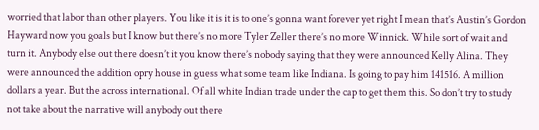worried that labor than other players. You like it is it is to one’s gonna want forever yet right I mean that’s Austin’s Gordon Hayward now you goals but I know but there’s no more Tyler Zeller there’s no more Winnick. While sort of wait and turn it. Anybody else out there doesn’t it you know there’s nobody saying that they were announced Kelly Alina. They were announced the addition opry house in guess what some team like Indiana. Is going to pay him 141516. A million dollars a year. But the across international. Of all white Indian trade under the cap to get them this. So don’t try to study not take about the narrative will anybody out there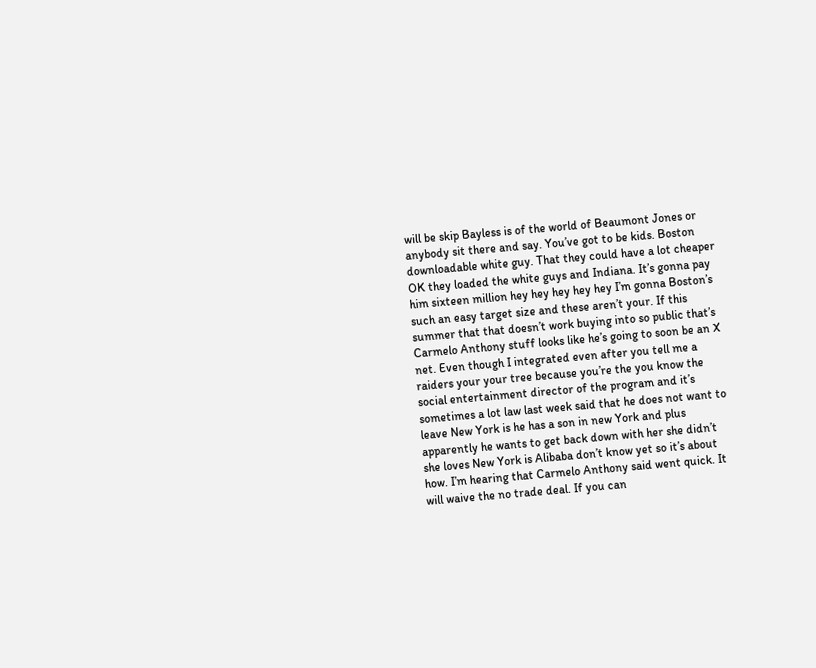will be skip Bayless is of the world of Beaumont Jones or anybody sit there and say. You’ve got to be kids. Boston downloadable white guy. That they could have a lot cheaper OK they loaded the white guys and Indiana. It’s gonna pay him sixteen million hey hey hey hey hey I’m gonna Boston’s such an easy target size and these aren’t your. If this summer that that doesn’t work buying into so public that’s Carmelo Anthony stuff looks like he’s going to soon be an X net. Even though I integrated even after you tell me a raiders your your tree because you’re the you know the social entertainment director of the program and it’s sometimes a lot law last week said that he does not want to leave New York is he has a son in new York and plus apparently he wants to get back down with her she didn’t she loves New York is Alibaba don’t know yet so it’s about how. I’m hearing that Carmelo Anthony said went quick. It will waive the no trade deal. If you can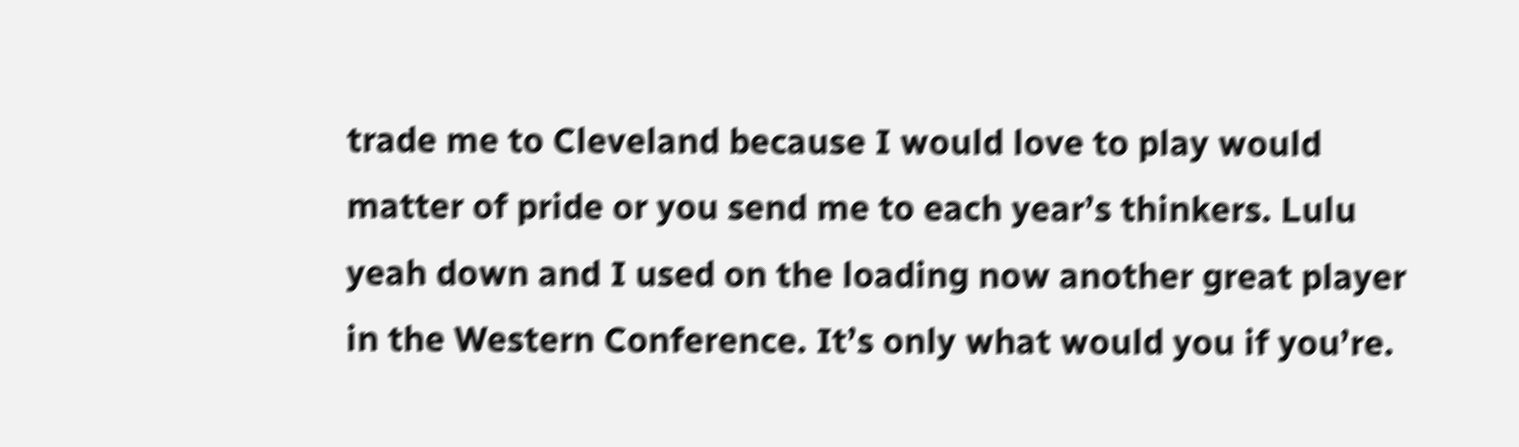trade me to Cleveland because I would love to play would matter of pride or you send me to each year’s thinkers. Lulu yeah down and I used on the loading now another great player in the Western Conference. It’s only what would you if you’re.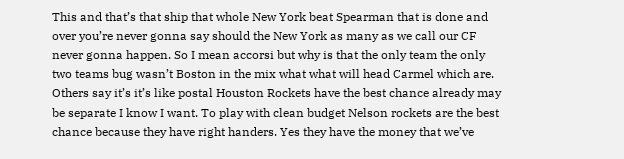This and that’s that ship that whole New York beat Spearman that is done and over you’re never gonna say should the New York as many as we call our CF never gonna happen. So I mean accorsi but why is that the only team the only two teams bug wasn’t Boston in the mix what what will head Carmel which are. Others say it’s it’s like postal Houston Rockets have the best chance already may be separate I know I want. To play with clean budget Nelson rockets are the best chance because they have right handers. Yes they have the money that we’ve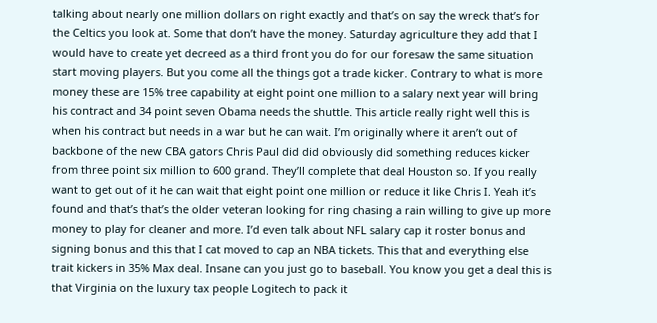talking about nearly one million dollars on right exactly and that’s on say the wreck that’s for the Celtics you look at. Some that don’t have the money. Saturday agriculture they add that I would have to create yet decreed as a third front you do for our foresaw the same situation start moving players. But you come all the things got a trade kicker. Contrary to what is more money these are 15% tree capability at eight point one million to a salary next year will bring his contract and 34 point seven Obama needs the shuttle. This article really right well this is when his contract but needs in a war but he can wait. I’m originally where it aren’t out of backbone of the new CBA gators Chris Paul did did obviously did something reduces kicker from three point six million to 600 grand. They’ll complete that deal Houston so. If you really want to get out of it he can wait that eight point one million or reduce it like Chris I. Yeah it’s found and that’s that’s the older veteran looking for ring chasing a rain willing to give up more money to play for cleaner and more. I’d even talk about NFL salary cap it roster bonus and signing bonus and this that I cat moved to cap an NBA tickets. This that and everything else trait kickers in 35% Max deal. Insane can you just go to baseball. You know you get a deal this is that Virginia on the luxury tax people Logitech to pack it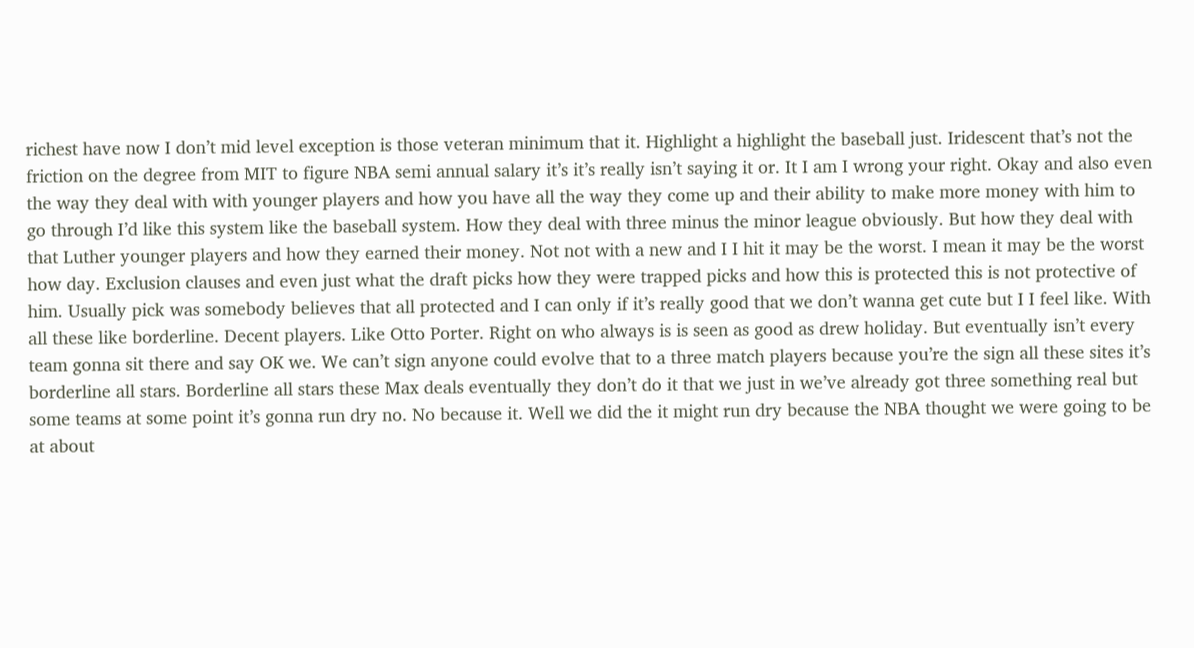richest have now I don’t mid level exception is those veteran minimum that it. Highlight a highlight the baseball just. Iridescent that’s not the friction on the degree from MIT to figure NBA semi annual salary it’s it’s really isn’t saying it or. It I am I wrong your right. Okay and also even the way they deal with with younger players and how you have all the way they come up and their ability to make more money with him to go through I’d like this system like the baseball system. How they deal with three minus the minor league obviously. But how they deal with that Luther younger players and how they earned their money. Not not with a new and I I hit it may be the worst. I mean it may be the worst how day. Exclusion clauses and even just what the draft picks how they were trapped picks and how this is protected this is not protective of him. Usually pick was somebody believes that all protected and I can only if it’s really good that we don’t wanna get cute but I I feel like. With all these like borderline. Decent players. Like Otto Porter. Right on who always is is seen as good as drew holiday. But eventually isn’t every team gonna sit there and say OK we. We can’t sign anyone could evolve that to a three match players because you’re the sign all these sites it’s borderline all stars. Borderline all stars these Max deals eventually they don’t do it that we just in we’ve already got three something real but some teams at some point it’s gonna run dry no. No because it. Well we did the it might run dry because the NBA thought we were going to be at about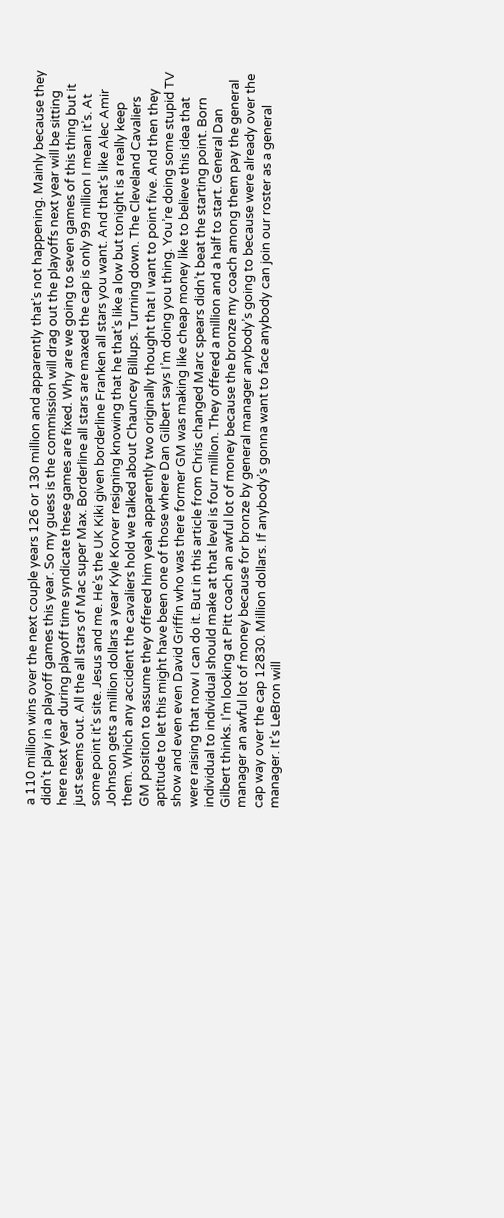a 110 million wins over the next couple years 126 or 130 million and apparently that’s not happening. Mainly because they didn’t play in a playoff games this year. So my guess is the commission will drag out the playoffs next year will be sitting here next year during playoff time syndicate these games are fixed. Why are we going to seven games of this thing but it just seems out. All the all stars of Mac super Max. Borderline all stars are maxed the cap is only 99 million I mean it’s. At some point it’s site. Jesus and me. He’s the UK Kiki given borderline Franken all stars you want. And that’s like Alec Amir Johnson gets a million dollars a year Kyle Korver resigning knowing that he that’s like a low but tonight is a really keep them. Which any accident the cavaliers hold we talked about Chauncey Billups. Turning down. The Cleveland Cavaliers GM position to assume they offered him yeah apparently two originally thought that I want to point five. And then they aptitude to let this might have been one of those where Dan Gilbert says I’m doing you thing. You’re doing some stupid TV show and even even David Griffin who was there former GM was making like cheap money like to believe this idea that were raising that now I can do it. But in this article from Chris changed Marc spears didn’t beat the starting point. Born individual to individual should make at that level is four million. They offered a million and a half to start. General Dan Gilbert thinks. I’m looking at Pitt coach an awful lot of money because the bronze my coach among them pay the general manager an awful lot of money because for bronze by general manager anybody’s going to because were already over the cap way over the cap 12830. Million dollars. If anybody’s gonna want to face anybody can join our roster as a general manager. It’s LeBron will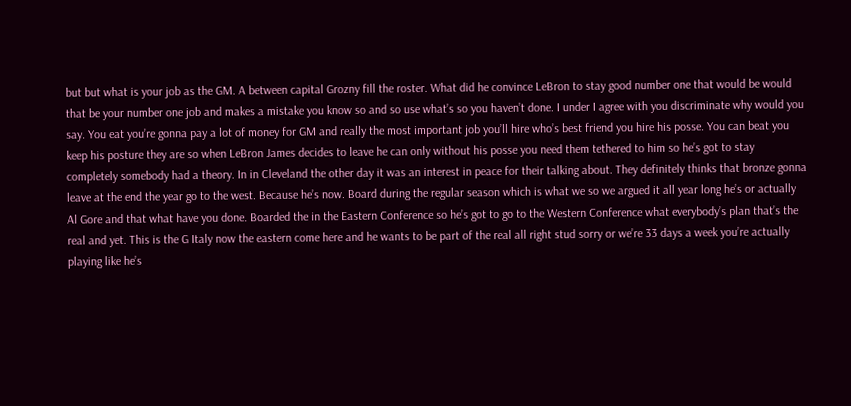but but what is your job as the GM. A between capital Grozny fill the roster. What did he convince LeBron to stay good number one that would be would that be your number one job and makes a mistake you know so and so use what’s so you haven’t done. I under I agree with you discriminate why would you say. You eat you’re gonna pay a lot of money for GM and really the most important job you’ll hire who’s best friend you hire his posse. You can beat you keep his posture they are so when LeBron James decides to leave he can only without his posse you need them tethered to him so he’s got to stay completely somebody had a theory. In in Cleveland the other day it was an interest in peace for their talking about. They definitely thinks that bronze gonna leave at the end the year go to the west. Because he’s now. Board during the regular season which is what we so we argued it all year long he’s or actually Al Gore and that what have you done. Boarded the in the Eastern Conference so he’s got to go to the Western Conference what everybody’s plan that’s the real and yet. This is the G Italy now the eastern come here and he wants to be part of the real all right stud sorry or we’re 33 days a week you’re actually playing like he’s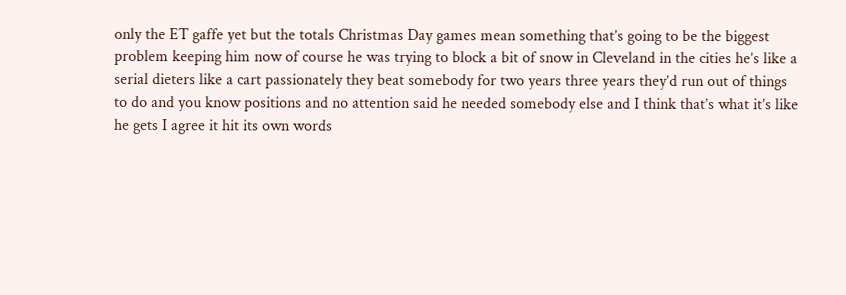only the ET gaffe yet but the totals Christmas Day games mean something that’s going to be the biggest problem keeping him now of course he was trying to block a bit of snow in Cleveland in the cities he’s like a serial dieters like a cart passionately they beat somebody for two years three years they’d run out of things to do and you know positions and no attention said he needed somebody else and I think that’s what it’s like he gets I agree it hit its own words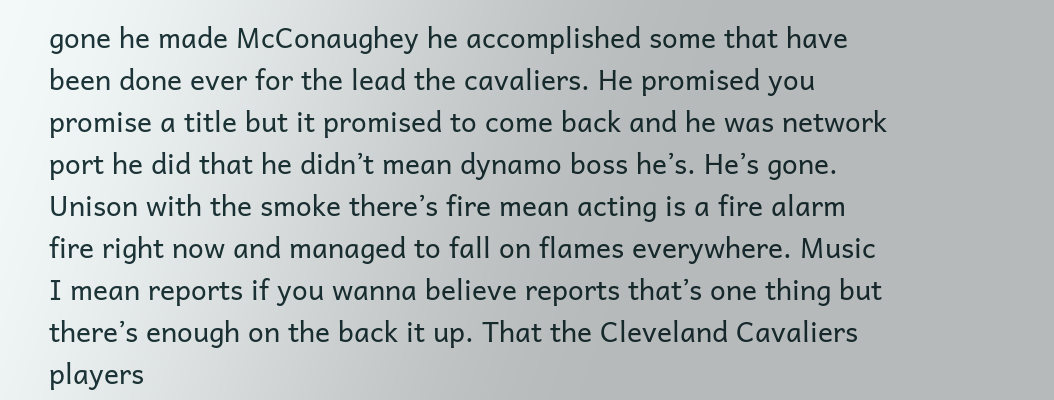gone he made McConaughey he accomplished some that have been done ever for the lead the cavaliers. He promised you promise a title but it promised to come back and he was network port he did that he didn’t mean dynamo boss he’s. He’s gone. Unison with the smoke there’s fire mean acting is a fire alarm fire right now and managed to fall on flames everywhere. Music I mean reports if you wanna believe reports that’s one thing but there’s enough on the back it up. That the Cleveland Cavaliers players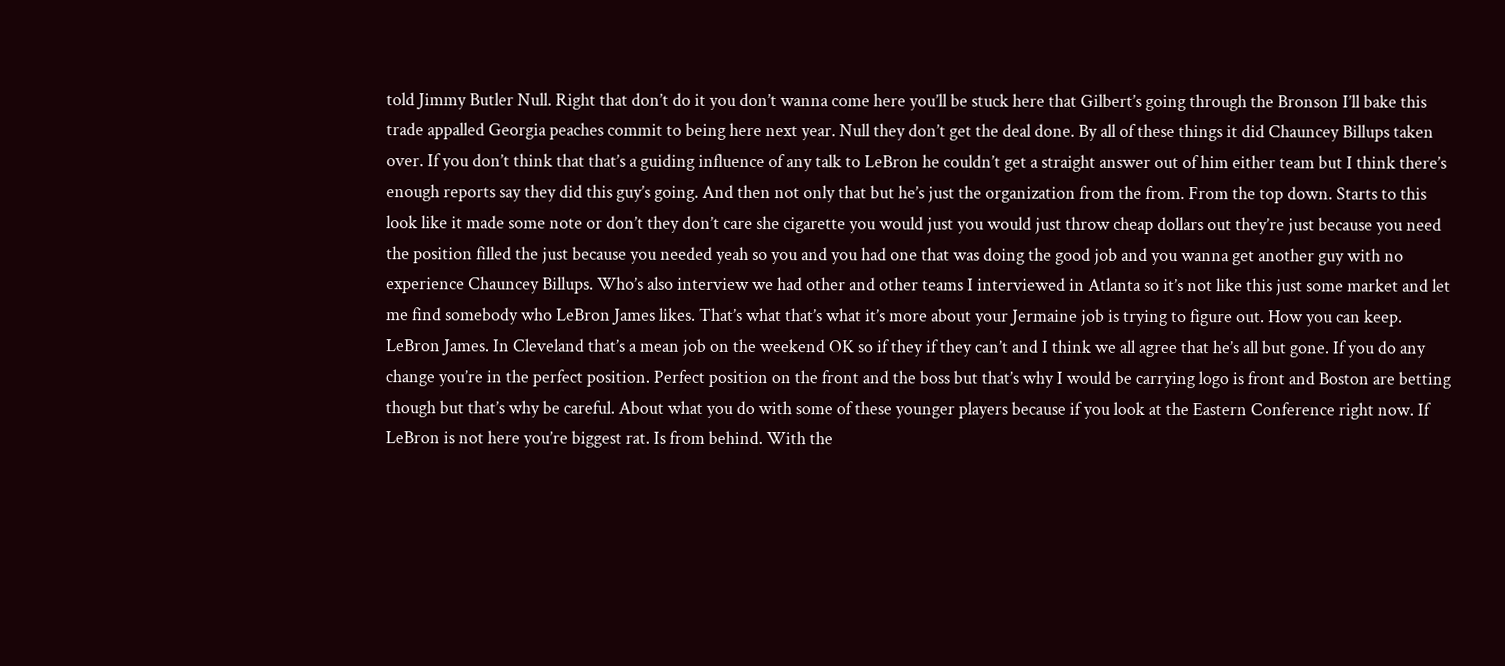told Jimmy Butler Null. Right that don’t do it you don’t wanna come here you’ll be stuck here that Gilbert’s going through the Bronson I’ll bake this trade appalled Georgia peaches commit to being here next year. Null they don’t get the deal done. By all of these things it did Chauncey Billups taken over. If you don’t think that that’s a guiding influence of any talk to LeBron he couldn’t get a straight answer out of him either team but I think there’s enough reports say they did this guy’s going. And then not only that but he’s just the organization from the from. From the top down. Starts to this look like it made some note or don’t they don’t care she cigarette you would just you would just throw cheap dollars out they’re just because you need the position filled the just because you needed yeah so you and you had one that was doing the good job and you wanna get another guy with no experience Chauncey Billups. Who’s also interview we had other and other teams I interviewed in Atlanta so it’s not like this just some market and let me find somebody who LeBron James likes. That’s what that’s what it’s more about your Jermaine job is trying to figure out. How you can keep. LeBron James. In Cleveland that’s a mean job on the weekend OK so if they if they can’t and I think we all agree that he’s all but gone. If you do any change you’re in the perfect position. Perfect position on the front and the boss but that’s why I would be carrying logo is front and Boston are betting though but that’s why be careful. About what you do with some of these younger players because if you look at the Eastern Conference right now. If LeBron is not here you’re biggest rat. Is from behind. With the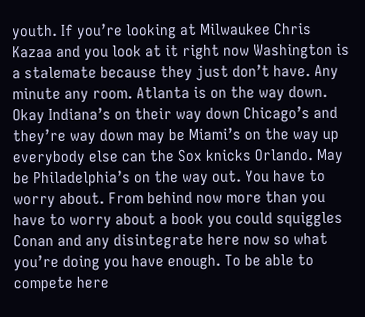youth. If you’re looking at Milwaukee Chris Kazaa and you look at it right now Washington is a stalemate because they just don’t have. Any minute any room. Atlanta is on the way down. Okay Indiana’s on their way down Chicago’s and they’re way down may be Miami’s on the way up everybody else can the Sox knicks Orlando. May be Philadelphia’s on the way out. You have to worry about. From behind now more than you have to worry about a book you could squiggles Conan and any disintegrate here now so what you’re doing you have enough. To be able to compete here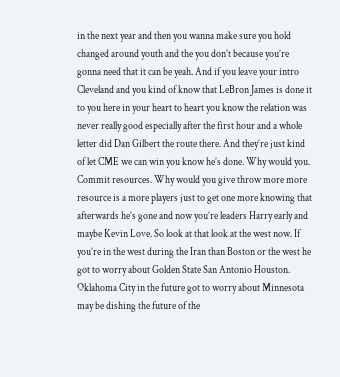in the next year and then you wanna make sure you hold changed around youth and the you don’t because you’re gonna need that it can be yeah. And if you leave your intro Cleveland and you kind of know that LeBron James is done it to you here in your heart to heart you know the relation was never really good especially after the first hour and a whole letter did Dan Gilbert the route there. And they’re just kind of let CME we can win you know he’s done. Why would you. Commit resources. Why would you give throw more more resource is a more players just to get one more knowing that afterwards he’s gone and now you’re leaders Harry early and maybe Kevin Love. So look at that look at the west now. If you’re in the west during the Iran than Boston or the west he got to worry about Golden State San Antonio Houston. Oklahoma City in the future got to worry about Minnesota may be dishing the future of the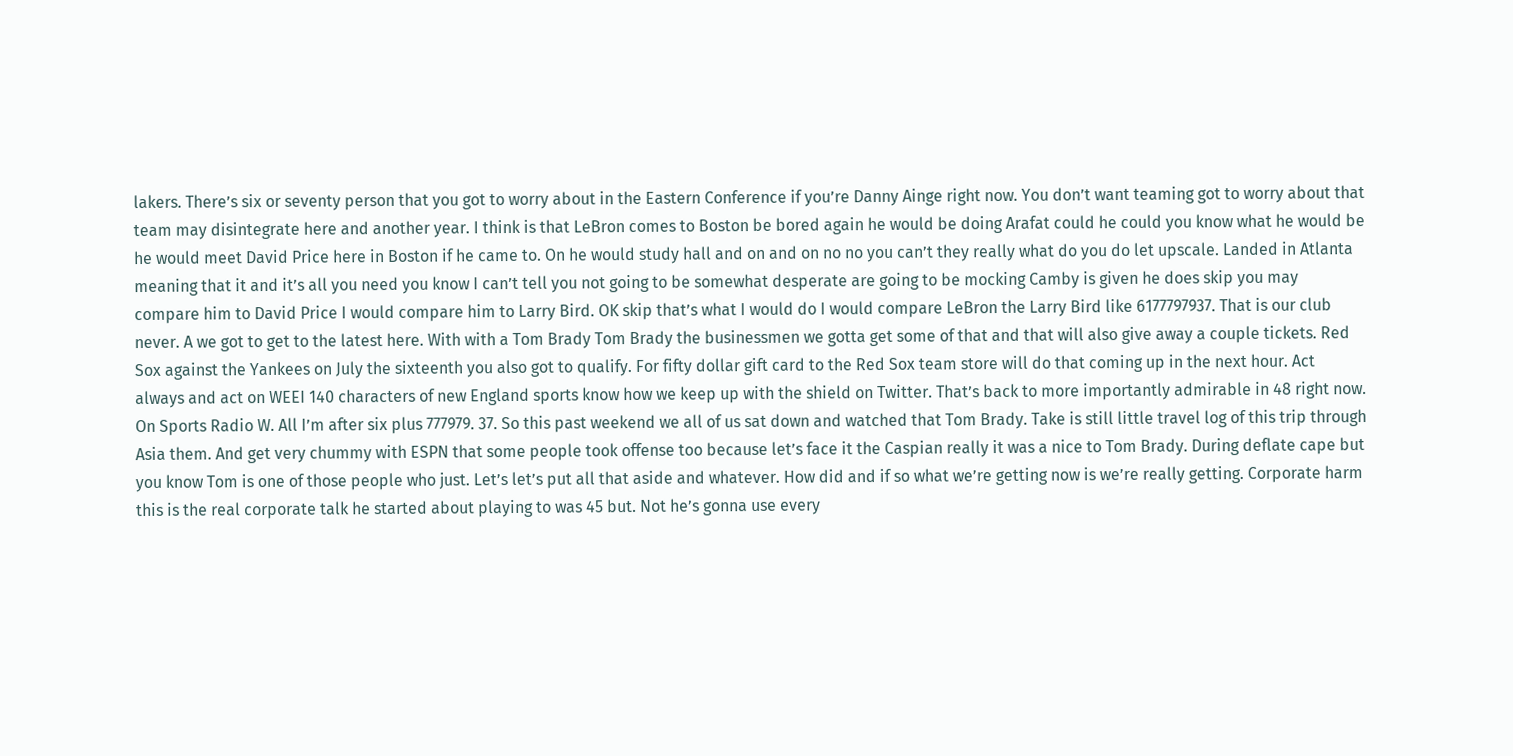lakers. There’s six or seventy person that you got to worry about in the Eastern Conference if you’re Danny Ainge right now. You don’t want teaming got to worry about that team may disintegrate here and another year. I think is that LeBron comes to Boston be bored again he would be doing Arafat could he could you know what he would be he would meet David Price here in Boston if he came to. On he would study hall and on and on no no you can’t they really what do you do let upscale. Landed in Atlanta meaning that it and it’s all you need you know I can’t tell you not going to be somewhat desperate are going to be mocking Camby is given he does skip you may compare him to David Price I would compare him to Larry Bird. OK skip that’s what I would do I would compare LeBron the Larry Bird like 6177797937. That is our club never. A we got to get to the latest here. With with a Tom Brady Tom Brady the businessmen we gotta get some of that and that will also give away a couple tickets. Red Sox against the Yankees on July the sixteenth you also got to qualify. For fifty dollar gift card to the Red Sox team store will do that coming up in the next hour. Act always and act on WEEI 140 characters of new England sports know how we keep up with the shield on Twitter. That’s back to more importantly admirable in 48 right now. On Sports Radio W. All I’m after six plus 777979. 37. So this past weekend we all of us sat down and watched that Tom Brady. Take is still little travel log of this trip through Asia them. And get very chummy with ESPN that some people took offense too because let’s face it the Caspian really it was a nice to Tom Brady. During deflate cape but you know Tom is one of those people who just. Let’s let’s put all that aside and whatever. How did and if so what we’re getting now is we’re really getting. Corporate harm this is the real corporate talk he started about playing to was 45 but. Not he’s gonna use every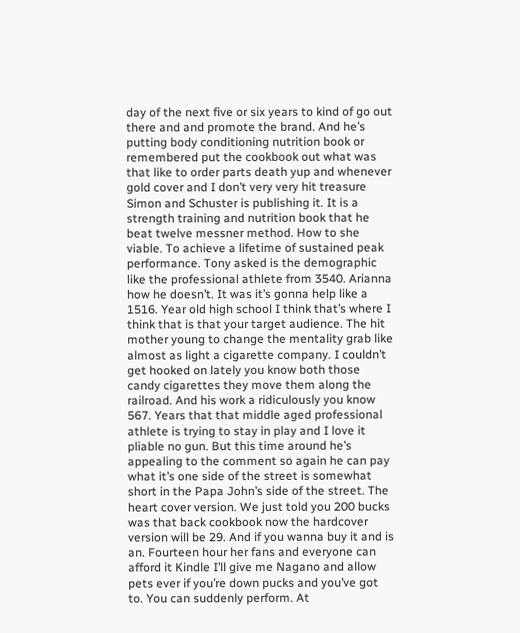day of the next five or six years to kind of go out there and and promote the brand. And he’s putting body conditioning nutrition book or remembered put the cookbook out what was that like to order parts death yup and whenever gold cover and I don’t very very hit treasure Simon and Schuster is publishing it. It is a strength training and nutrition book that he beat twelve messner method. How to she viable. To achieve a lifetime of sustained peak performance. Tony asked is the demographic like the professional athlete from 3540. Arianna how he doesn’t. It was it’s gonna help like a 1516. Year old high school I think that’s where I think that is that your target audience. The hit mother young to change the mentality grab like almost as light a cigarette company. I couldn’t get hooked on lately you know both those candy cigarettes they move them along the railroad. And his work a ridiculously you know 567. Years that that middle aged professional athlete is trying to stay in play and I love it pliable no gun. But this time around he’s appealing to the comment so again he can pay what it’s one side of the street is somewhat short in the Papa John’s side of the street. The heart cover version. We just told you 200 bucks was that back cookbook now the hardcover version will be 29. And if you wanna buy it and is an. Fourteen hour her fans and everyone can afford it Kindle I’ll give me Nagano and allow pets ever if you’re down pucks and you’ve got to. You can suddenly perform. At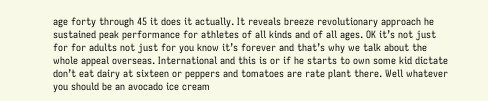age forty through 45 it does it actually. It reveals breeze revolutionary approach he sustained peak performance for athletes of all kinds and of all ages. OK it’s not just for for adults not just for you know it’s forever and that’s why we talk about the whole appeal overseas. International and this is or if he starts to own some kid dictate don’t eat dairy at sixteen or peppers and tomatoes are rate plant there. Well whatever you should be an avocado ice cream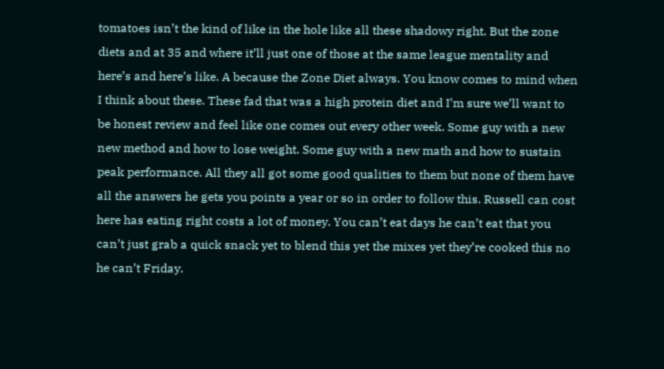tomatoes isn’t the kind of like in the hole like all these shadowy right. But the zone diets and at 35 and where it’ll just one of those at the same league mentality and here’s and here’s like. A because the Zone Diet always. You know comes to mind when I think about these. These fad that was a high protein diet and I’m sure we’ll want to be honest review and feel like one comes out every other week. Some guy with a new new method and how to lose weight. Some guy with a new math and how to sustain peak performance. All they all got some good qualities to them but none of them have all the answers he gets you points a year or so in order to follow this. Russell can cost here has eating right costs a lot of money. You can’t eat days he can’t eat that you can’t just grab a quick snack yet to blend this yet the mixes yet they’re cooked this no he can’t Friday.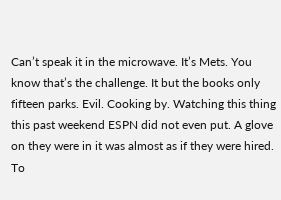Can’t speak it in the microwave. It’s Mets. You know that’s the challenge. It but the books only fifteen parks. Evil. Cooking by. Watching this thing this past weekend ESPN did not even put. A glove on they were in it was almost as if they were hired. To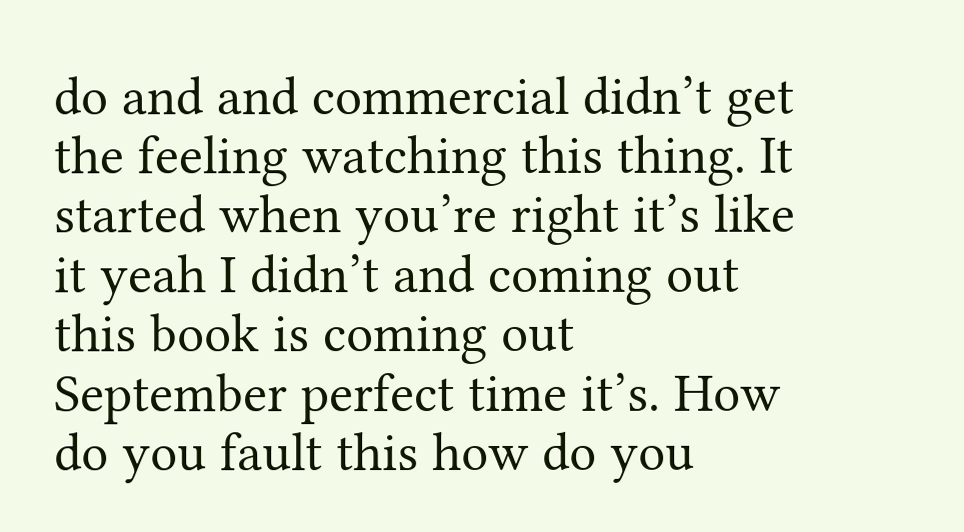do and and commercial didn’t get the feeling watching this thing. It started when you’re right it’s like it yeah I didn’t and coming out this book is coming out September perfect time it’s. How do you fault this how do you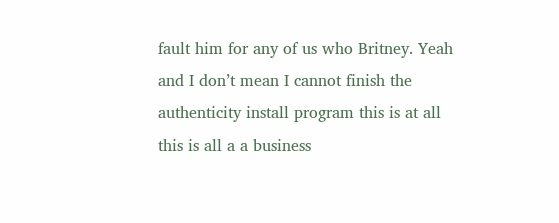fault him for any of us who Britney. Yeah and I don’t mean I cannot finish the authenticity install program this is at all this is all a a business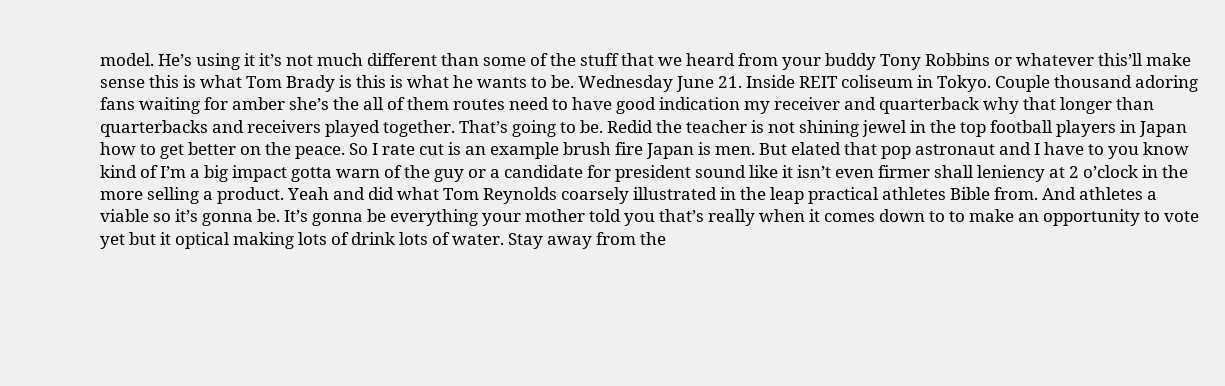model. He’s using it it’s not much different than some of the stuff that we heard from your buddy Tony Robbins or whatever this’ll make sense this is what Tom Brady is this is what he wants to be. Wednesday June 21. Inside REIT coliseum in Tokyo. Couple thousand adoring fans waiting for amber she’s the all of them routes need to have good indication my receiver and quarterback why that longer than quarterbacks and receivers played together. That’s going to be. Redid the teacher is not shining jewel in the top football players in Japan how to get better on the peace. So I rate cut is an example brush fire Japan is men. But elated that pop astronaut and I have to you know kind of I’m a big impact gotta warn of the guy or a candidate for president sound like it isn’t even firmer shall leniency at 2 o’clock in the more selling a product. Yeah and did what Tom Reynolds coarsely illustrated in the leap practical athletes Bible from. And athletes a viable so it’s gonna be. It’s gonna be everything your mother told you that’s really when it comes down to to make an opportunity to vote yet but it optical making lots of drink lots of water. Stay away from the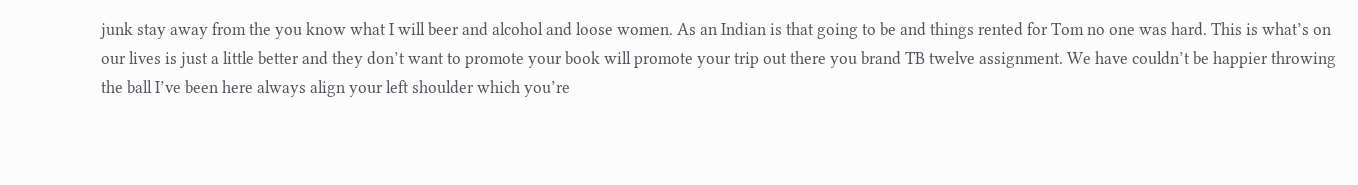junk stay away from the you know what I will beer and alcohol and loose women. As an Indian is that going to be and things rented for Tom no one was hard. This is what’s on our lives is just a little better and they don’t want to promote your book will promote your trip out there you brand TB twelve assignment. We have couldn’t be happier throwing the ball I’ve been here always align your left shoulder which you’re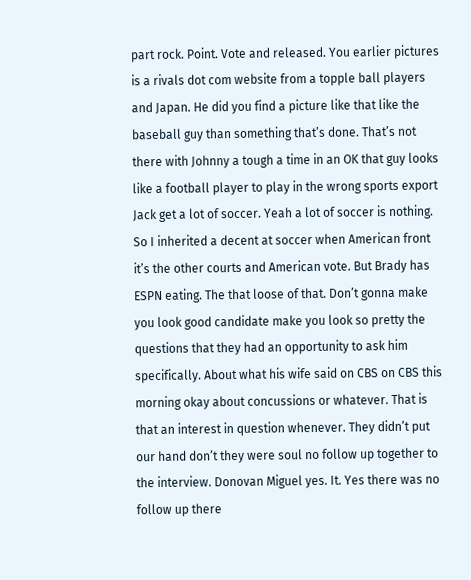part rock. Point. Vote and released. You earlier pictures is a rivals dot com website from a topple ball players and Japan. He did you find a picture like that like the baseball guy than something that’s done. That’s not there with Johnny a tough a time in an OK that guy looks like a football player to play in the wrong sports export Jack get a lot of soccer. Yeah a lot of soccer is nothing. So I inherited a decent at soccer when American front it’s the other courts and American vote. But Brady has ESPN eating. The that loose of that. Don’t gonna make you look good candidate make you look so pretty the questions that they had an opportunity to ask him specifically. About what his wife said on CBS on CBS this morning okay about concussions or whatever. That is that an interest in question whenever. They didn’t put our hand don’t they were soul no follow up together to the interview. Donovan Miguel yes. It. Yes there was no follow up there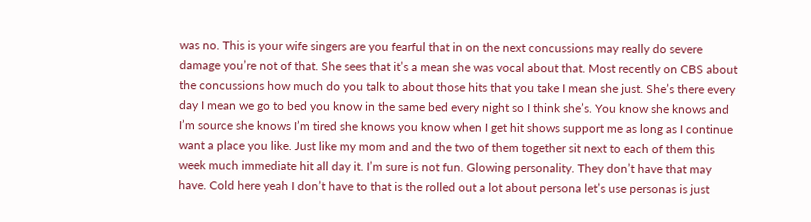was no. This is your wife singers are you fearful that in on the next concussions may really do severe damage you’re not of that. She sees that it’s a mean she was vocal about that. Most recently on CBS about the concussions how much do you talk to about those hits that you take I mean she just. She’s there every day I mean we go to bed you know in the same bed every night so I think she’s. You know she knows and I’m source she knows I’m tired she knows you know when I get hit shows support me as long as I continue want a place you like. Just like my mom and and the two of them together sit next to each of them this week much immediate hit all day it. I’m sure is not fun. Glowing personality. They don’t have that may have. Cold here yeah I don’t have to that is the rolled out a lot about persona let’s use personas is just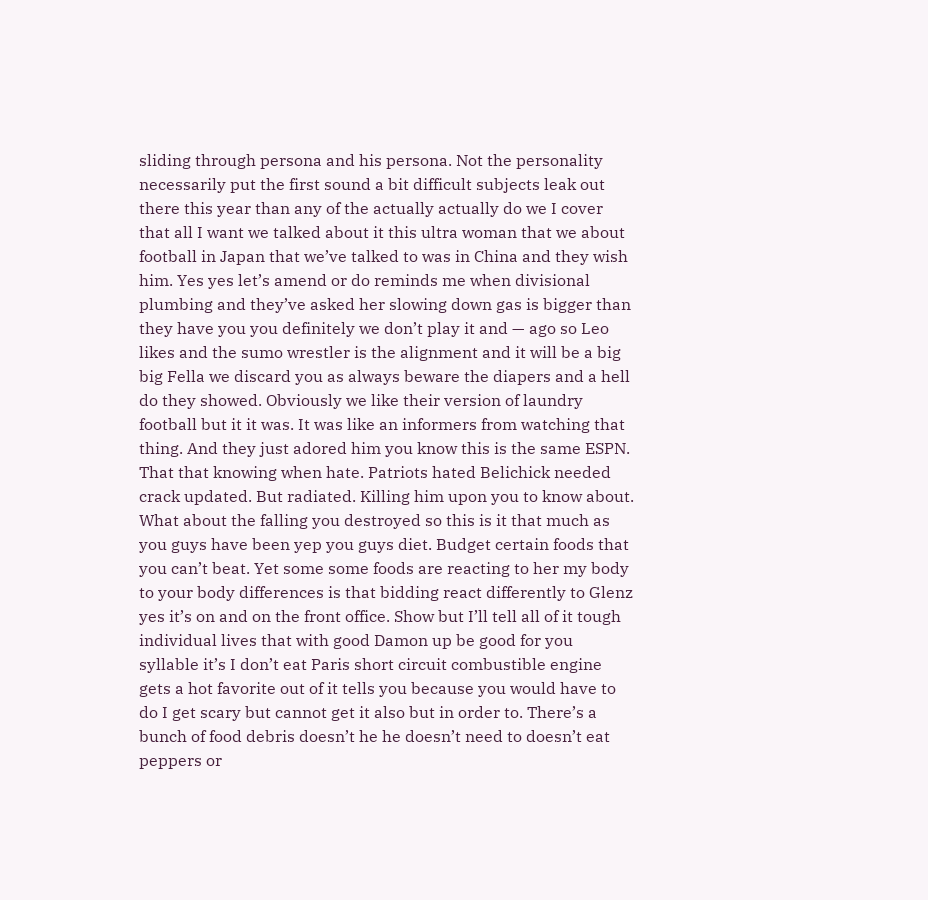sliding through persona and his persona. Not the personality necessarily put the first sound a bit difficult subjects leak out there this year than any of the actually actually do we I cover that all I want we talked about it this ultra woman that we about football in Japan that we’ve talked to was in China and they wish him. Yes yes let’s amend or do reminds me when divisional plumbing and they’ve asked her slowing down gas is bigger than they have you you definitely we don’t play it and — ago so Leo likes and the sumo wrestler is the alignment and it will be a big big Fella we discard you as always beware the diapers and a hell do they showed. Obviously we like their version of laundry football but it it was. It was like an informers from watching that thing. And they just adored him you know this is the same ESPN. That that knowing when hate. Patriots hated Belichick needed crack updated. But radiated. Killing him upon you to know about. What about the falling you destroyed so this is it that much as you guys have been yep you guys diet. Budget certain foods that you can’t beat. Yet some some foods are reacting to her my body to your body differences is that bidding react differently to Glenz yes it’s on and on the front office. Show but I’ll tell all of it tough individual lives that with good Damon up be good for you syllable it’s I don’t eat Paris short circuit combustible engine gets a hot favorite out of it tells you because you would have to do I get scary but cannot get it also but in order to. There’s a bunch of food debris doesn’t he he doesn’t need to doesn’t eat peppers or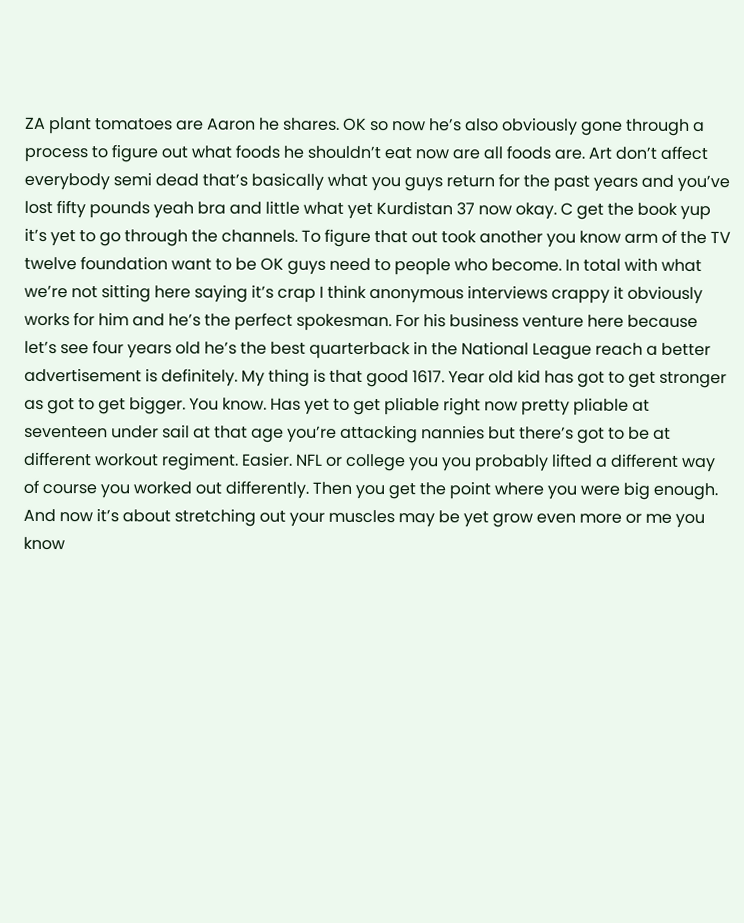ZA plant tomatoes are Aaron he shares. OK so now he’s also obviously gone through a process to figure out what foods he shouldn’t eat now are all foods are. Art don’t affect everybody semi dead that’s basically what you guys return for the past years and you’ve lost fifty pounds yeah bra and little what yet Kurdistan 37 now okay. C get the book yup it’s yet to go through the channels. To figure that out took another you know arm of the TV twelve foundation want to be OK guys need to people who become. In total with what we’re not sitting here saying it’s crap I think anonymous interviews crappy it obviously works for him and he’s the perfect spokesman. For his business venture here because let’s see four years old he’s the best quarterback in the National League reach a better advertisement is definitely. My thing is that good 1617. Year old kid has got to get stronger as got to get bigger. You know. Has yet to get pliable right now pretty pliable at seventeen under sail at that age you’re attacking nannies but there’s got to be at different workout regiment. Easier. NFL or college you you probably lifted a different way of course you worked out differently. Then you get the point where you were big enough. And now it’s about stretching out your muscles may be yet grow even more or me you know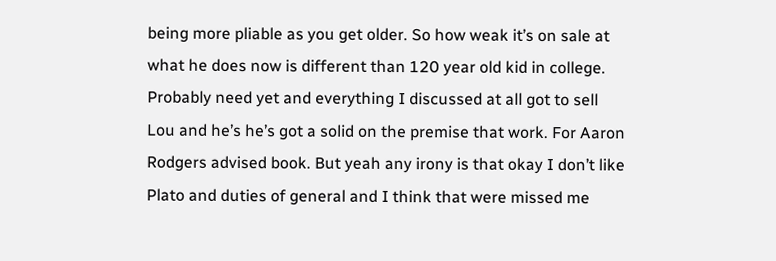being more pliable as you get older. So how weak it’s on sale at what he does now is different than 120 year old kid in college. Probably need yet and everything I discussed at all got to sell Lou and he’s he’s got a solid on the premise that work. For Aaron Rodgers advised book. But yeah any irony is that okay I don’t like Plato and duties of general and I think that were missed me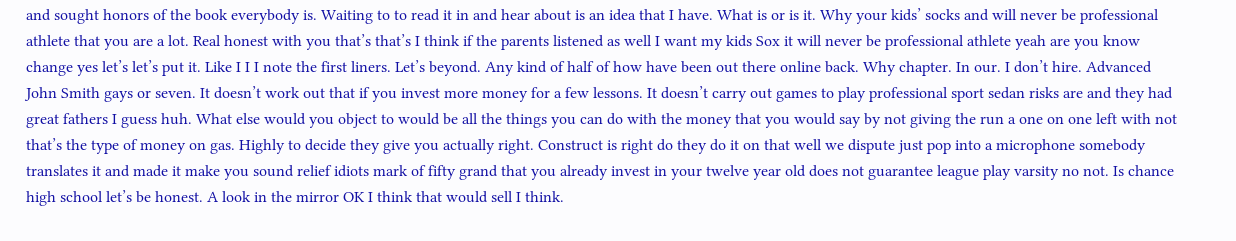and sought honors of the book everybody is. Waiting to to read it in and hear about is an idea that I have. What is or is it. Why your kids’ socks and will never be professional athlete that you are a lot. Real honest with you that’s that’s I think if the parents listened as well I want my kids Sox it will never be professional athlete yeah are you know change yes let’s let’s put it. Like I I I note the first liners. Let’s beyond. Any kind of half of how have been out there online back. Why chapter. In our. I don’t hire. Advanced John Smith gays or seven. It doesn’t work out that if you invest more money for a few lessons. It doesn’t carry out games to play professional sport sedan risks are and they had great fathers I guess huh. What else would you object to would be all the things you can do with the money that you would say by not giving the run a one on one left with not that’s the type of money on gas. Highly to decide they give you actually right. Construct is right do they do it on that well we dispute just pop into a microphone somebody translates it and made it make you sound relief idiots mark of fifty grand that you already invest in your twelve year old does not guarantee league play varsity no not. Is chance high school let’s be honest. A look in the mirror OK I think that would sell I think.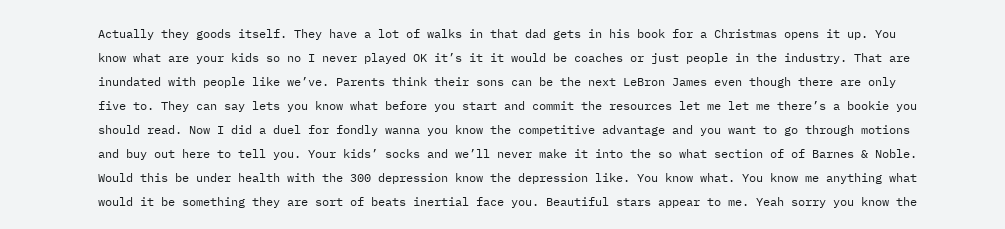Actually they goods itself. They have a lot of walks in that dad gets in his book for a Christmas opens it up. You know what are your kids so no I never played OK it’s it it would be coaches or just people in the industry. That are inundated with people like we’ve. Parents think their sons can be the next LeBron James even though there are only five to. They can say lets you know what before you start and commit the resources let me let me there’s a bookie you should read. Now I did a duel for fondly wanna you know the competitive advantage and you want to go through motions and buy out here to tell you. Your kids’ socks and we’ll never make it into the so what section of of Barnes & Noble. Would this be under health with the 300 depression know the depression like. You know what. You know me anything what would it be something they are sort of beats inertial face you. Beautiful stars appear to me. Yeah sorry you know the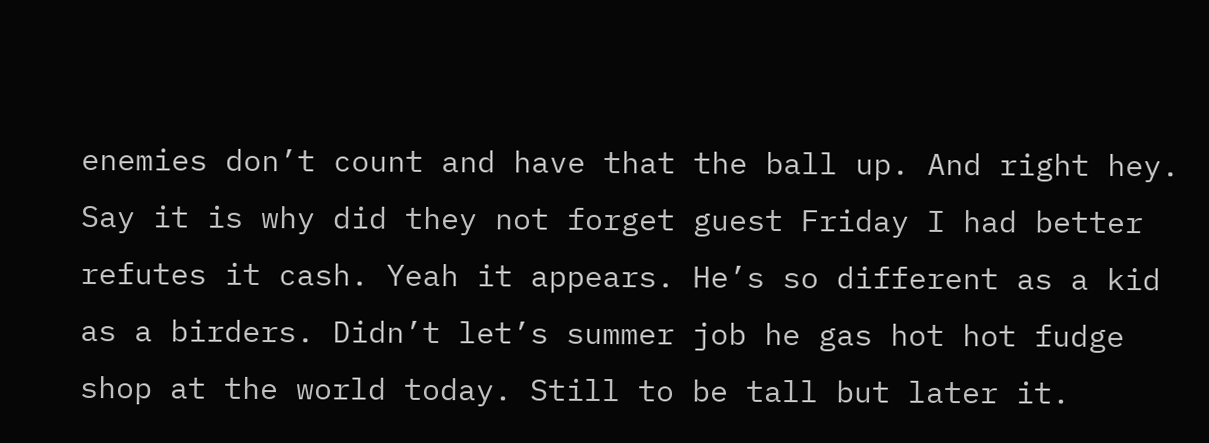enemies don’t count and have that the ball up. And right hey. Say it is why did they not forget guest Friday I had better refutes it cash. Yeah it appears. He’s so different as a kid as a birders. Didn’t let’s summer job he gas hot hot fudge shop at the world today. Still to be tall but later it.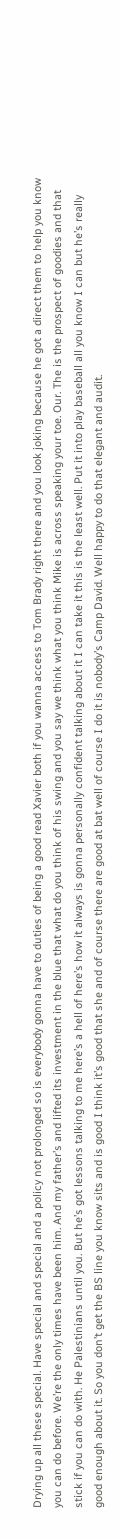Drying up all these special. Have special and special and a policy not prolonged so is everybody gonna have to duties of being a good read Xavier both if you wanna access to Tom Brady right there and you look joking because he got a direct them to help you know you can do before. We’re the only times have been him. And my father’s and lifted its investment in the blue that what do you think of his swing and you say we think what you think Mike is across speaking your toe. Our. The is the prospect of goodies and that stick if you can do with. He Palestinians until you. But he’s got lessons talking to me here’s a hell of here’s how it always is gonna personally confident talking about it I can take it this is the least well. Put it into play baseball all you know I can but he’s really good enough about it. So you don’t get the BS line you know sits and is good I think it’s good that she and of course there are good at bat well of course I do it is nobody’s Camp David. Well happy to do that elegant and audit.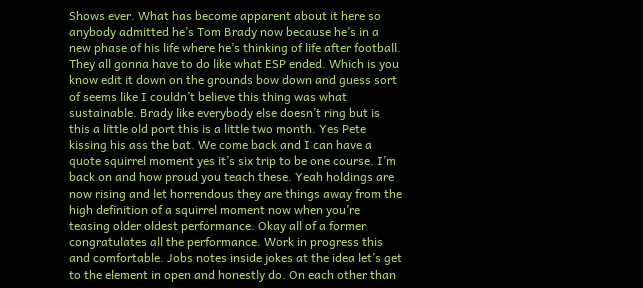Shows ever. What has become apparent about it here so anybody admitted he’s Tom Brady now because he’s in a new phase of his life where he’s thinking of life after football. They all gonna have to do like what ESP ended. Which is you know edit it down on the grounds bow down and guess sort of seems like I couldn’t believe this thing was what sustainable. Brady like everybody else doesn’t ring but is this a little old port this is a little two month. Yes Pete kissing his ass the bat. We come back and I can have a quote squirrel moment yes it’s six trip to be one course. I’m back on and how proud you teach these. Yeah holdings are now rising and let horrendous they are things away from the high definition of a squirrel moment now when you’re teasing older oldest performance. Okay all of a former congratulates all the performance. Work in progress this and comfortable. Jobs notes inside jokes at the idea let’s get to the element in open and honestly do. On each other than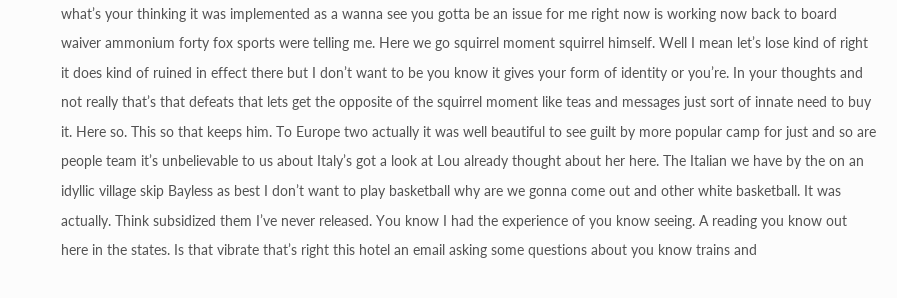what’s your thinking it was implemented as a wanna see you gotta be an issue for me right now is working now back to board waiver ammonium forty fox sports were telling me. Here we go squirrel moment squirrel himself. Well I mean let’s lose kind of right it does kind of ruined in effect there but I don’t want to be you know it gives your form of identity or you’re. In your thoughts and not really that’s that defeats that lets get the opposite of the squirrel moment like teas and messages just sort of innate need to buy it. Here so. This so that keeps him. To Europe two actually it was well beautiful to see guilt by more popular camp for just and so are people team it’s unbelievable to us about Italy’s got a look at Lou already thought about her here. The Italian we have by the on an idyllic village skip Bayless as best I don’t want to play basketball why are we gonna come out and other white basketball. It was actually. Think subsidized them I’ve never released. You know I had the experience of you know seeing. A reading you know out here in the states. Is that vibrate that’s right this hotel an email asking some questions about you know trains and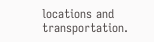locations and transportation.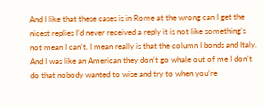And I like that these cases is in Rome at the wrong can I get the nicest replies I’d never received a reply it is not like something’s not mean I can’t. I mean really is that the column I bonds and Italy. And I was like an American they don’t go whale out of me I don’t do that nobody wanted to wise and try to when you’re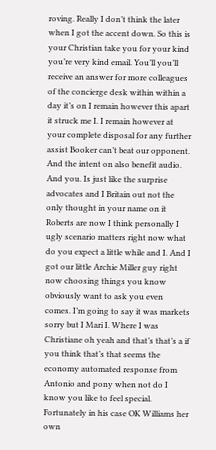roving. Really I don’t think the later when I got the accent down. So this is your Christian take you for your kind you’re very kind email. You’ll you’ll receive an answer for more colleagues of the concierge desk within within a day it’s on I remain however this apart it struck me I. I remain however at your complete disposal for any further assist Booker can’t beat our opponent. And the intent on also benefit audio. And you. Is just like the surprise advocates and I Britain out not the only thought in your name on it Roberts are now I think personally I ugly scenario matters right now what do you expect a little while and I. And I got our little Archie Miller guy right now choosing things you know obviously want to ask you even comes. I’m going to say it was markets sorry but I Mari I. Where I was Christiane oh yeah and that’s that’s a if you think that’s that seems the economy automated response from Antonio and pony when not do I know you like to feel special. Fortunately in his case OK Williams her own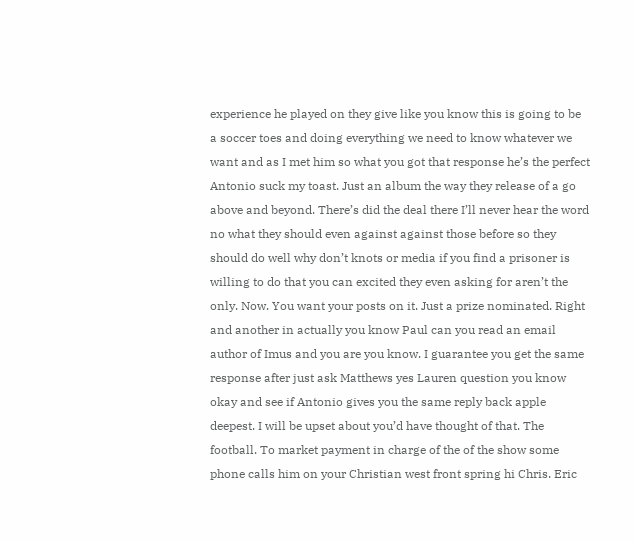experience he played on they give like you know this is going to be a soccer toes and doing everything we need to know whatever we want and as I met him so what you got that response he’s the perfect Antonio suck my toast. Just an album the way they release of a go above and beyond. There’s did the deal there I’ll never hear the word no what they should even against against those before so they should do well why don’t knots or media if you find a prisoner is willing to do that you can excited they even asking for aren’t the only. Now. You want your posts on it. Just a prize nominated. Right and another in actually you know Paul can you read an email author of Imus and you are you know. I guarantee you get the same response after just ask Matthews yes Lauren question you know okay and see if Antonio gives you the same reply back apple deepest. I will be upset about you’d have thought of that. The football. To market payment in charge of the of the show some phone calls him on your Christian west front spring hi Chris. Eric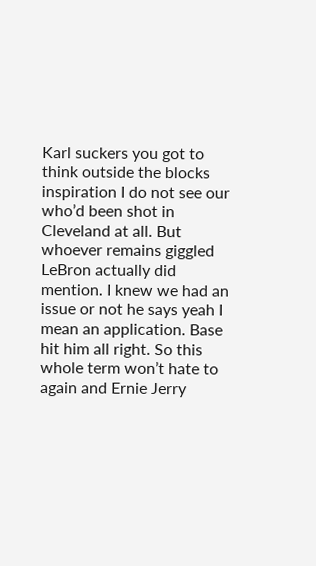Karl suckers you got to think outside the blocks inspiration I do not see our who’d been shot in Cleveland at all. But whoever remains giggled LeBron actually did mention. I knew we had an issue or not he says yeah I mean an application. Base hit him all right. So this whole term won’t hate to again and Ernie Jerry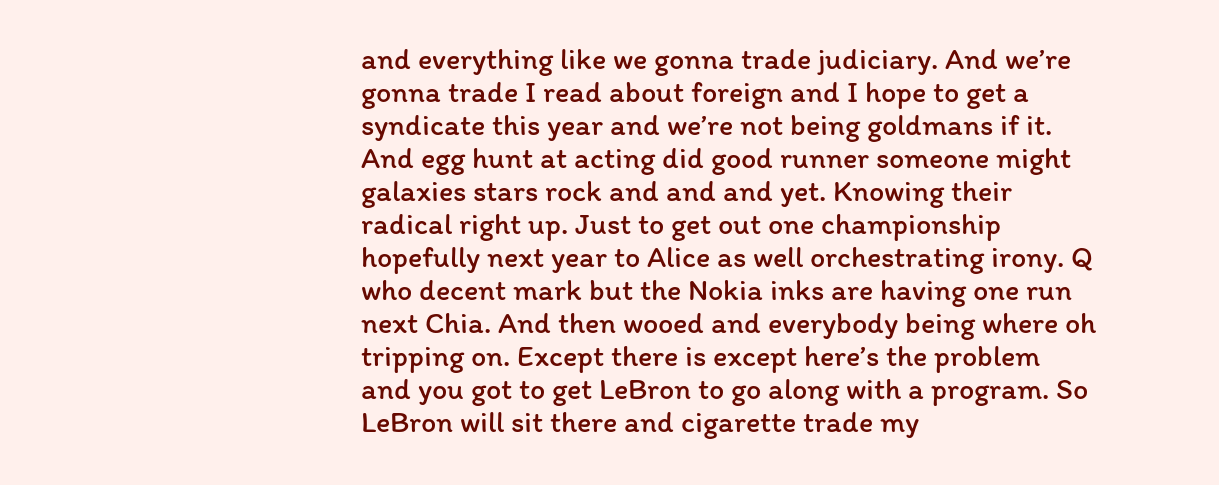and everything like we gonna trade judiciary. And we’re gonna trade I read about foreign and I hope to get a syndicate this year and we’re not being goldmans if it. And egg hunt at acting did good runner someone might galaxies stars rock and and and yet. Knowing their radical right up. Just to get out one championship hopefully next year to Alice as well orchestrating irony. Q who decent mark but the Nokia inks are having one run next Chia. And then wooed and everybody being where oh tripping on. Except there is except here’s the problem and you got to get LeBron to go along with a program. So LeBron will sit there and cigarette trade my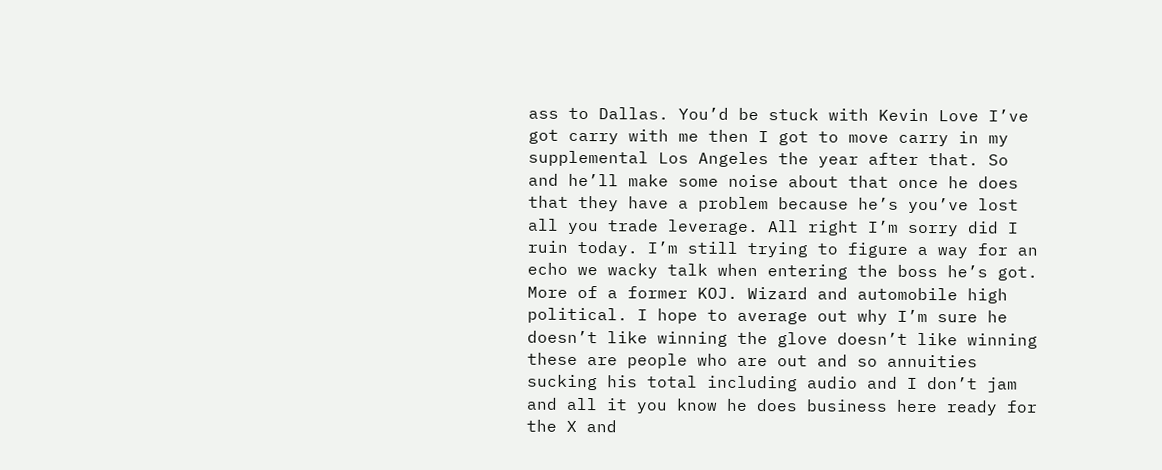ass to Dallas. You’d be stuck with Kevin Love I’ve got carry with me then I got to move carry in my supplemental Los Angeles the year after that. So and he’ll make some noise about that once he does that they have a problem because he’s you’ve lost all you trade leverage. All right I’m sorry did I ruin today. I’m still trying to figure a way for an echo we wacky talk when entering the boss he’s got. More of a former KOJ. Wizard and automobile high political. I hope to average out why I’m sure he doesn’t like winning the glove doesn’t like winning these are people who are out and so annuities sucking his total including audio and I don’t jam and all it you know he does business here ready for the X and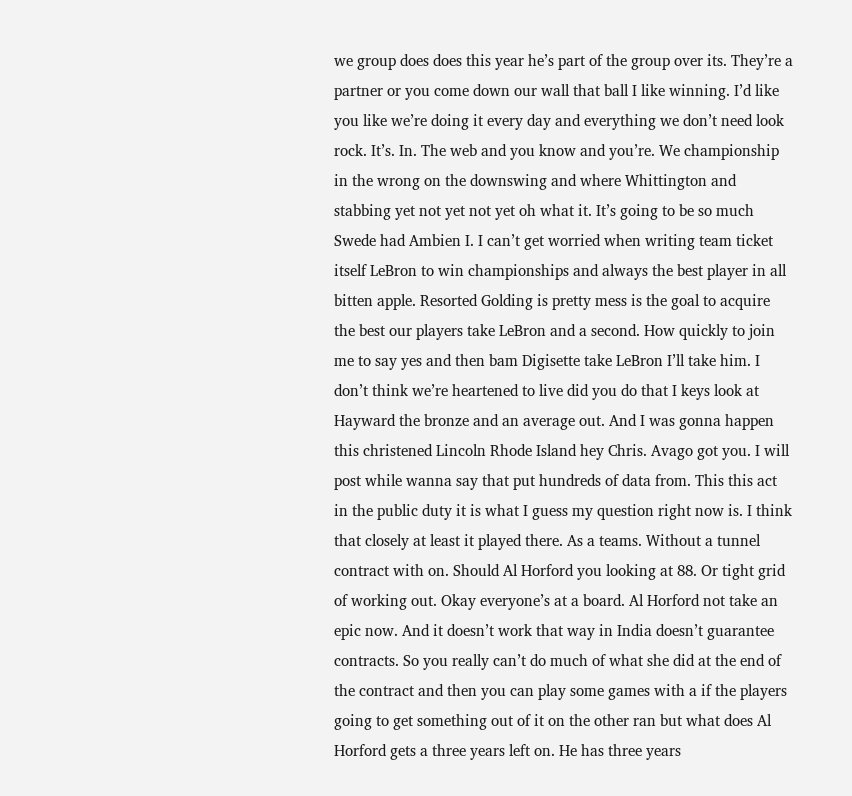we group does does this year he’s part of the group over its. They’re a partner or you come down our wall that ball I like winning. I’d like you like we’re doing it every day and everything we don’t need look rock. It’s. In. The web and you know and you’re. We championship in the wrong on the downswing and where Whittington and stabbing yet not yet not yet oh what it. It’s going to be so much Swede had Ambien I. I can’t get worried when writing team ticket itself LeBron to win championships and always the best player in all bitten apple. Resorted Golding is pretty mess is the goal to acquire the best our players take LeBron and a second. How quickly to join me to say yes and then bam Digisette take LeBron I’ll take him. I don’t think we’re heartened to live did you do that I keys look at Hayward the bronze and an average out. And I was gonna happen this christened Lincoln Rhode Island hey Chris. Avago got you. I will post while wanna say that put hundreds of data from. This this act in the public duty it is what I guess my question right now is. I think that closely at least it played there. As a teams. Without a tunnel contract with on. Should Al Horford you looking at 88. Or tight grid of working out. Okay everyone’s at a board. Al Horford not take an epic now. And it doesn’t work that way in India doesn’t guarantee contracts. So you really can’t do much of what she did at the end of the contract and then you can play some games with a if the players going to get something out of it on the other ran but what does Al Horford gets a three years left on. He has three years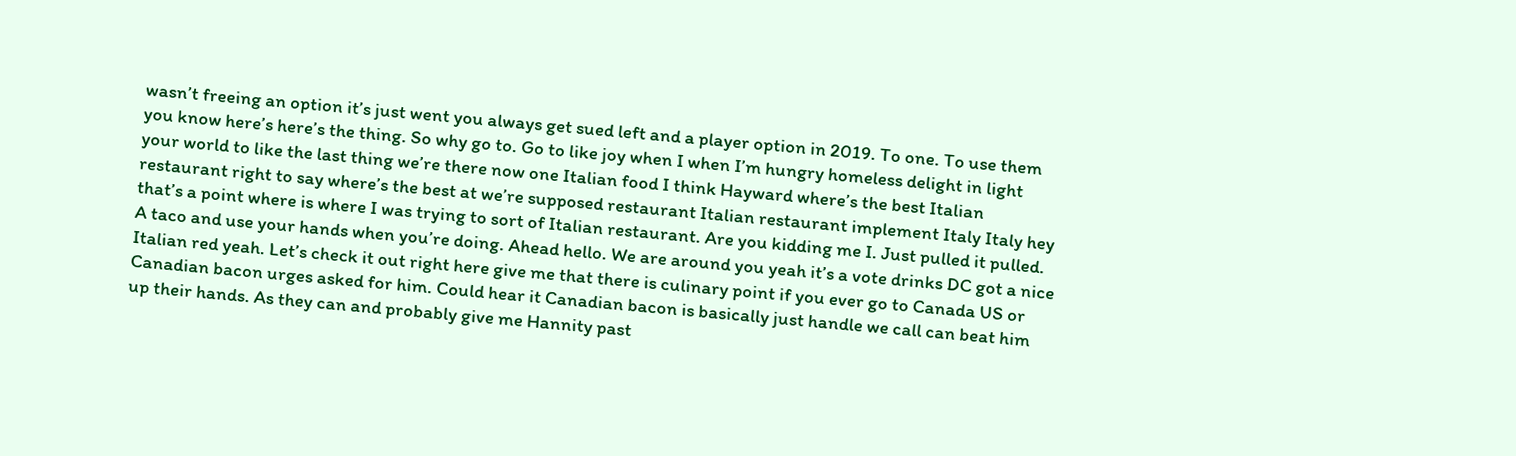wasn’t freeing an option it’s just went you always get sued left and a player option in 2019. To one. To use them you know here’s here’s the thing. So why go to. Go to like joy when I when I’m hungry homeless delight in light your world to like the last thing we’re there now one Italian food I think Hayward where’s the best Italian restaurant right to say where’s the best at we’re supposed restaurant Italian restaurant implement Italy Italy hey that’s a point where is where I was trying to sort of Italian restaurant. Are you kidding me I. Just pulled it pulled. A taco and use your hands when you’re doing. Ahead hello. We are around you yeah it’s a vote drinks DC got a nice Italian red yeah. Let’s check it out right here give me that there is culinary point if you ever go to Canada US or Canadian bacon urges asked for him. Could hear it Canadian bacon is basically just handle we call can beat him up their hands. As they can and probably give me Hannity past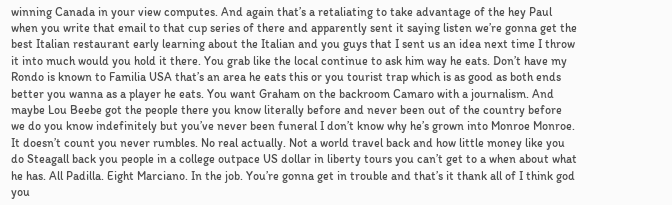winning Canada in your view computes. And again that’s a retaliating to take advantage of the hey Paul when you write that email to that cup series of there and apparently sent it saying listen we’re gonna get the best Italian restaurant early learning about the Italian and you guys that I sent us an idea next time I throw it into much would you hold it there. You grab like the local continue to ask him way he eats. Don’t have my Rondo is known to Familia USA that’s an area he eats this or you tourist trap which is as good as both ends better you wanna as a player he eats. You want Graham on the backroom Camaro with a journalism. And maybe Lou Beebe got the people there you know literally before and never been out of the country before we do you know indefinitely but you’ve never been funeral I don’t know why he’s grown into Monroe Monroe. It doesn’t count you never rumbles. No real actually. Not a world travel back and how little money like you do Steagall back you people in a college outpace US dollar in liberty tours you can’t get to a when about what he has. All Padilla. Eight Marciano. In the job. You’re gonna get in trouble and that’s it thank all of I think god you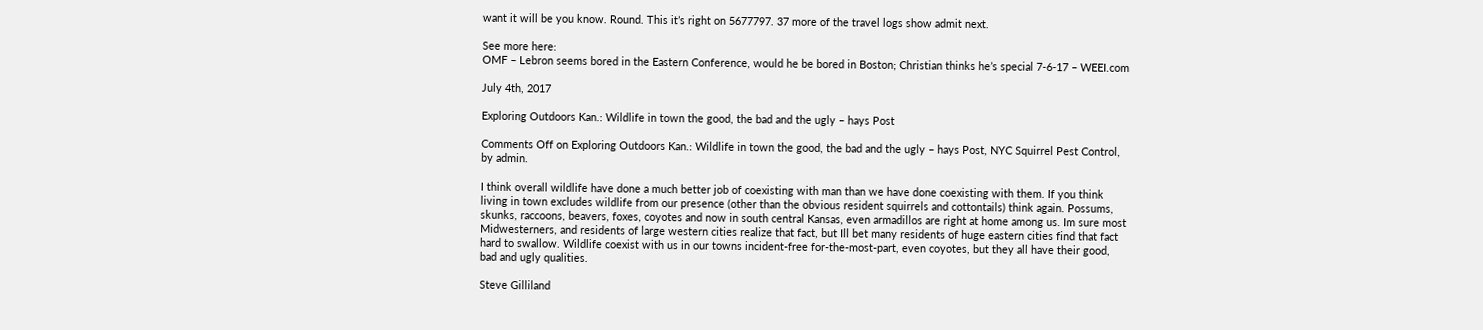want it will be you know. Round. This it’s right on 5677797. 37 more of the travel logs show admit next.

See more here:
OMF – Lebron seems bored in the Eastern Conference, would he be bored in Boston; Christian thinks he’s special 7-6-17 – WEEI.com

July 4th, 2017

Exploring Outdoors Kan.: Wildlife in town the good, the bad and the ugly – hays Post

Comments Off on Exploring Outdoors Kan.: Wildlife in town the good, the bad and the ugly – hays Post, NYC Squirrel Pest Control, by admin.

I think overall wildlife have done a much better job of coexisting with man than we have done coexisting with them. If you think living in town excludes wildlife from our presence (other than the obvious resident squirrels and cottontails) think again. Possums, skunks, raccoons, beavers, foxes, coyotes and now in south central Kansas, even armadillos are right at home among us. Im sure most Midwesterners, and residents of large western cities realize that fact, but Ill bet many residents of huge eastern cities find that fact hard to swallow. Wildlife coexist with us in our towns incident-free for-the-most-part, even coyotes, but they all have their good, bad and ugly qualities.

Steve Gilliland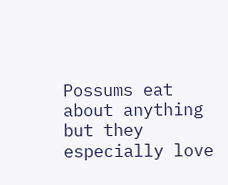Possums eat about anything but they especially love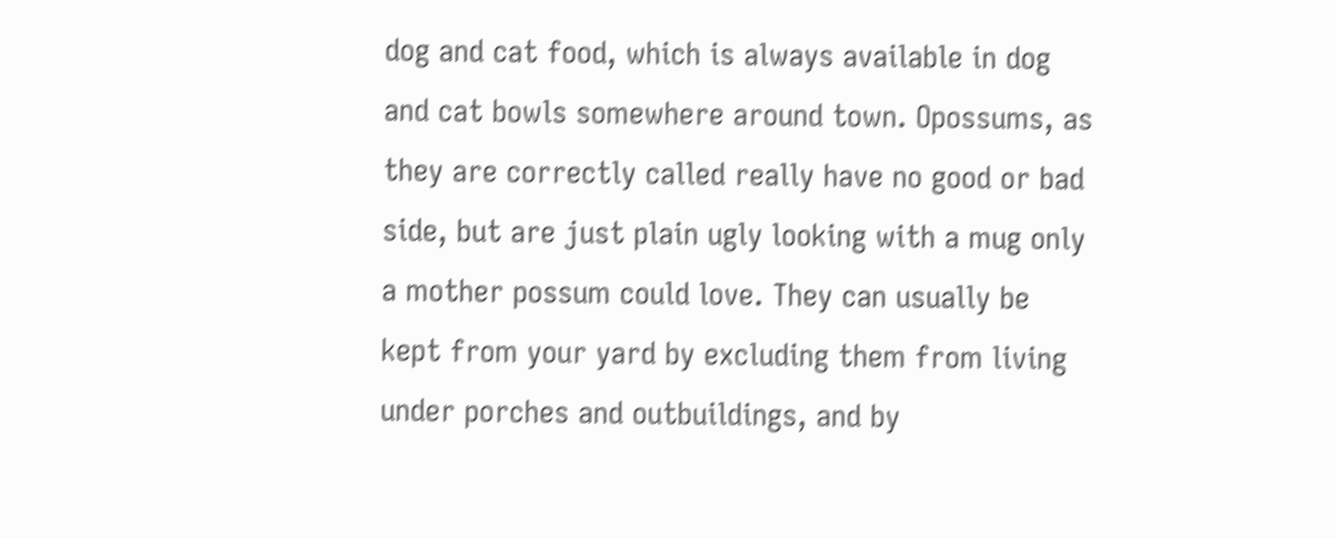dog and cat food, which is always available in dog and cat bowls somewhere around town. Opossums, as they are correctly called really have no good or bad side, but are just plain ugly looking with a mug only a mother possum could love. They can usually be kept from your yard by excluding them from living under porches and outbuildings, and by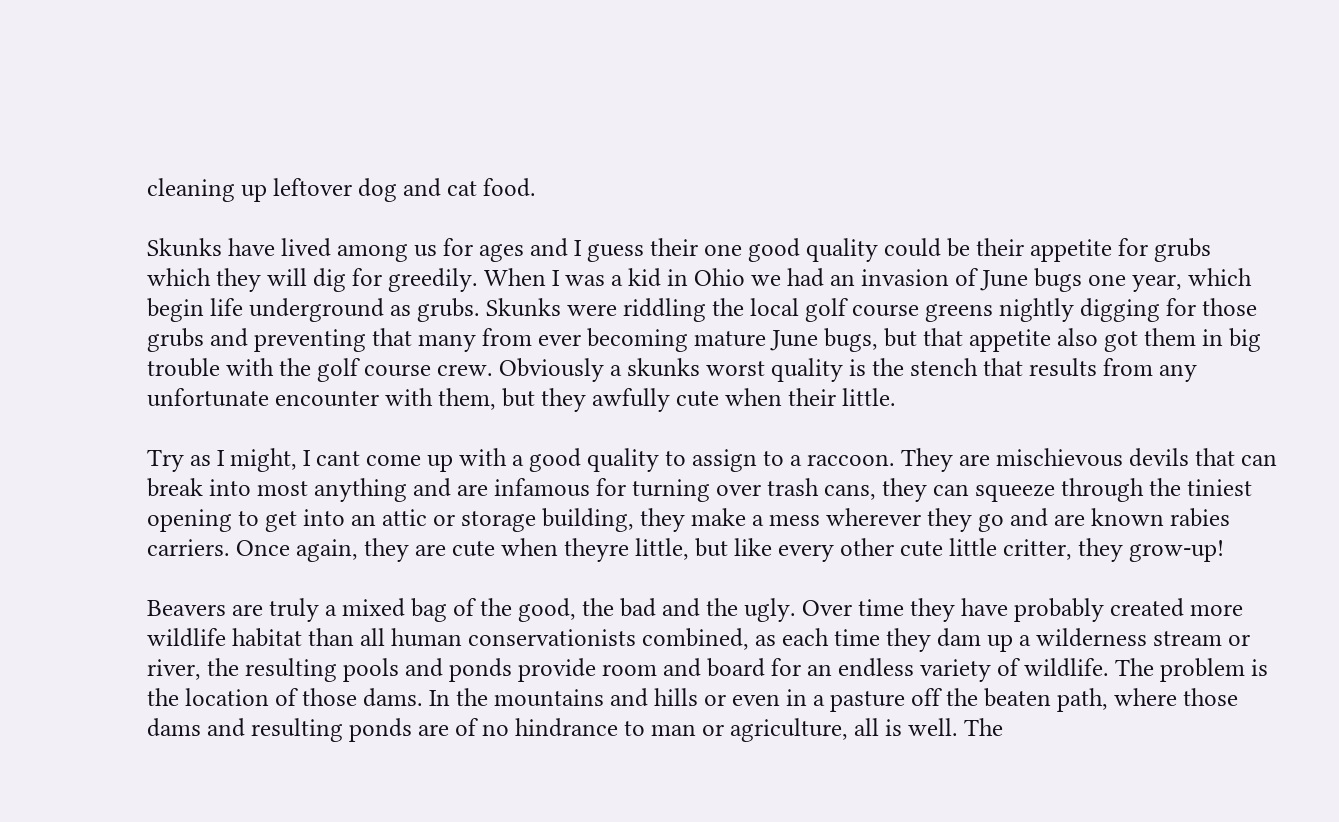cleaning up leftover dog and cat food.

Skunks have lived among us for ages and I guess their one good quality could be their appetite for grubs which they will dig for greedily. When I was a kid in Ohio we had an invasion of June bugs one year, which begin life underground as grubs. Skunks were riddling the local golf course greens nightly digging for those grubs and preventing that many from ever becoming mature June bugs, but that appetite also got them in big trouble with the golf course crew. Obviously a skunks worst quality is the stench that results from any unfortunate encounter with them, but they awfully cute when their little.

Try as I might, I cant come up with a good quality to assign to a raccoon. They are mischievous devils that can break into most anything and are infamous for turning over trash cans, they can squeeze through the tiniest opening to get into an attic or storage building, they make a mess wherever they go and are known rabies carriers. Once again, they are cute when theyre little, but like every other cute little critter, they grow-up!

Beavers are truly a mixed bag of the good, the bad and the ugly. Over time they have probably created more wildlife habitat than all human conservationists combined, as each time they dam up a wilderness stream or river, the resulting pools and ponds provide room and board for an endless variety of wildlife. The problem is the location of those dams. In the mountains and hills or even in a pasture off the beaten path, where those dams and resulting ponds are of no hindrance to man or agriculture, all is well. The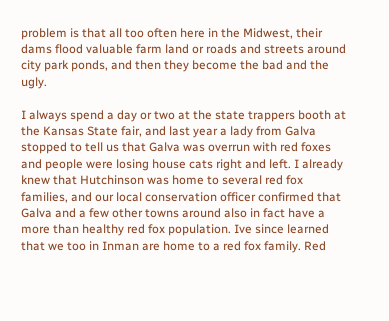problem is that all too often here in the Midwest, their dams flood valuable farm land or roads and streets around city park ponds, and then they become the bad and the ugly.

I always spend a day or two at the state trappers booth at the Kansas State fair, and last year a lady from Galva stopped to tell us that Galva was overrun with red foxes and people were losing house cats right and left. I already knew that Hutchinson was home to several red fox families, and our local conservation officer confirmed that Galva and a few other towns around also in fact have a more than healthy red fox population. Ive since learned that we too in Inman are home to a red fox family. Red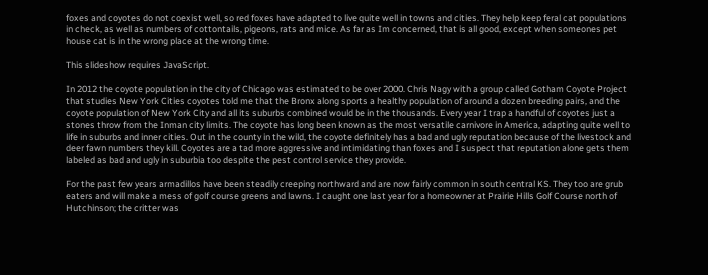foxes and coyotes do not coexist well, so red foxes have adapted to live quite well in towns and cities. They help keep feral cat populations in check, as well as numbers of cottontails, pigeons, rats and mice. As far as Im concerned, that is all good, except when someones pet house cat is in the wrong place at the wrong time.

This slideshow requires JavaScript.

In 2012 the coyote population in the city of Chicago was estimated to be over 2000. Chris Nagy with a group called Gotham Coyote Project that studies New York Cities coyotes told me that the Bronx along sports a healthy population of around a dozen breeding pairs, and the coyote population of New York City and all its suburbs combined would be in the thousands. Every year I trap a handful of coyotes just a stones throw from the Inman city limits. The coyote has long been known as the most versatile carnivore in America, adapting quite well to life in suburbs and inner cities. Out in the county in the wild, the coyote definitely has a bad and ugly reputation because of the livestock and deer fawn numbers they kill. Coyotes are a tad more aggressive and intimidating than foxes and I suspect that reputation alone gets them labeled as bad and ugly in suburbia too despite the pest control service they provide.

For the past few years armadillos have been steadily creeping northward and are now fairly common in south central KS. They too are grub eaters and will make a mess of golf course greens and lawns. I caught one last year for a homeowner at Prairie Hills Golf Course north of Hutchinson; the critter was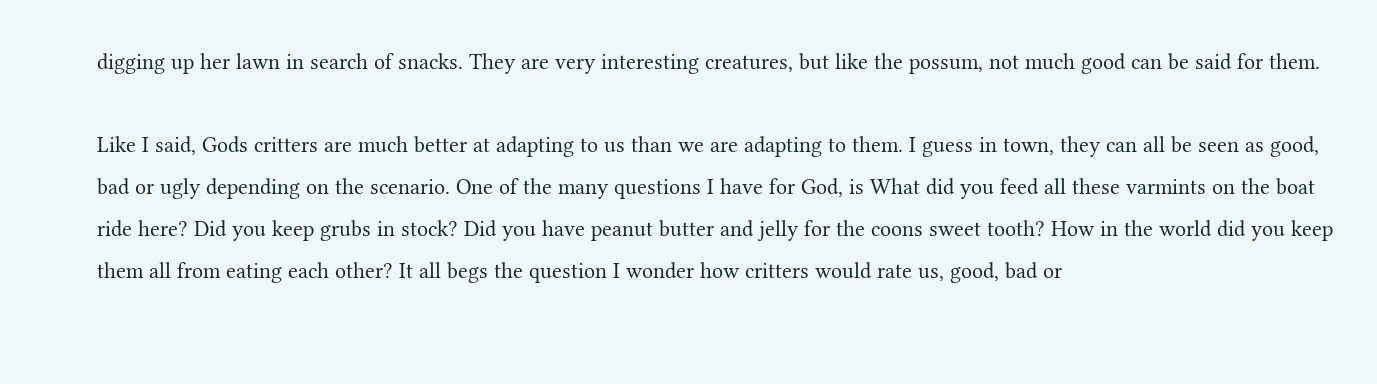digging up her lawn in search of snacks. They are very interesting creatures, but like the possum, not much good can be said for them.

Like I said, Gods critters are much better at adapting to us than we are adapting to them. I guess in town, they can all be seen as good, bad or ugly depending on the scenario. One of the many questions I have for God, is What did you feed all these varmints on the boat ride here? Did you keep grubs in stock? Did you have peanut butter and jelly for the coons sweet tooth? How in the world did you keep them all from eating each other? It all begs the question I wonder how critters would rate us, good, bad or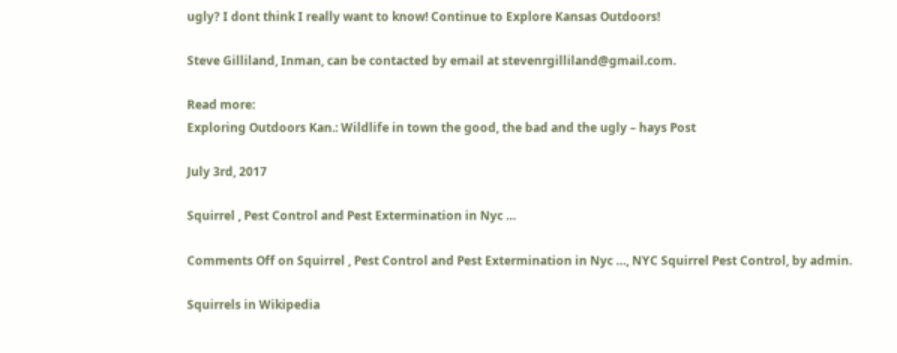ugly? I dont think I really want to know! Continue to Explore Kansas Outdoors!

Steve Gilliland, Inman, can be contacted by email at stevenrgilliland@gmail.com.

Read more:
Exploring Outdoors Kan.: Wildlife in town the good, the bad and the ugly – hays Post

July 3rd, 2017

Squirrel , Pest Control and Pest Extermination in Nyc …

Comments Off on Squirrel , Pest Control and Pest Extermination in Nyc …, NYC Squirrel Pest Control, by admin.

Squirrels in Wikipedia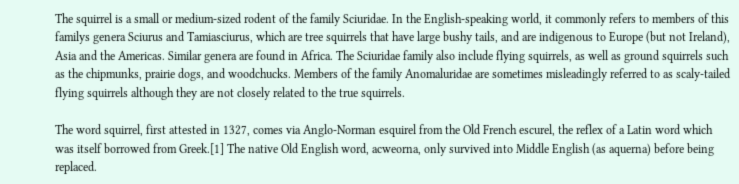The squirrel is a small or medium-sized rodent of the family Sciuridae. In the English-speaking world, it commonly refers to members of this familys genera Sciurus and Tamiasciurus, which are tree squirrels that have large bushy tails, and are indigenous to Europe (but not Ireland), Asia and the Americas. Similar genera are found in Africa. The Sciuridae family also include flying squirrels, as well as ground squirrels such as the chipmunks, prairie dogs, and woodchucks. Members of the family Anomaluridae are sometimes misleadingly referred to as scaly-tailed flying squirrels although they are not closely related to the true squirrels.

The word squirrel, first attested in 1327, comes via Anglo-Norman esquirel from the Old French escurel, the reflex of a Latin word which was itself borrowed from Greek.[1] The native Old English word, acweorna, only survived into Middle English (as aquerna) before being replaced.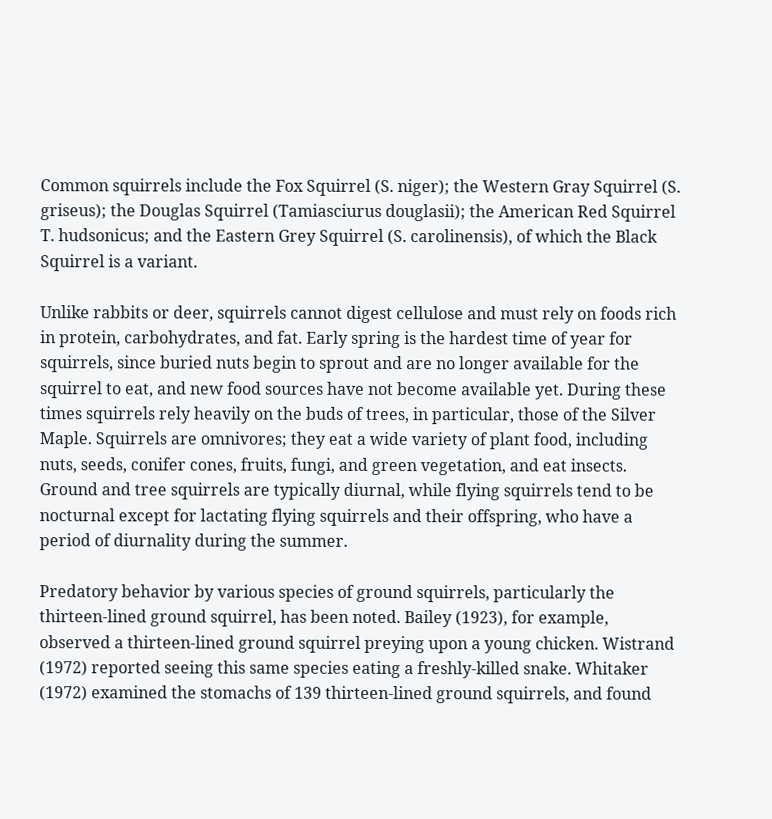Common squirrels include the Fox Squirrel (S. niger); the Western Gray Squirrel (S. griseus); the Douglas Squirrel (Tamiasciurus douglasii); the American Red Squirrel T. hudsonicus; and the Eastern Grey Squirrel (S. carolinensis), of which the Black Squirrel is a variant.

Unlike rabbits or deer, squirrels cannot digest cellulose and must rely on foods rich in protein, carbohydrates, and fat. Early spring is the hardest time of year for squirrels, since buried nuts begin to sprout and are no longer available for the squirrel to eat, and new food sources have not become available yet. During these times squirrels rely heavily on the buds of trees, in particular, those of the Silver Maple. Squirrels are omnivores; they eat a wide variety of plant food, including nuts, seeds, conifer cones, fruits, fungi, and green vegetation, and eat insects. Ground and tree squirrels are typically diurnal, while flying squirrels tend to be nocturnal except for lactating flying squirrels and their offspring, who have a period of diurnality during the summer.

Predatory behavior by various species of ground squirrels, particularly the thirteen-lined ground squirrel, has been noted. Bailey (1923), for example, observed a thirteen-lined ground squirrel preying upon a young chicken. Wistrand (1972) reported seeing this same species eating a freshly-killed snake. Whitaker (1972) examined the stomachs of 139 thirteen-lined ground squirrels, and found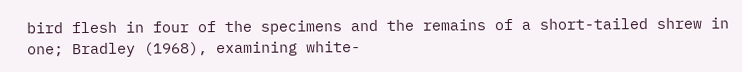bird flesh in four of the specimens and the remains of a short-tailed shrew in one; Bradley (1968), examining white-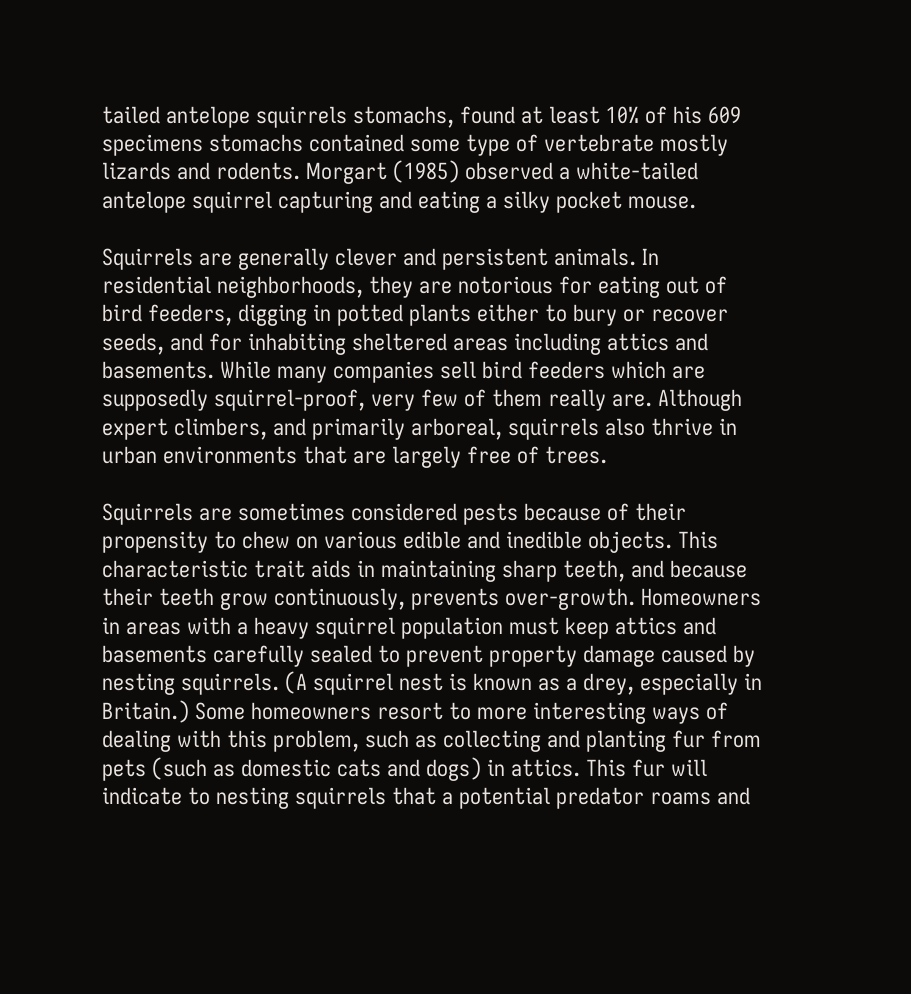tailed antelope squirrels stomachs, found at least 10% of his 609 specimens stomachs contained some type of vertebrate mostly lizards and rodents. Morgart (1985) observed a white-tailed antelope squirrel capturing and eating a silky pocket mouse.

Squirrels are generally clever and persistent animals. In residential neighborhoods, they are notorious for eating out of bird feeders, digging in potted plants either to bury or recover seeds, and for inhabiting sheltered areas including attics and basements. While many companies sell bird feeders which are supposedly squirrel-proof, very few of them really are. Although expert climbers, and primarily arboreal, squirrels also thrive in urban environments that are largely free of trees.

Squirrels are sometimes considered pests because of their propensity to chew on various edible and inedible objects. This characteristic trait aids in maintaining sharp teeth, and because their teeth grow continuously, prevents over-growth. Homeowners in areas with a heavy squirrel population must keep attics and basements carefully sealed to prevent property damage caused by nesting squirrels. (A squirrel nest is known as a drey, especially in Britain.) Some homeowners resort to more interesting ways of dealing with this problem, such as collecting and planting fur from pets (such as domestic cats and dogs) in attics. This fur will indicate to nesting squirrels that a potential predator roams and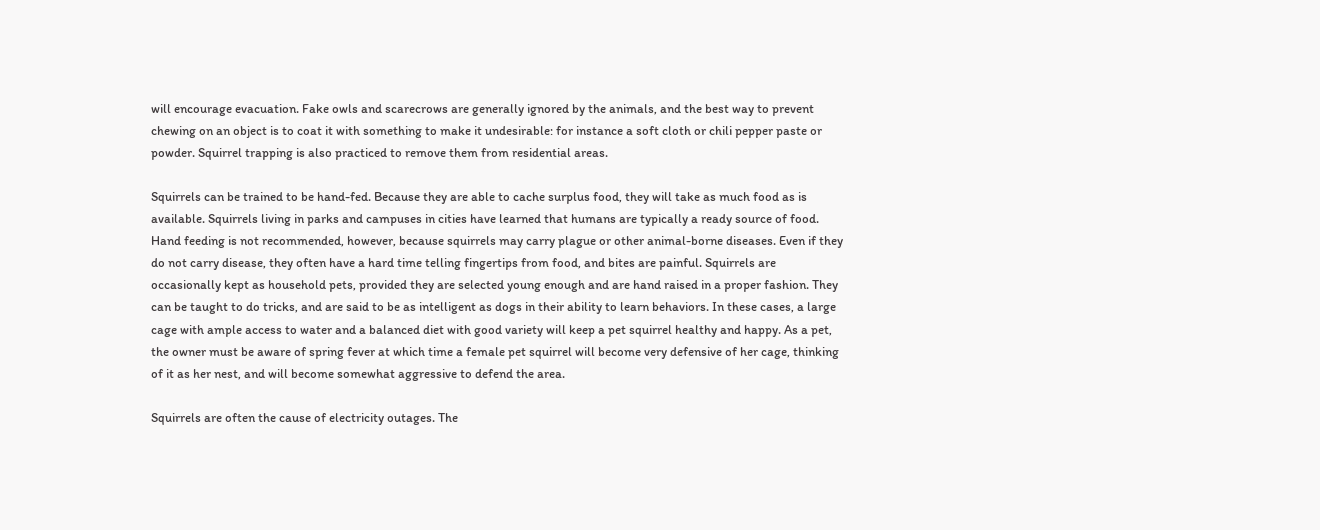will encourage evacuation. Fake owls and scarecrows are generally ignored by the animals, and the best way to prevent chewing on an object is to coat it with something to make it undesirable: for instance a soft cloth or chili pepper paste or powder. Squirrel trapping is also practiced to remove them from residential areas.

Squirrels can be trained to be hand-fed. Because they are able to cache surplus food, they will take as much food as is available. Squirrels living in parks and campuses in cities have learned that humans are typically a ready source of food. Hand feeding is not recommended, however, because squirrels may carry plague or other animal-borne diseases. Even if they do not carry disease, they often have a hard time telling fingertips from food, and bites are painful. Squirrels are occasionally kept as household pets, provided they are selected young enough and are hand raised in a proper fashion. They can be taught to do tricks, and are said to be as intelligent as dogs in their ability to learn behaviors. In these cases, a large cage with ample access to water and a balanced diet with good variety will keep a pet squirrel healthy and happy. As a pet, the owner must be aware of spring fever at which time a female pet squirrel will become very defensive of her cage, thinking of it as her nest, and will become somewhat aggressive to defend the area.

Squirrels are often the cause of electricity outages. The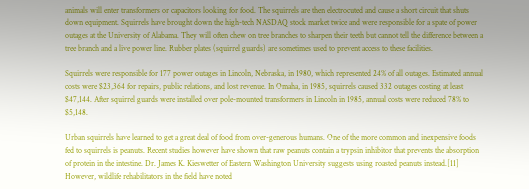animals will enter transformers or capacitors looking for food. The squirrels are then electrocuted and cause a short circuit that shuts down equipment. Squirrels have brought down the high-tech NASDAQ stock market twice and were responsible for a spate of power outages at the University of Alabama. They will often chew on tree branches to sharpen their teeth but cannot tell the difference between a tree branch and a live power line. Rubber plates (squirrel guards) are sometimes used to prevent access to these facilities.

Squirrels were responsible for 177 power outages in Lincoln, Nebraska, in 1980, which represented 24% of all outages. Estimated annual costs were $23,364 for repairs, public relations, and lost revenue. In Omaha, in 1985, squirrels caused 332 outages costing at least $47,144. After squirrel guards were installed over pole-mounted transformers in Lincoln in 1985, annual costs were reduced 78% to $5,148.

Urban squirrels have learned to get a great deal of food from over-generous humans. One of the more common and inexpensive foods fed to squirrels is peanuts. Recent studies however have shown that raw peanuts contain a trypsin inhibitor that prevents the absorption of protein in the intestine. Dr. James K. Kieswetter of Eastern Washington University suggests using roasted peanuts instead.[11] However, wildlife rehabilitators in the field have noted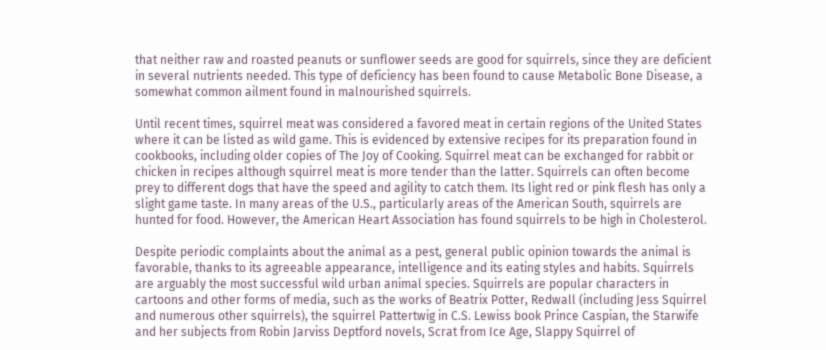that neither raw and roasted peanuts or sunflower seeds are good for squirrels, since they are deficient in several nutrients needed. This type of deficiency has been found to cause Metabolic Bone Disease, a somewhat common ailment found in malnourished squirrels.

Until recent times, squirrel meat was considered a favored meat in certain regions of the United States where it can be listed as wild game. This is evidenced by extensive recipes for its preparation found in cookbooks, including older copies of The Joy of Cooking. Squirrel meat can be exchanged for rabbit or chicken in recipes although squirrel meat is more tender than the latter. Squirrels can often become prey to different dogs that have the speed and agility to catch them. Its light red or pink flesh has only a slight game taste. In many areas of the U.S., particularly areas of the American South, squirrels are hunted for food. However, the American Heart Association has found squirrels to be high in Cholesterol.

Despite periodic complaints about the animal as a pest, general public opinion towards the animal is favorable, thanks to its agreeable appearance, intelligence and its eating styles and habits. Squirrels are arguably the most successful wild urban animal species. Squirrels are popular characters in cartoons and other forms of media, such as the works of Beatrix Potter, Redwall (including Jess Squirrel and numerous other squirrels), the squirrel Pattertwig in C.S. Lewiss book Prince Caspian, the Starwife and her subjects from Robin Jarviss Deptford novels, Scrat from Ice Age, Slappy Squirrel of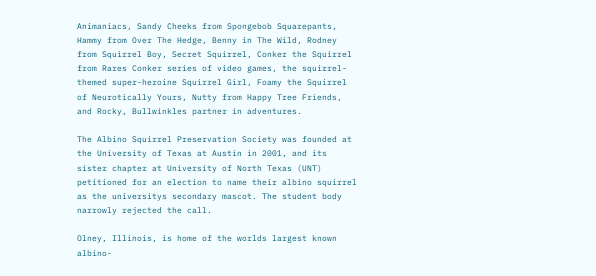Animaniacs, Sandy Cheeks from Spongebob Squarepants, Hammy from Over The Hedge, Benny in The Wild, Rodney from Squirrel Boy, Secret Squirrel, Conker the Squirrel from Rares Conker series of video games, the squirrel-themed super-heroine Squirrel Girl, Foamy the Squirrel of Neurotically Yours, Nutty from Happy Tree Friends, and Rocky, Bullwinkles partner in adventures.

The Albino Squirrel Preservation Society was founded at the University of Texas at Austin in 2001, and its sister chapter at University of North Texas (UNT) petitioned for an election to name their albino squirrel as the universitys secondary mascot. The student body narrowly rejected the call.

Olney, Illinois, is home of the worlds largest known albino-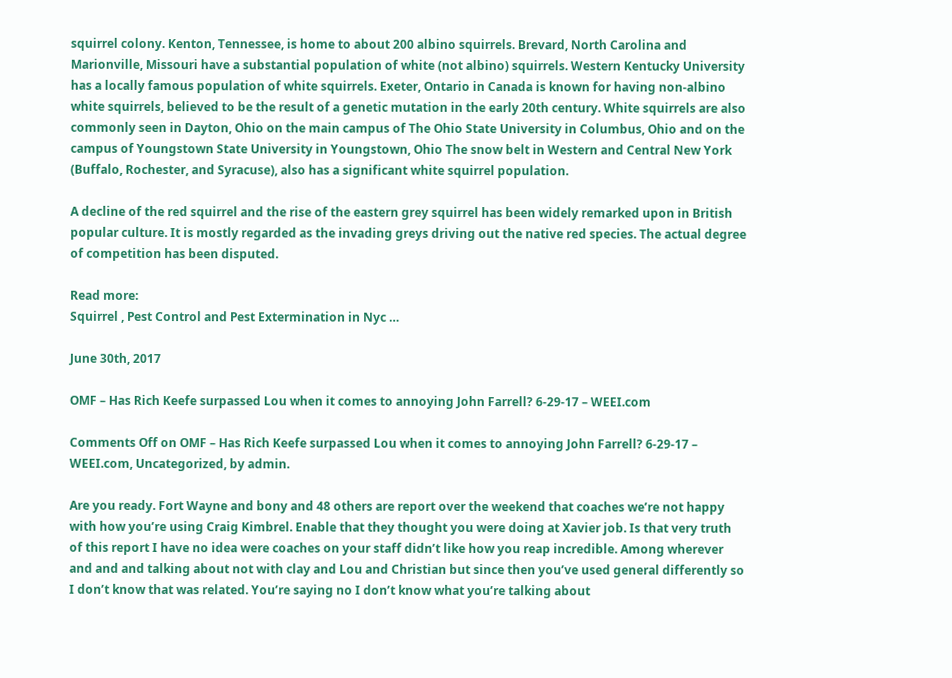squirrel colony. Kenton, Tennessee, is home to about 200 albino squirrels. Brevard, North Carolina and Marionville, Missouri have a substantial population of white (not albino) squirrels. Western Kentucky University has a locally famous population of white squirrels. Exeter, Ontario in Canada is known for having non-albino white squirrels, believed to be the result of a genetic mutation in the early 20th century. White squirrels are also commonly seen in Dayton, Ohio on the main campus of The Ohio State University in Columbus, Ohio and on the campus of Youngstown State University in Youngstown, Ohio The snow belt in Western and Central New York (Buffalo, Rochester, and Syracuse), also has a significant white squirrel population.

A decline of the red squirrel and the rise of the eastern grey squirrel has been widely remarked upon in British popular culture. It is mostly regarded as the invading greys driving out the native red species. The actual degree of competition has been disputed.

Read more:
Squirrel , Pest Control and Pest Extermination in Nyc …

June 30th, 2017

OMF – Has Rich Keefe surpassed Lou when it comes to annoying John Farrell? 6-29-17 – WEEI.com

Comments Off on OMF – Has Rich Keefe surpassed Lou when it comes to annoying John Farrell? 6-29-17 – WEEI.com, Uncategorized, by admin.

Are you ready. Fort Wayne and bony and 48 others are report over the weekend that coaches we’re not happy with how you’re using Craig Kimbrel. Enable that they thought you were doing at Xavier job. Is that very truth of this report I have no idea were coaches on your staff didn’t like how you reap incredible. Among wherever and and and talking about not with clay and Lou and Christian but since then you’ve used general differently so I don’t know that was related. You’re saying no I don’t know what you’re talking about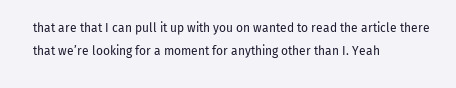that are that I can pull it up with you on wanted to read the article there that we’re looking for a moment for anything other than I. Yeah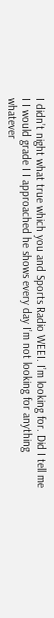I didn’t night what true which you and Sports Radio WEEI. I’m looking for. Did I tell me I I would grade I I approached he shows every day I’m not looking for anything whatever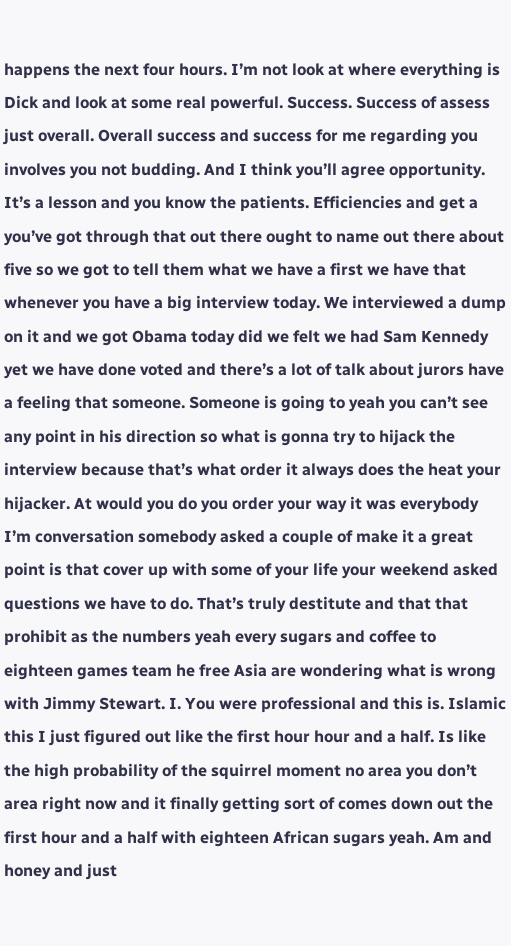happens the next four hours. I’m not look at where everything is Dick and look at some real powerful. Success. Success of assess just overall. Overall success and success for me regarding you involves you not budding. And I think you’ll agree opportunity. It’s a lesson and you know the patients. Efficiencies and get a you’ve got through that out there ought to name out there about five so we got to tell them what we have a first we have that whenever you have a big interview today. We interviewed a dump on it and we got Obama today did we felt we had Sam Kennedy yet we have done voted and there’s a lot of talk about jurors have a feeling that someone. Someone is going to yeah you can’t see any point in his direction so what is gonna try to hijack the interview because that’s what order it always does the heat your hijacker. At would you do you order your way it was everybody I’m conversation somebody asked a couple of make it a great point is that cover up with some of your life your weekend asked questions we have to do. That’s truly destitute and that that prohibit as the numbers yeah every sugars and coffee to eighteen games team he free Asia are wondering what is wrong with Jimmy Stewart. I. You were professional and this is. Islamic this I just figured out like the first hour hour and a half. Is like the high probability of the squirrel moment no area you don’t area right now and it finally getting sort of comes down out the first hour and a half with eighteen African sugars yeah. Am and honey and just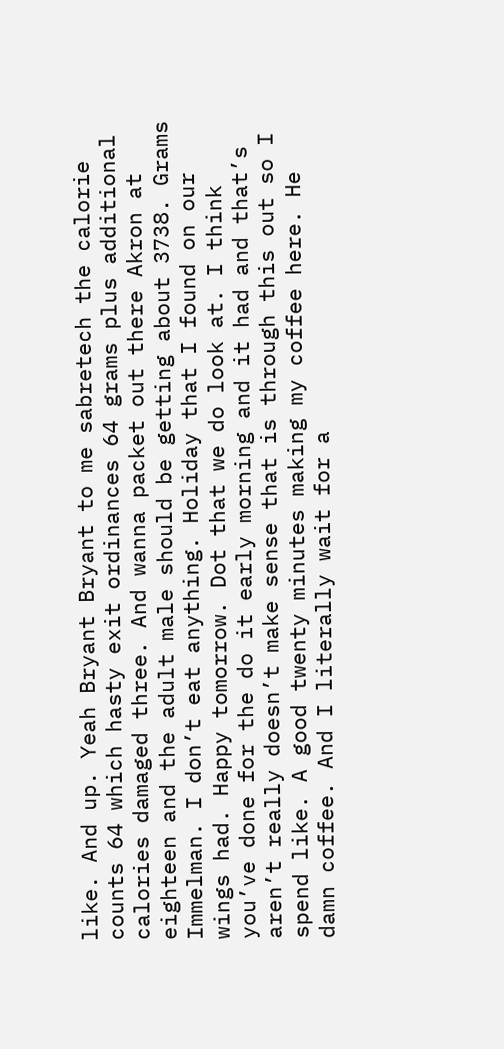like. And up. Yeah Bryant Bryant to me sabretech the calorie counts 64 which hasty exit ordinances 64 grams plus additional calories damaged three. And wanna packet out there Akron at eighteen and the adult male should be getting about 3738. Grams Immelman. I don’t eat anything. Holiday that I found on our wings had. Happy tomorrow. Dot that we do look at. I think you’ve done for the do it early morning and it had and that’s aren’t really doesn’t make sense that is through this out so I spend like. A good twenty minutes making my coffee here. He damn coffee. And I literally wait for a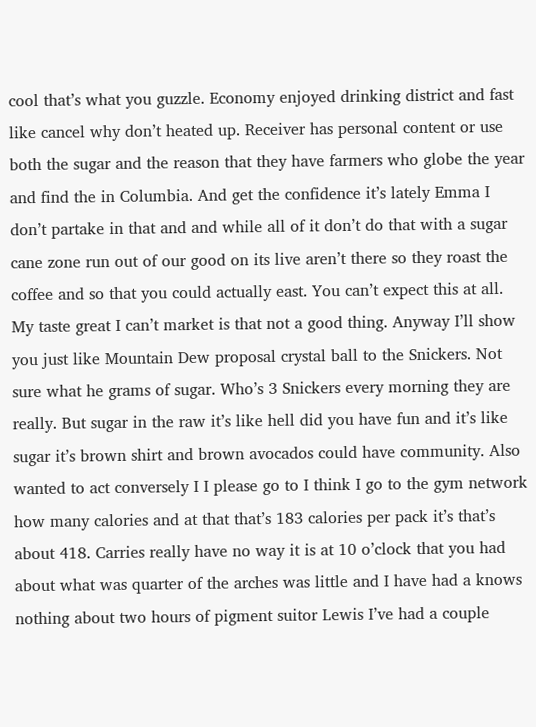cool that’s what you guzzle. Economy enjoyed drinking district and fast like cancel why don’t heated up. Receiver has personal content or use both the sugar and the reason that they have farmers who globe the year and find the in Columbia. And get the confidence it’s lately Emma I don’t partake in that and and while all of it don’t do that with a sugar cane zone run out of our good on its live aren’t there so they roast the coffee and so that you could actually east. You can’t expect this at all. My taste great I can’t market is that not a good thing. Anyway I’ll show you just like Mountain Dew proposal crystal ball to the Snickers. Not sure what he grams of sugar. Who’s 3 Snickers every morning they are really. But sugar in the raw it’s like hell did you have fun and it’s like sugar it’s brown shirt and brown avocados could have community. Also wanted to act conversely I I please go to I think I go to the gym network how many calories and at that that’s 183 calories per pack it’s that’s about 418. Carries really have no way it is at 10 o’clock that you had about what was quarter of the arches was little and I have had a knows nothing about two hours of pigment suitor Lewis I’ve had a couple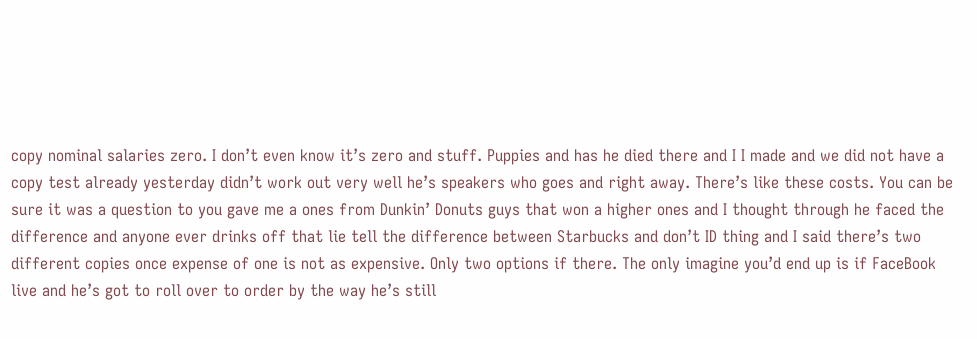copy nominal salaries zero. I don’t even know it’s zero and stuff. Puppies and has he died there and I I made and we did not have a copy test already yesterday didn’t work out very well he’s speakers who goes and right away. There’s like these costs. You can be sure it was a question to you gave me a ones from Dunkin’ Donuts guys that won a higher ones and I thought through he faced the difference and anyone ever drinks off that lie tell the difference between Starbucks and don’t ID thing and I said there’s two different copies once expense of one is not as expensive. Only two options if there. The only imagine you’d end up is if FaceBook live and he’s got to roll over to order by the way he’s still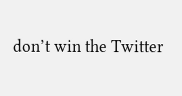don’t win the Twitter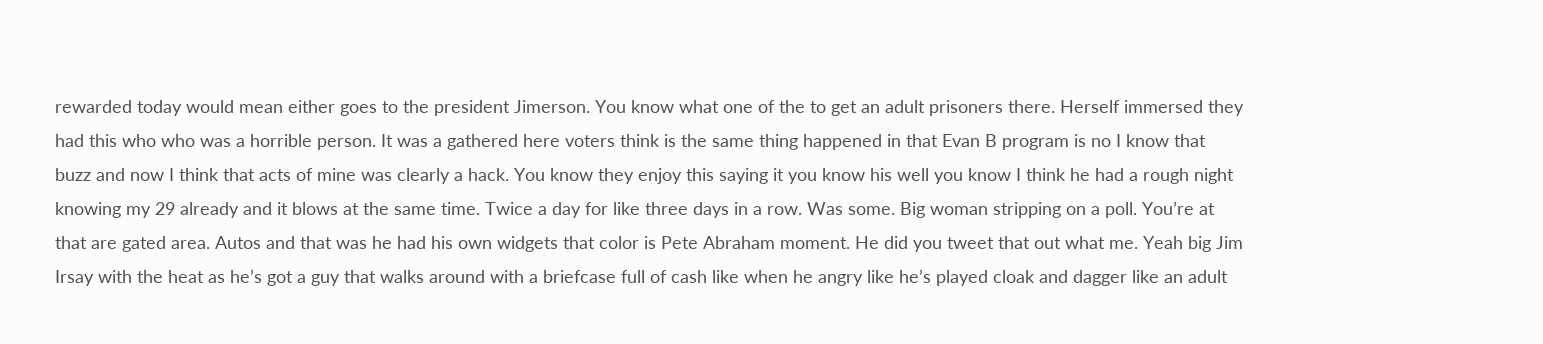rewarded today would mean either goes to the president Jimerson. You know what one of the to get an adult prisoners there. Herself immersed they had this who who was a horrible person. It was a gathered here voters think is the same thing happened in that Evan B program is no I know that buzz and now I think that acts of mine was clearly a hack. You know they enjoy this saying it you know his well you know I think he had a rough night knowing my 29 already and it blows at the same time. Twice a day for like three days in a row. Was some. Big woman stripping on a poll. You’re at that are gated area. Autos and that was he had his own widgets that color is Pete Abraham moment. He did you tweet that out what me. Yeah big Jim Irsay with the heat as he’s got a guy that walks around with a briefcase full of cash like when he angry like he’s played cloak and dagger like an adult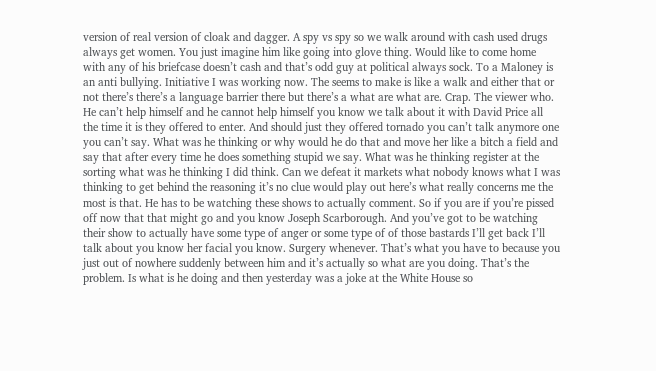version of real version of cloak and dagger. A spy vs spy so we walk around with cash used drugs always get women. You just imagine him like going into glove thing. Would like to come home with any of his briefcase doesn’t cash and that’s odd guy at political always sock. To a Maloney is an anti bullying. Initiative I was working now. The seems to make is like a walk and either that or not there’s there’s a language barrier there but there’s a what are what are. Crap. The viewer who. He can’t help himself and he cannot help himself you know we talk about it with David Price all the time it is they offered to enter. And should just they offered tornado you can’t talk anymore one you can’t say. What was he thinking or why would he do that and move her like a bitch a field and say that after every time he does something stupid we say. What was he thinking register at the sorting what was he thinking I did think. Can we defeat it markets what nobody knows what I was thinking to get behind the reasoning it’s no clue would play out here’s what really concerns me the most is that. He has to be watching these shows to actually comment. So if you are if you’re pissed off now that that might go and you know Joseph Scarborough. And you’ve got to be watching their show to actually have some type of anger or some type of of those bastards I’ll get back I’ll talk about you know her facial you know. Surgery whenever. That’s what you have to because you just out of nowhere suddenly between him and it’s actually so what are you doing. That’s the problem. Is what is he doing and then yesterday was a joke at the White House so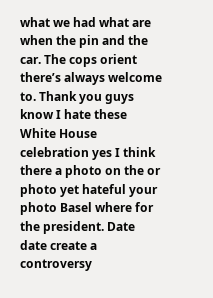what we had what are when the pin and the car. The cops orient there’s always welcome to. Thank you guys know I hate these White House celebration yes I think there a photo on the or photo yet hateful your photo Basel where for the president. Date date create a controversy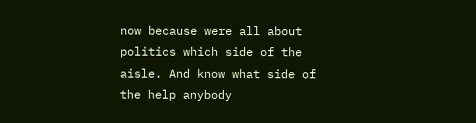now because were all about politics which side of the aisle. And know what side of the help anybody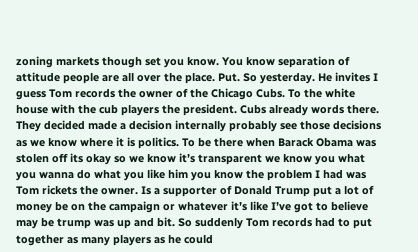zoning markets though set you know. You know separation of attitude people are all over the place. Put. So yesterday. He invites I guess Tom records the owner of the Chicago Cubs. To the white house with the cub players the president. Cubs already words there. They decided made a decision internally probably see those decisions as we know where it is politics. To be there when Barack Obama was stolen off its okay so we know it’s transparent we know you what you wanna do what you like him you know the problem I had was Tom rickets the owner. Is a supporter of Donald Trump put a lot of money be on the campaign or whatever it’s like I’ve got to believe may be trump was up and bit. So suddenly Tom records had to put together as many players as he could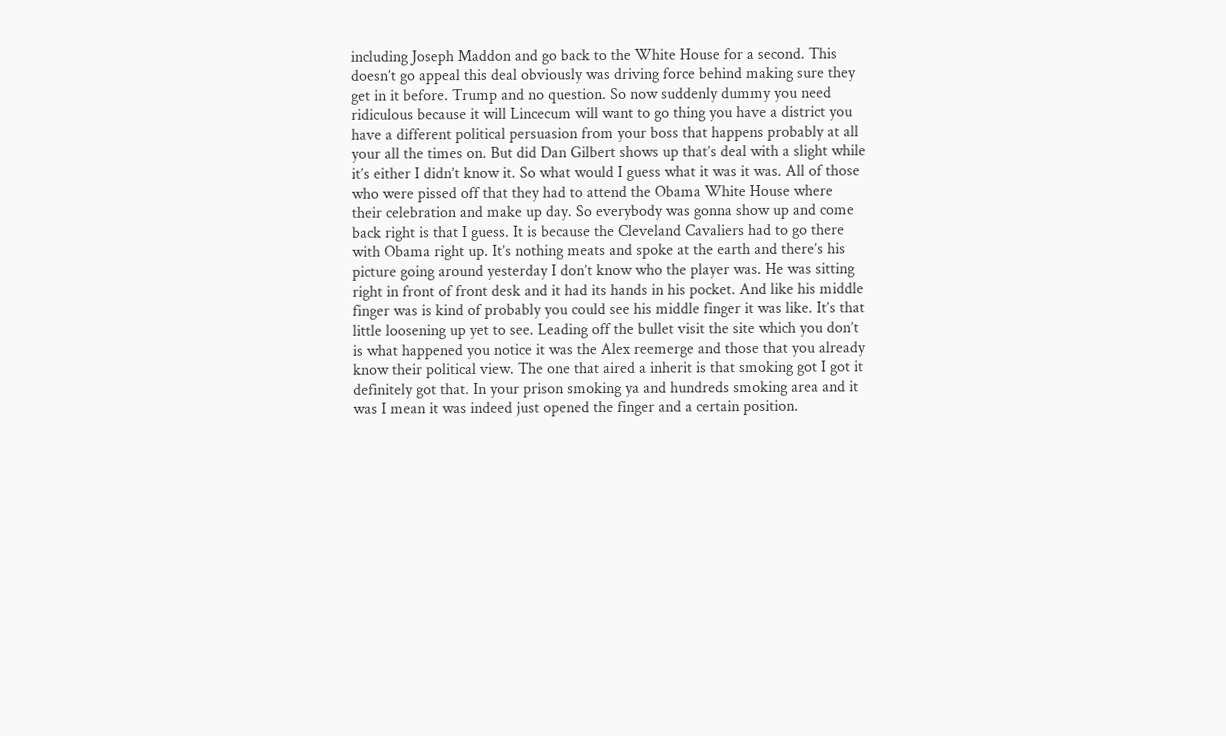including Joseph Maddon and go back to the White House for a second. This doesn’t go appeal this deal obviously was driving force behind making sure they get in it before. Trump and no question. So now suddenly dummy you need ridiculous because it will Lincecum will want to go thing you have a district you have a different political persuasion from your boss that happens probably at all your all the times on. But did Dan Gilbert shows up that’s deal with a slight while it’s either I didn’t know it. So what would I guess what it was it was. All of those who were pissed off that they had to attend the Obama White House where their celebration and make up day. So everybody was gonna show up and come back right is that I guess. It is because the Cleveland Cavaliers had to go there with Obama right up. It’s nothing meats and spoke at the earth and there’s his picture going around yesterday I don’t know who the player was. He was sitting right in front of front desk and it had its hands in his pocket. And like his middle finger was is kind of probably you could see his middle finger it was like. It’s that little loosening up yet to see. Leading off the bullet visit the site which you don’t is what happened you notice it was the Alex reemerge and those that you already know their political view. The one that aired a inherit is that smoking got I got it definitely got that. In your prison smoking ya and hundreds smoking area and it was I mean it was indeed just opened the finger and a certain position.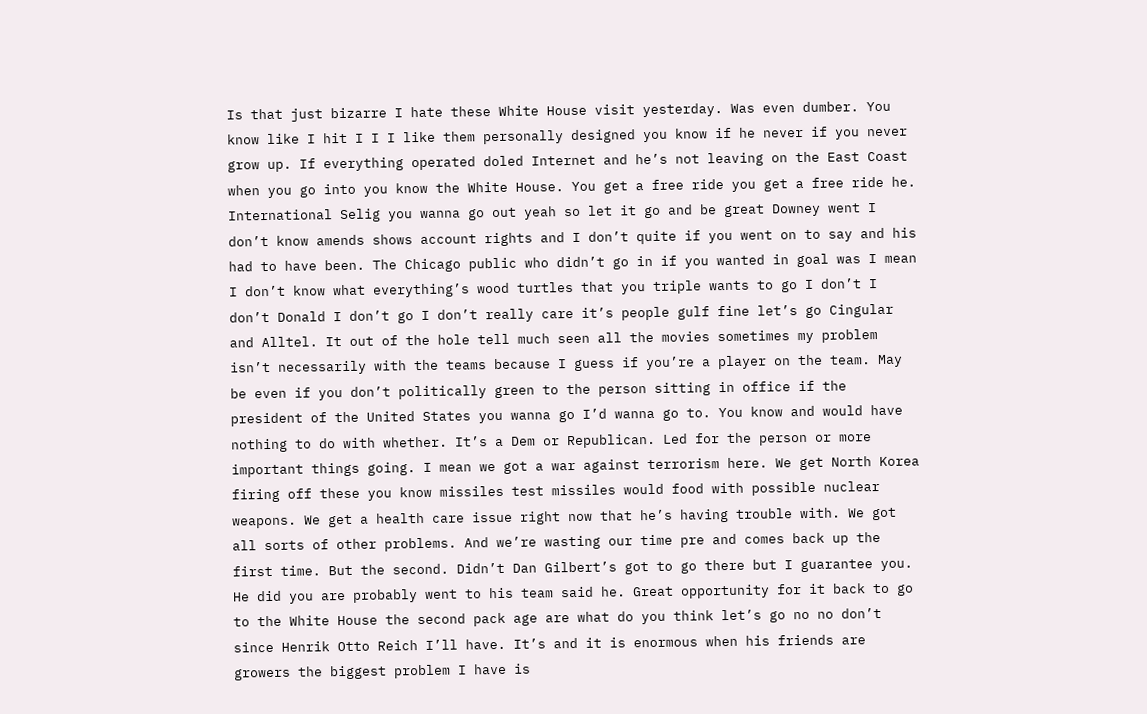Is that just bizarre I hate these White House visit yesterday. Was even dumber. You know like I hit I I I like them personally designed you know if he never if you never grow up. If everything operated doled Internet and he’s not leaving on the East Coast when you go into you know the White House. You get a free ride you get a free ride he. International Selig you wanna go out yeah so let it go and be great Downey went I don’t know amends shows account rights and I don’t quite if you went on to say and his had to have been. The Chicago public who didn’t go in if you wanted in goal was I mean I don’t know what everything’s wood turtles that you triple wants to go I don’t I don’t Donald I don’t go I don’t really care it’s people gulf fine let’s go Cingular and Alltel. It out of the hole tell much seen all the movies sometimes my problem isn’t necessarily with the teams because I guess if you’re a player on the team. May be even if you don’t politically green to the person sitting in office if the president of the United States you wanna go I’d wanna go to. You know and would have nothing to do with whether. It’s a Dem or Republican. Led for the person or more important things going. I mean we got a war against terrorism here. We get North Korea firing off these you know missiles test missiles would food with possible nuclear weapons. We get a health care issue right now that he’s having trouble with. We got all sorts of other problems. And we’re wasting our time pre and comes back up the first time. But the second. Didn’t Dan Gilbert’s got to go there but I guarantee you. He did you are probably went to his team said he. Great opportunity for it back to go to the White House the second pack age are what do you think let’s go no no don’t since Henrik Otto Reich I’ll have. It’s and it is enormous when his friends are growers the biggest problem I have is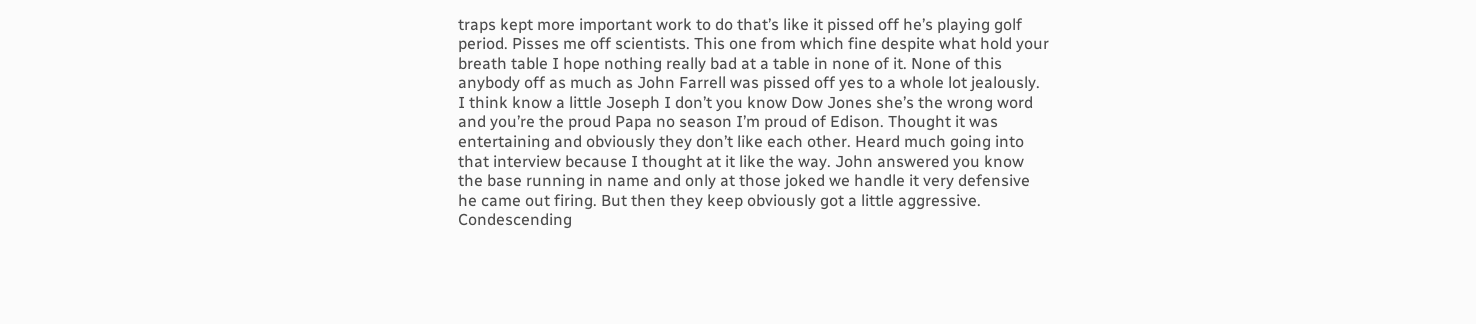traps kept more important work to do that’s like it pissed off he’s playing golf period. Pisses me off scientists. This one from which fine despite what hold your breath table I hope nothing really bad at a table in none of it. None of this anybody off as much as John Farrell was pissed off yes to a whole lot jealously. I think know a little Joseph I don’t you know Dow Jones she’s the wrong word and you’re the proud Papa no season I’m proud of Edison. Thought it was entertaining and obviously they don’t like each other. Heard much going into that interview because I thought at it like the way. John answered you know the base running in name and only at those joked we handle it very defensive he came out firing. But then they keep obviously got a little aggressive. Condescending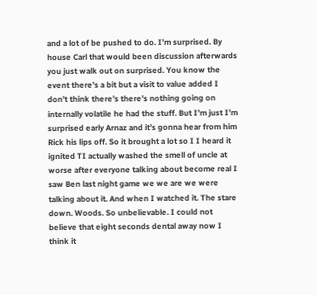and a lot of be pushed to do. I’m surprised. By house Carl that would been discussion afterwards you just walk out on surprised. You know the event there’s a bit but a visit to value added I don’t think there’s there’s nothing going on internally volatile he had the stuff. But I’m just I’m surprised early Arnaz and it’s gonna hear from him Rick his lips off. So it brought a lot so I I heard it ignited TI actually washed the smell of uncle at worse after everyone talking about become real I saw Ben last night game we we are we were talking about it. And when I watched it. The stare down. Woods. So unbelievable. I could not believe that eight seconds dental away now I think it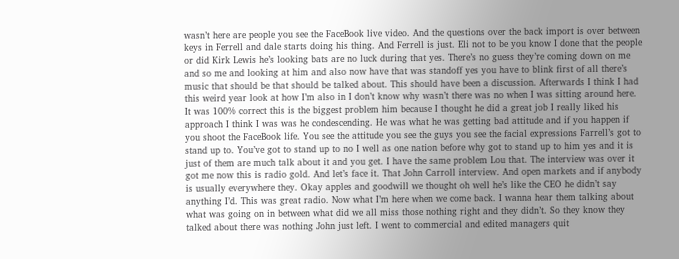wasn’t here are people you see the FaceBook live video. And the questions over the back import is over between keys in Ferrell and dale starts doing his thing. And Ferrell is just. Eli not to be you know I done that the people or did Kirk Lewis he’s looking bats are no luck during that yes. There’s no guess they’re coming down on me and so me and looking at him and also now have that was standoff yes you have to blink first of all there’s music that should be that should be talked about. This should have been a discussion. Afterwards I think I had this weird year look at how I’m also in I don’t know why wasn’t there was no when I was sitting around here. It was 100% correct this is the biggest problem him because I thought he did a great job I really liked his approach I think I was was he condescending. He was what he was getting bad attitude and if you happen if you shoot the FaceBook life. You see the attitude you see the guys you see the facial expressions Farrell’s got to stand up to. You’ve got to stand up to no I well as one nation before why got to stand up to him yes and it is just of them are much talk about it and you get. I have the same problem Lou that. The interview was over it got me now this is radio gold. And let’s face it. That John Carroll interview. And open markets and if anybody is usually everywhere they. Okay apples and goodwill we thought oh well he’s like the CEO he didn’t say anything I’d. This was great radio. Now what I’m here when we come back. I wanna hear them talking about what was going on in between what did we all miss those nothing right and they didn’t. So they know they talked about there was nothing John just left. I went to commercial and edited managers quit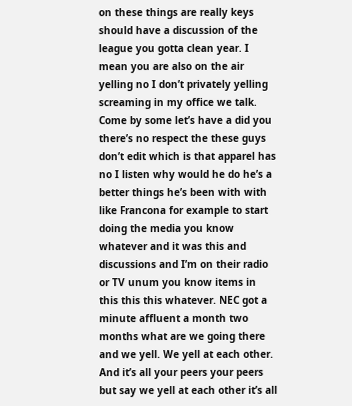on these things are really keys should have a discussion of the league you gotta clean year. I mean you are also on the air yelling no I don’t privately yelling screaming in my office we talk. Come by some let’s have a did you there’s no respect the these guys don’t edit which is that apparel has no I listen why would he do he’s a better things he’s been with with like Francona for example to start doing the media you know whatever and it was this and discussions and I’m on their radio or TV unum you know items in this this this whatever. NEC got a minute affluent a month two months what are we going there and we yell. We yell at each other. And it’s all your peers your peers but say we yell at each other it’s all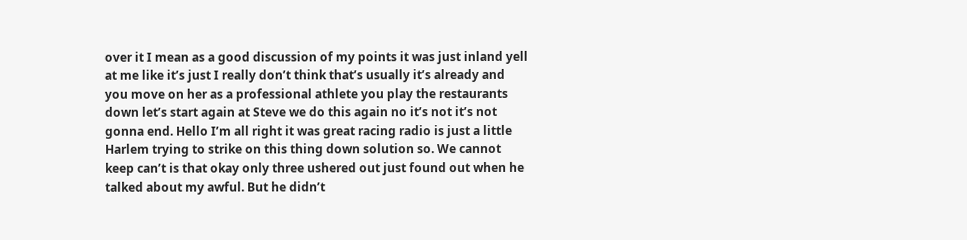over it I mean as a good discussion of my points it was just inland yell at me like it’s just I really don’t think that’s usually it’s already and you move on her as a professional athlete you play the restaurants down let’s start again at Steve we do this again no it’s not it’s not gonna end. Hello I’m all right it was great racing radio is just a little Harlem trying to strike on this thing down solution so. We cannot keep can’t is that okay only three ushered out just found out when he talked about my awful. But he didn’t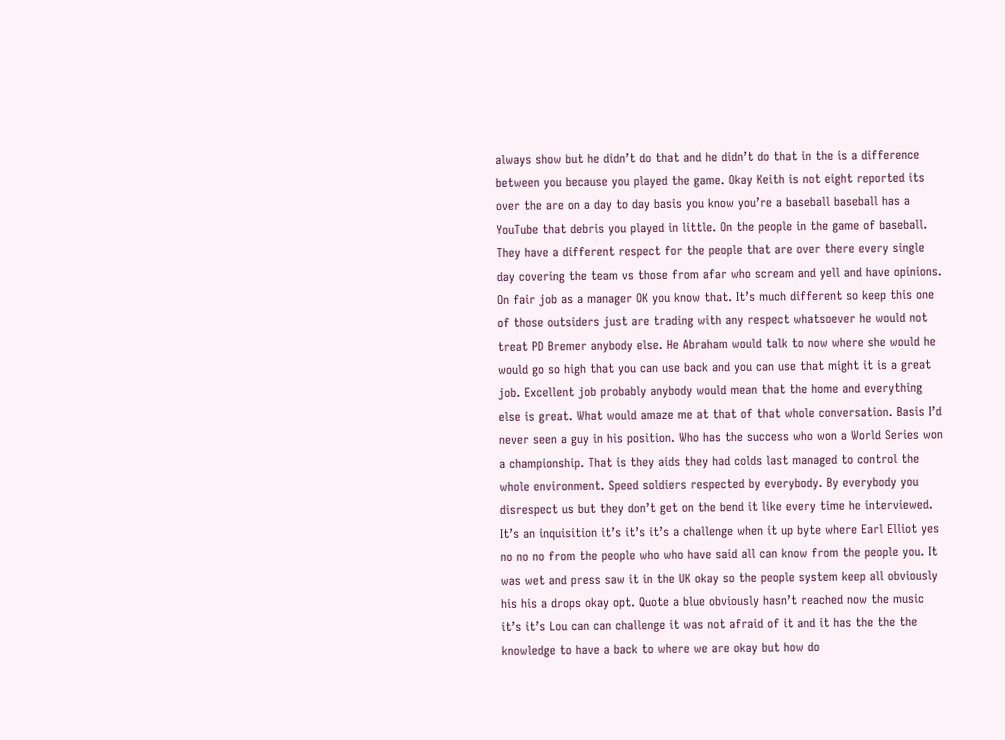always show but he didn’t do that and he didn’t do that in the is a difference between you because you played the game. Okay Keith is not eight reported its over the are on a day to day basis you know you’re a baseball baseball has a YouTube that debris you played in little. On the people in the game of baseball. They have a different respect for the people that are over there every single day covering the team vs those from afar who scream and yell and have opinions. On fair job as a manager OK you know that. It’s much different so keep this one of those outsiders just are trading with any respect whatsoever he would not treat PD Bremer anybody else. He Abraham would talk to now where she would he would go so high that you can use back and you can use that might it is a great job. Excellent job probably anybody would mean that the home and everything else is great. What would amaze me at that of that whole conversation. Basis I’d never seen a guy in his position. Who has the success who won a World Series won a championship. That is they aids they had colds last managed to control the whole environment. Speed soldiers respected by everybody. By everybody you disrespect us but they don’t get on the bend it like every time he interviewed. It’s an inquisition it’s it’s it’s a challenge when it up byte where Earl Elliot yes no no no from the people who who have said all can know from the people you. It was wet and press saw it in the UK okay so the people system keep all obviously his his a drops okay opt. Quote a blue obviously hasn’t reached now the music it’s it’s Lou can can challenge it was not afraid of it and it has the the the knowledge to have a back to where we are okay but how do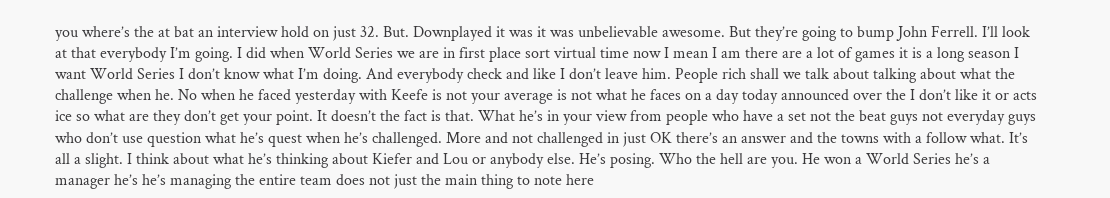you where’s the at bat an interview hold on just 32. But. Downplayed it was it was unbelievable awesome. But they’re going to bump John Ferrell. I’ll look at that everybody I’m going. I did when World Series we are in first place sort virtual time now I mean I am there are a lot of games it is a long season I want World Series I don’t know what I’m doing. And everybody check and like I don’t leave him. People rich shall we talk about talking about what the challenge when he. No when he faced yesterday with Keefe is not your average is not what he faces on a day today announced over the I don’t like it or acts ice so what are they don’t get your point. It doesn’t the fact is that. What he’s in your view from people who have a set not the beat guys not everyday guys who don’t use question what he’s quest when he’s challenged. More and not challenged in just OK there’s an answer and the towns with a follow what. It’s all a slight. I think about what he’s thinking about Kiefer and Lou or anybody else. He’s posing. Who the hell are you. He won a World Series he’s a manager he’s he’s managing the entire team does not just the main thing to note here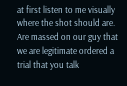at first listen to me visually where the shot should are. Are massed on our guy that we are legitimate ordered a trial that you talk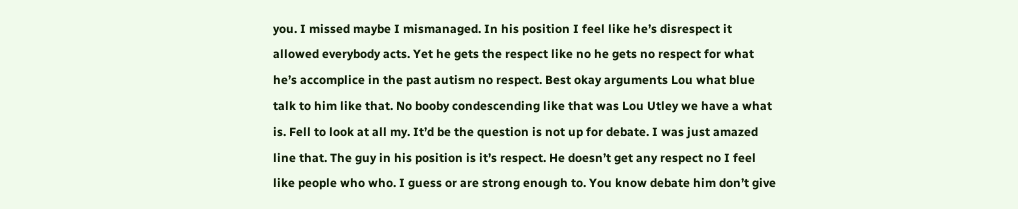you. I missed maybe I mismanaged. In his position I feel like he’s disrespect it allowed everybody acts. Yet he gets the respect like no he gets no respect for what he’s accomplice in the past autism no respect. Best okay arguments Lou what blue talk to him like that. No booby condescending like that was Lou Utley we have a what is. Fell to look at all my. It’d be the question is not up for debate. I was just amazed line that. The guy in his position is it’s respect. He doesn’t get any respect no I feel like people who who. I guess or are strong enough to. You know debate him don’t give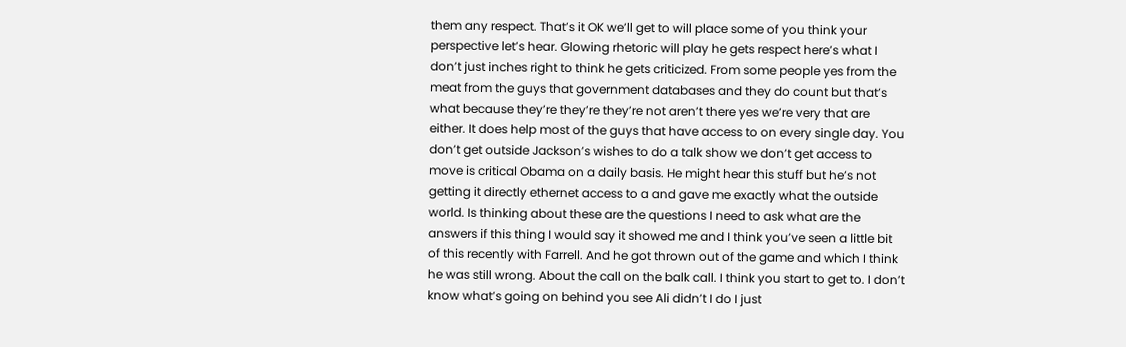them any respect. That’s it OK we’ll get to will place some of you think your perspective let’s hear. Glowing rhetoric will play he gets respect here’s what I don’t just inches right to think he gets criticized. From some people yes from the meat from the guys that government databases and they do count but that’s what because they’re they’re they’re not aren’t there yes we’re very that are either. It does help most of the guys that have access to on every single day. You don’t get outside Jackson’s wishes to do a talk show we don’t get access to move is critical Obama on a daily basis. He might hear this stuff but he’s not getting it directly ethernet access to a and gave me exactly what the outside world. Is thinking about these are the questions I need to ask what are the answers if this thing I would say it showed me and I think you’ve seen a little bit of this recently with Farrell. And he got thrown out of the game and which I think he was still wrong. About the call on the balk call. I think you start to get to. I don’t know what’s going on behind you see Ali didn’t I do I just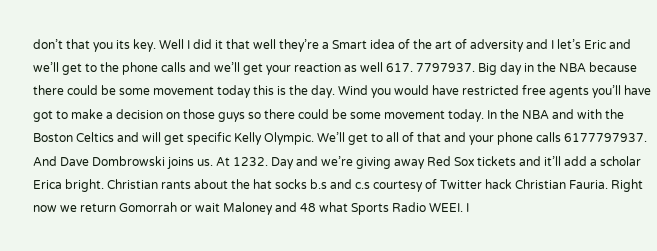don’t that you its key. Well I did it that well they’re a Smart idea of the art of adversity and I let’s Eric and we’ll get to the phone calls and we’ll get your reaction as well 617. 7797937. Big day in the NBA because there could be some movement today this is the day. Wind you would have restricted free agents you’ll have got to make a decision on those guys so there could be some movement today. In the NBA and with the Boston Celtics and will get specific Kelly Olympic. We’ll get to all of that and your phone calls 6177797937. And Dave Dombrowski joins us. At 1232. Day and we’re giving away Red Sox tickets and it’ll add a scholar Erica bright. Christian rants about the hat socks b.s and c.s courtesy of Twitter hack Christian Fauria. Right now we return Gomorrah or wait Maloney and 48 what Sports Radio WEEI. I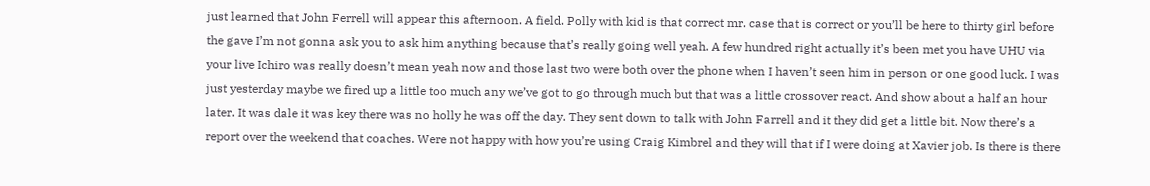just learned that John Ferrell will appear this afternoon. A field. Polly with kid is that correct mr. case that is correct or you’ll be here to thirty girl before the gave I’m not gonna ask you to ask him anything because that’s really going well yeah. A few hundred right actually it’s been met you have UHU via your live Ichiro was really doesn’t mean yeah now and those last two were both over the phone when I haven’t seen him in person or one good luck. I was just yesterday maybe we fired up a little too much any we’ve got to go through much but that was a little crossover react. And show about a half an hour later. It was dale it was key there was no holly he was off the day. They sent down to talk with John Farrell and it they did get a little bit. Now there’s a report over the weekend that coaches. Were not happy with how you’re using Craig Kimbrel and they will that if I were doing at Xavier job. Is there is there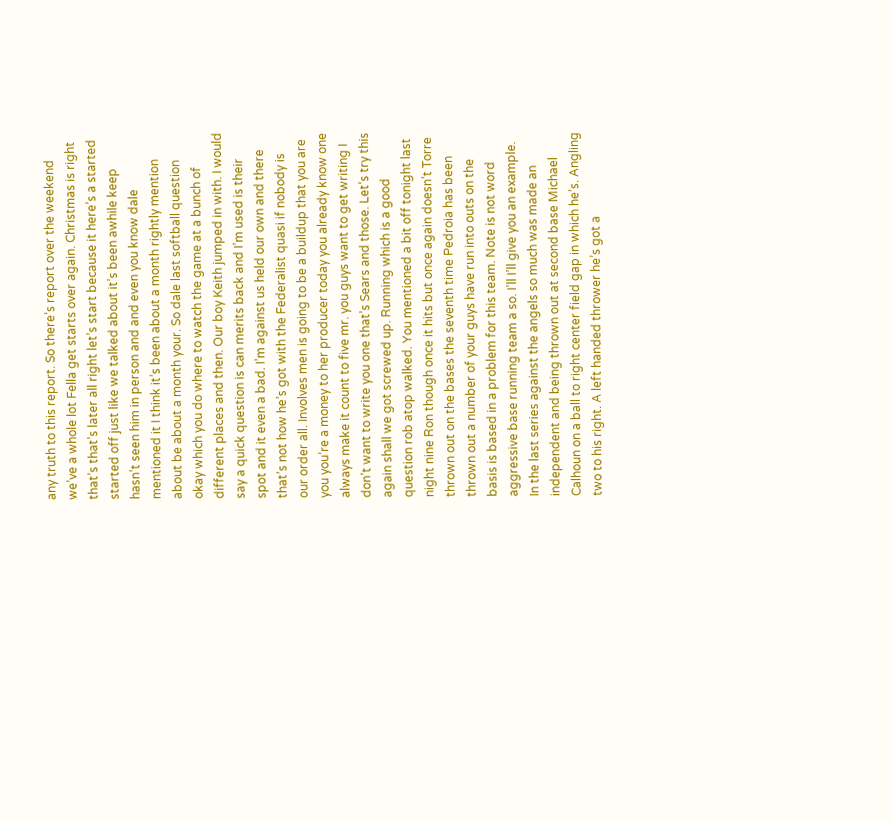any truth to this report. So there’s report over the weekend we’ve a whole lot Fella get starts over again. Christmas is right that’s that’s later all right let’s start because it here’s a started started off just like we talked about it’s been awhile keep hasn’t seen him in person and and even you know dale mentioned it I think it’s been about a month rightly mention about be about a month your. So dale last softball question okay which you do where to watch the game at a bunch of different places and then. Our boy Keith jumped in with. I would say a quick question is can merits back and I’m used is their spot and it even a bad. I’m against us held our own and there that’s not how he’s got with the Federalist quasi if nobody is our order all. Involves men is going to be a buildup that you are you you’re a money to her producer today you already know one always make it count to five mr. you guys want to get writing I don’t want to write you one that’s Sears and those. Let’s try this again shall we got screwed up. Running which is a good question rob atop walked. You mentioned a bit off tonight last night nine Ron though once it hits but once again doesn’t Torre thrown out on the bases the seventh time Pedroia has been thrown out a number of your guys have run into outs on the basis is based in a problem for this team. Note is not word aggressive base running team a so. I’ll I’ll give you an example. In the last series against the angels so much was made an independent and being thrown out at second base Michael Calhoun on a ball to right center field gap in which he’s. Angling two to his right. A left handed thrower he’s got a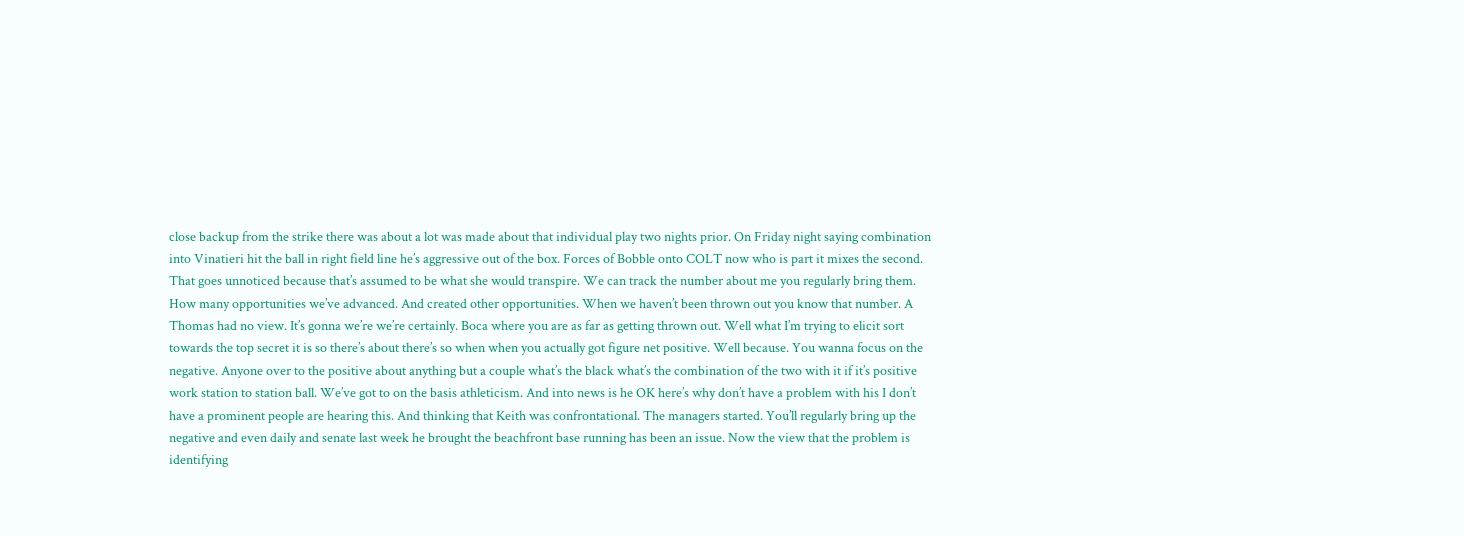close backup from the strike there was about a lot was made about that individual play two nights prior. On Friday night saying combination into Vinatieri hit the ball in right field line he’s aggressive out of the box. Forces of Bobble onto COLT now who is part it mixes the second. That goes unnoticed because that’s assumed to be what she would transpire. We can track the number about me you regularly bring them. How many opportunities we’ve advanced. And created other opportunities. When we haven’t been thrown out you know that number. A Thomas had no view. It’s gonna we’re we’re certainly. Boca where you are as far as getting thrown out. Well what I’m trying to elicit sort towards the top secret it is so there’s about there’s so when when you actually got figure net positive. Well because. You wanna focus on the negative. Anyone over to the positive about anything but a couple what’s the black what’s the combination of the two with it if it’s positive work station to station ball. We’ve got to on the basis athleticism. And into news is he OK here’s why don’t have a problem with his I don’t have a prominent people are hearing this. And thinking that Keith was confrontational. The managers started. You’ll regularly bring up the negative and even daily and senate last week he brought the beachfront base running has been an issue. Now the view that the problem is identifying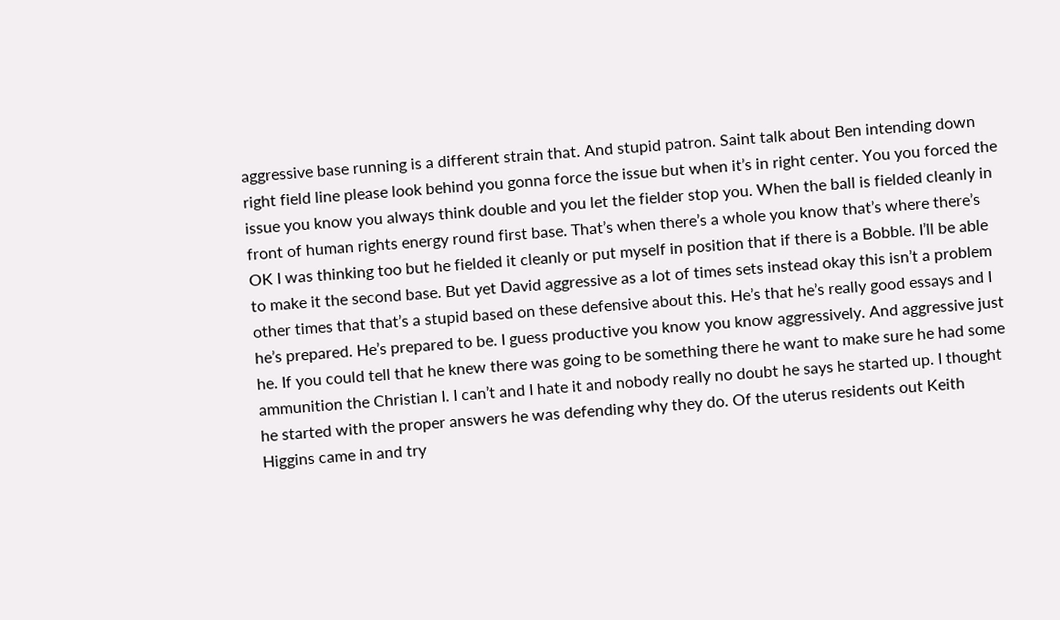aggressive base running is a different strain that. And stupid patron. Saint talk about Ben intending down right field line please look behind you gonna force the issue but when it’s in right center. You you forced the issue you know you always think double and you let the fielder stop you. When the ball is fielded cleanly in front of human rights energy round first base. That’s when there’s a whole you know that’s where there’s OK I was thinking too but he fielded it cleanly or put myself in position that if there is a Bobble. I’ll be able to make it the second base. But yet David aggressive as a lot of times sets instead okay this isn’t a problem other times that that’s a stupid based on these defensive about this. He’s that he’s really good essays and I he’s prepared. He’s prepared to be. I guess productive you know you know aggressively. And aggressive just he. If you could tell that he knew there was going to be something there he want to make sure he had some ammunition the Christian I. I can’t and I hate it and nobody really no doubt he says he started up. I thought he started with the proper answers he was defending why they do. Of the uterus residents out Keith Higgins came in and try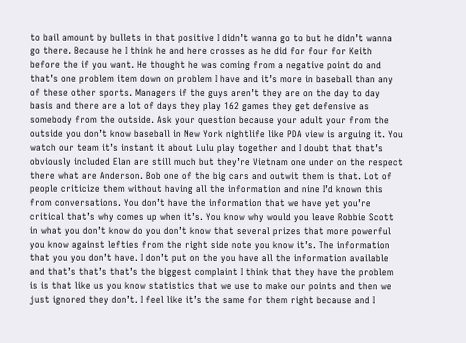to bail amount by bullets in that positive I didn’t wanna go to but he didn’t wanna go there. Because he I think he and here crosses as he did for four for Keith before the if you want. He thought he was coming from a negative point do and that’s one problem item down on problem I have and it’s more in baseball than any of these other sports. Managers if the guys aren’t they are on the day to day basis and there are a lot of days they play 162 games they get defensive as somebody from the outside. Ask your question because your adult your from the outside you don’t know baseball in New York nightlife like PDA view is arguing it. You watch our team it’s instant it about Lulu play together and I doubt that that’s obviously included Elan are still much but they’re Vietnam one under on the respect there what are Anderson. Bob one of the big cars and outwit them is that. Lot of people criticize them without having all the information and nine I’d known this from conversations. You don’t have the information that we have yet you’re critical that’s why comes up when it’s. You know why would you leave Robbie Scott in what you don’t know do you don’t know that several prizes that more powerful you know against lefties from the right side note you know it’s. The information that you you don’t have. I don’t put on the you have all the information available and that’s that’s that’s the biggest complaint I think that they have the problem is is that like us you know statistics that we use to make our points and then we just ignored they don’t. I feel like it’s the same for them right because and I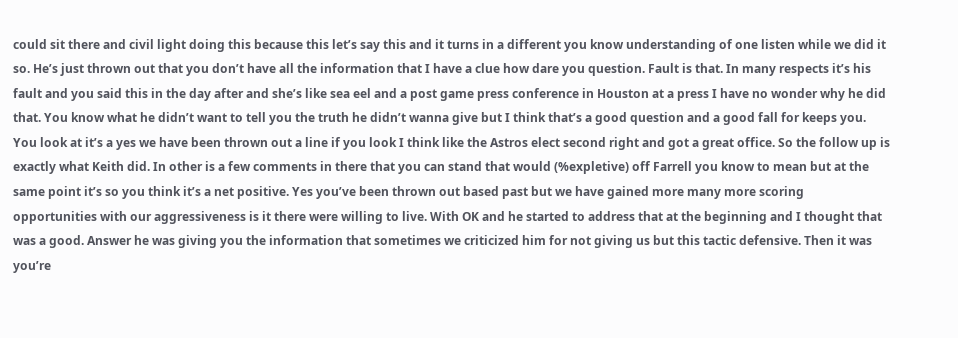could sit there and civil light doing this because this let’s say this and it turns in a different you know understanding of one listen while we did it so. He’s just thrown out that you don’t have all the information that I have a clue how dare you question. Fault is that. In many respects it’s his fault and you said this in the day after and she’s like sea eel and a post game press conference in Houston at a press I have no wonder why he did that. You know what he didn’t want to tell you the truth he didn’t wanna give but I think that’s a good question and a good fall for keeps you. You look at it’s a yes we have been thrown out a line if you look I think like the Astros elect second right and got a great office. So the follow up is exactly what Keith did. In other is a few comments in there that you can stand that would (%expletive) off Farrell you know to mean but at the same point it’s so you think it’s a net positive. Yes you’ve been thrown out based past but we have gained more many more scoring opportunities with our aggressiveness is it there were willing to live. With OK and he started to address that at the beginning and I thought that was a good. Answer he was giving you the information that sometimes we criticized him for not giving us but this tactic defensive. Then it was you’re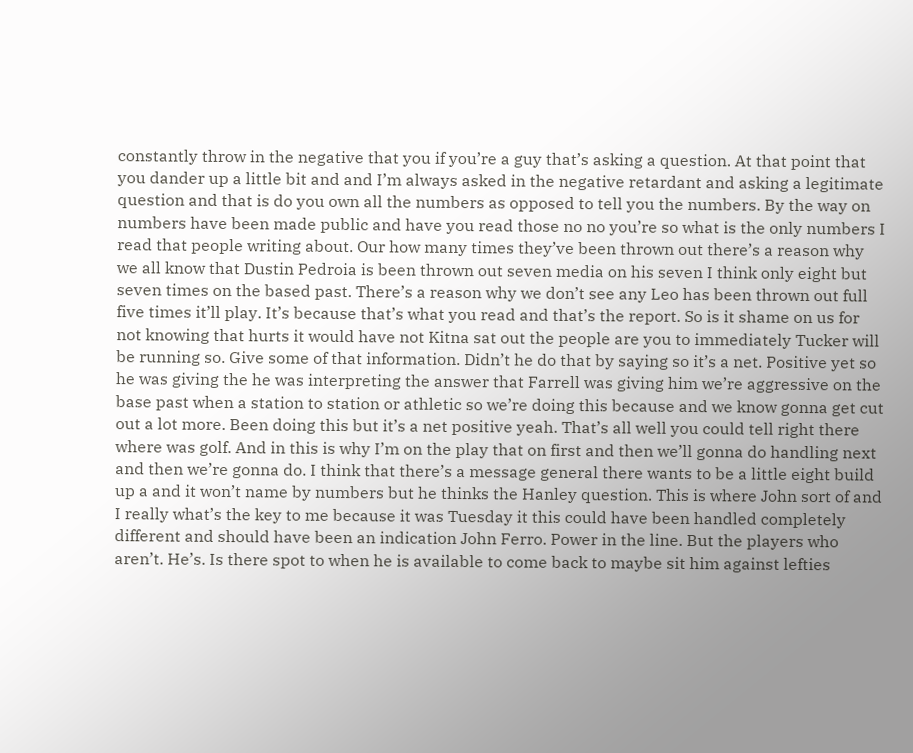constantly throw in the negative that you if you’re a guy that’s asking a question. At that point that you dander up a little bit and and I’m always asked in the negative retardant and asking a legitimate question and that is do you own all the numbers as opposed to tell you the numbers. By the way on numbers have been made public and have you read those no no you’re so what is the only numbers I read that people writing about. Our how many times they’ve been thrown out there’s a reason why we all know that Dustin Pedroia is been thrown out seven media on his seven I think only eight but seven times on the based past. There’s a reason why we don’t see any Leo has been thrown out full five times it’ll play. It’s because that’s what you read and that’s the report. So is it shame on us for not knowing that hurts it would have not Kitna sat out the people are you to immediately Tucker will be running so. Give some of that information. Didn’t he do that by saying so it’s a net. Positive yet so he was giving the he was interpreting the answer that Farrell was giving him we’re aggressive on the base past when a station to station or athletic so we’re doing this because and we know gonna get cut out a lot more. Been doing this but it’s a net positive yeah. That’s all well you could tell right there where was golf. And in this is why I’m on the play that on first and then we’ll gonna do handling next and then we’re gonna do. I think that there’s a message general there wants to be a little eight build up a and it won’t name by numbers but he thinks the Hanley question. This is where John sort of and I really what’s the key to me because it was Tuesday it this could have been handled completely different and should have been an indication John Ferro. Power in the line. But the players who aren’t. He’s. Is there spot to when he is available to come back to maybe sit him against lefties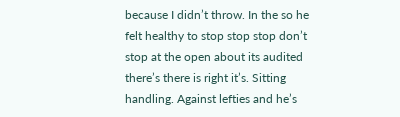because I didn’t throw. In the so he felt healthy to stop stop stop don’t stop at the open about its audited there’s there is right it’s. Sitting handling. Against lefties and he’s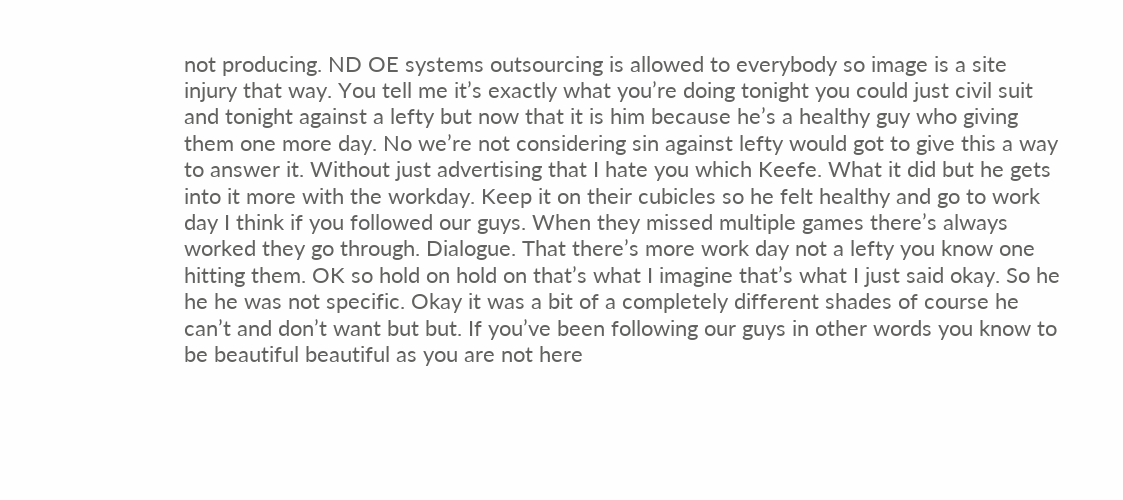not producing. ND OE systems outsourcing is allowed to everybody so image is a site injury that way. You tell me it’s exactly what you’re doing tonight you could just civil suit and tonight against a lefty but now that it is him because he’s a healthy guy who giving them one more day. No we’re not considering sin against lefty would got to give this a way to answer it. Without just advertising that I hate you which Keefe. What it did but he gets into it more with the workday. Keep it on their cubicles so he felt healthy and go to work day I think if you followed our guys. When they missed multiple games there’s always worked they go through. Dialogue. That there’s more work day not a lefty you know one hitting them. OK so hold on hold on that’s what I imagine that’s what I just said okay. So he he he was not specific. Okay it was a bit of a completely different shades of course he can’t and don’t want but but. If you’ve been following our guys in other words you know to be beautiful beautiful as you are not here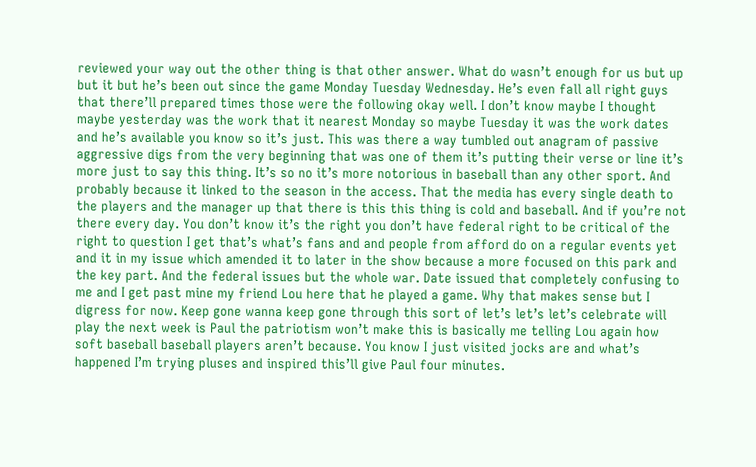reviewed your way out the other thing is that other answer. What do wasn’t enough for us but up but it but he’s been out since the game Monday Tuesday Wednesday. He’s even fall all right guys that there’ll prepared times those were the following okay well. I don’t know maybe I thought maybe yesterday was the work that it nearest Monday so maybe Tuesday it was the work dates and he’s available you know so it’s just. This was there a way tumbled out anagram of passive aggressive digs from the very beginning that was one of them it’s putting their verse or line it’s more just to say this thing. It’s so no it’s more notorious in baseball than any other sport. And probably because it linked to the season in the access. That the media has every single death to the players and the manager up that there is this this thing is cold and baseball. And if you’re not there every day. You don’t know it’s the right you don’t have federal right to be critical of the right to question I get that’s what’s fans and and people from afford do on a regular events yet and it in my issue which amended it to later in the show because a more focused on this park and the key part. And the federal issues but the whole war. Date issued that completely confusing to me and I get past mine my friend Lou here that he played a game. Why that makes sense but I digress for now. Keep gone wanna keep gone through this sort of let’s let’s let’s celebrate will play the next week is Paul the patriotism won’t make this is basically me telling Lou again how soft baseball baseball players aren’t because. You know I just visited jocks are and what’s happened I’m trying pluses and inspired this’ll give Paul four minutes.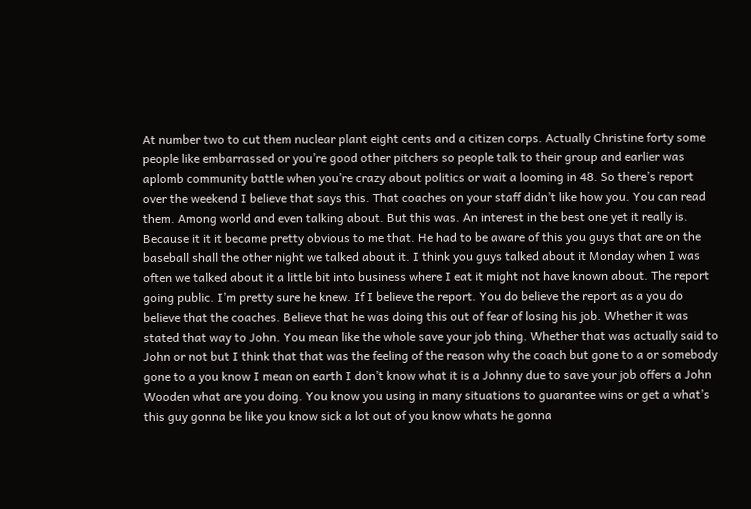At number two to cut them nuclear plant eight cents and a citizen corps. Actually Christine forty some people like embarrassed or you’re good other pitchers so people talk to their group and earlier was aplomb community battle when you’re crazy about politics or wait a looming in 48. So there’s report over the weekend I believe that says this. That coaches on your staff didn’t like how you. You can read them. Among world and even talking about. But this was. An interest in the best one yet it really is. Because it it it became pretty obvious to me that. He had to be aware of this you guys that are on the baseball shall the other night we talked about it. I think you guys talked about it Monday when I was often we talked about it a little bit into business where I eat it might not have known about. The report going public. I’m pretty sure he knew. If I believe the report. You do believe the report as a you do believe that the coaches. Believe that he was doing this out of fear of losing his job. Whether it was stated that way to John. You mean like the whole save your job thing. Whether that was actually said to John or not but I think that that was the feeling of the reason why the coach but gone to a or somebody gone to a you know I mean on earth I don’t know what it is a Johnny due to save your job offers a John Wooden what are you doing. You know you using in many situations to guarantee wins or get a what’s this guy gonna be like you know sick a lot out of you know whats he gonna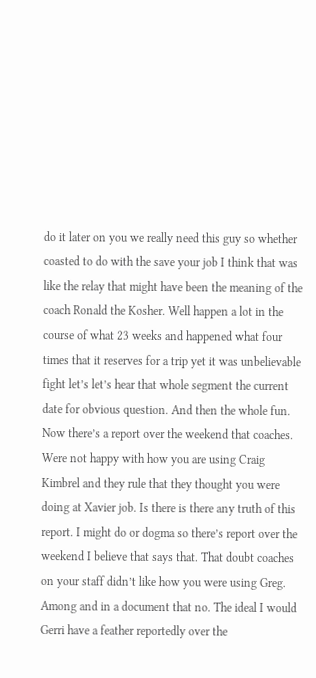do it later on you we really need this guy so whether coasted to do with the save your job I think that was like the relay that might have been the meaning of the coach Ronald the Kosher. Well happen a lot in the course of what 23 weeks and happened what four times that it reserves for a trip yet it was unbelievable fight let’s let’s hear that whole segment the current date for obvious question. And then the whole fun. Now there’s a report over the weekend that coaches. Were not happy with how you are using Craig Kimbrel and they rule that they thought you were doing at Xavier job. Is there is there any truth of this report. I might do or dogma so there’s report over the weekend I believe that says that. That doubt coaches on your staff didn’t like how you were using Greg. Among and in a document that no. The ideal I would Gerri have a feather reportedly over the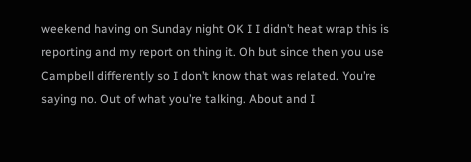weekend having on Sunday night OK I I didn’t heat wrap this is reporting and my report on thing it. Oh but since then you use Campbell differently so I don’t know that was related. You’re saying no. Out of what you’re talking. About and I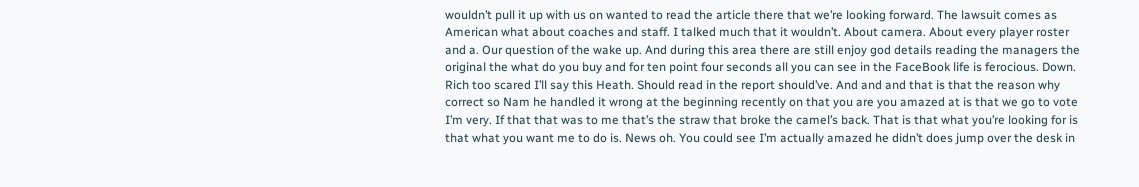wouldn’t pull it up with us on wanted to read the article there that we’re looking forward. The lawsuit comes as American what about coaches and staff. I talked much that it wouldn’t. About camera. About every player roster and a. Our question of the wake up. And during this area there are still enjoy god details reading the managers the original the what do you buy and for ten point four seconds all you can see in the FaceBook life is ferocious. Down. Rich too scared I’ll say this Heath. Should read in the report should’ve. And and and that is that the reason why correct so Nam he handled it wrong at the beginning recently on that you are you amazed at is that we go to vote I’m very. If that that was to me that’s the straw that broke the camel’s back. That is that what you’re looking for is that what you want me to do is. News oh. You could see I’m actually amazed he didn’t does jump over the desk in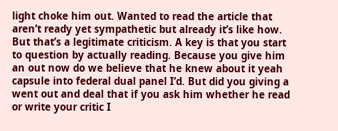light choke him out. Wanted to read the article that aren’t ready yet sympathetic but already it’s like how. But that’s a legitimate criticism. A key is that you start to question by actually reading. Because you give him an out now do we believe that he knew about it yeah capsule into federal dual panel I’d. But did you giving a went out and deal that if you ask him whether he read or write your critic I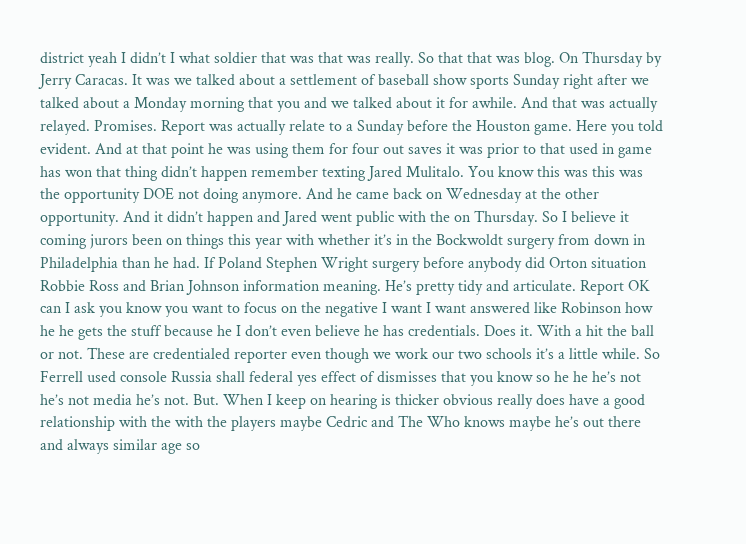district yeah I didn’t I what soldier that was that was really. So that that was blog. On Thursday by Jerry Caracas. It was we talked about a settlement of baseball show sports Sunday right after we talked about a Monday morning that you and we talked about it for awhile. And that was actually relayed. Promises. Report was actually relate to a Sunday before the Houston game. Here you told evident. And at that point he was using them for four out saves it was prior to that used in game has won that thing didn’t happen remember texting Jared Mulitalo. You know this was this was the opportunity DOE not doing anymore. And he came back on Wednesday at the other opportunity. And it didn’t happen and Jared went public with the on Thursday. So I believe it coming jurors been on things this year with whether it’s in the Bockwoldt surgery from down in Philadelphia than he had. If Poland Stephen Wright surgery before anybody did Orton situation Robbie Ross and Brian Johnson information meaning. He’s pretty tidy and articulate. Report OK can I ask you know you want to focus on the negative I want I want answered like Robinson how he he gets the stuff because he I don’t even believe he has credentials. Does it. With a hit the ball or not. These are credentialed reporter even though we work our two schools it’s a little while. So Ferrell used console Russia shall federal yes effect of dismisses that you know so he he he’s not he’s not media he’s not. But. When I keep on hearing is thicker obvious really does have a good relationship with the with the players maybe Cedric and The Who knows maybe he’s out there and always similar age so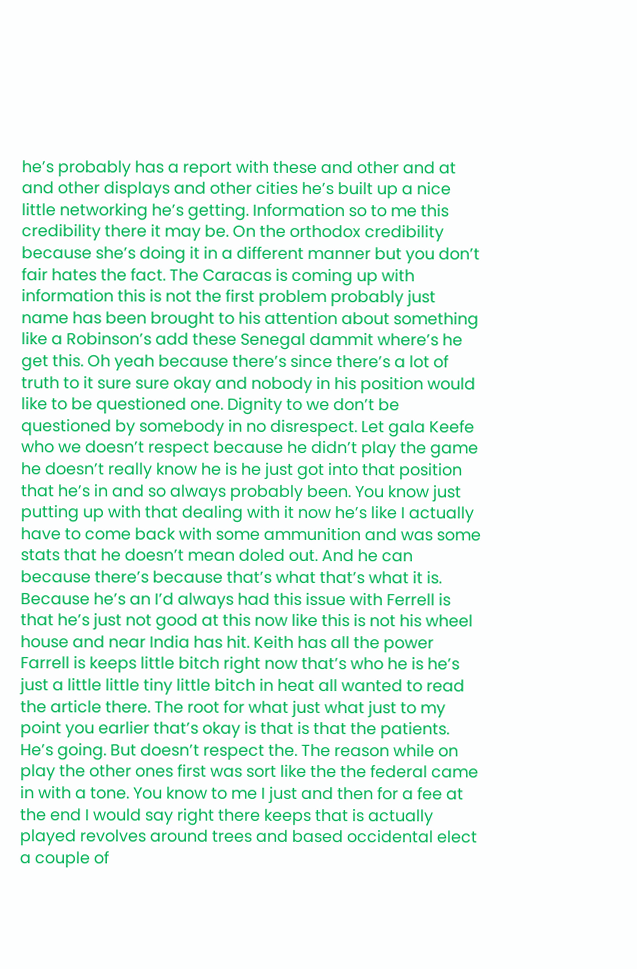he’s probably has a report with these and other and at and other displays and other cities he’s built up a nice little networking he’s getting. Information so to me this credibility there it may be. On the orthodox credibility because she’s doing it in a different manner but you don’t fair hates the fact. The Caracas is coming up with information this is not the first problem probably just name has been brought to his attention about something like a Robinson’s add these Senegal dammit where’s he get this. Oh yeah because there’s since there’s a lot of truth to it sure sure okay and nobody in his position would like to be questioned one. Dignity to we don’t be questioned by somebody in no disrespect. Let gala Keefe who we doesn’t respect because he didn’t play the game he doesn’t really know he is he just got into that position that he’s in and so always probably been. You know just putting up with that dealing with it now he’s like I actually have to come back with some ammunition and was some stats that he doesn’t mean doled out. And he can because there’s because that’s what that’s what it is. Because he’s an I’d always had this issue with Ferrell is that he’s just not good at this now like this is not his wheel house and near India has hit. Keith has all the power Farrell is keeps little bitch right now that’s who he is he’s just a little little tiny little bitch in heat all wanted to read the article there. The root for what just what just to my point you earlier that’s okay is that is that the patients. He’s going. But doesn’t respect the. The reason while on play the other ones first was sort like the the federal came in with a tone. You know to me I just and then for a fee at the end I would say right there keeps that is actually played revolves around trees and based occidental elect a couple of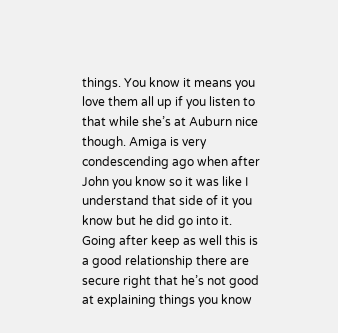things. You know it means you love them all up if you listen to that while she’s at Auburn nice though. Amiga is very condescending ago when after John you know so it was like I understand that side of it you know but he did go into it. Going after keep as well this is a good relationship there are secure right that he’s not good at explaining things you know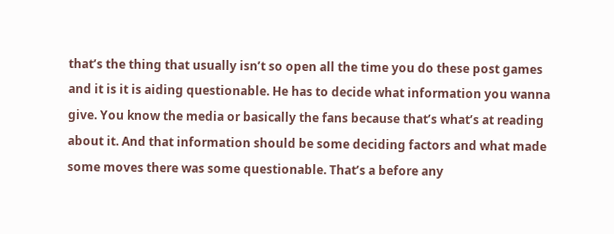that’s the thing that usually isn’t so open all the time you do these post games and it is it is aiding questionable. He has to decide what information you wanna give. You know the media or basically the fans because that’s what’s at reading about it. And that information should be some deciding factors and what made some moves there was some questionable. That’s a before any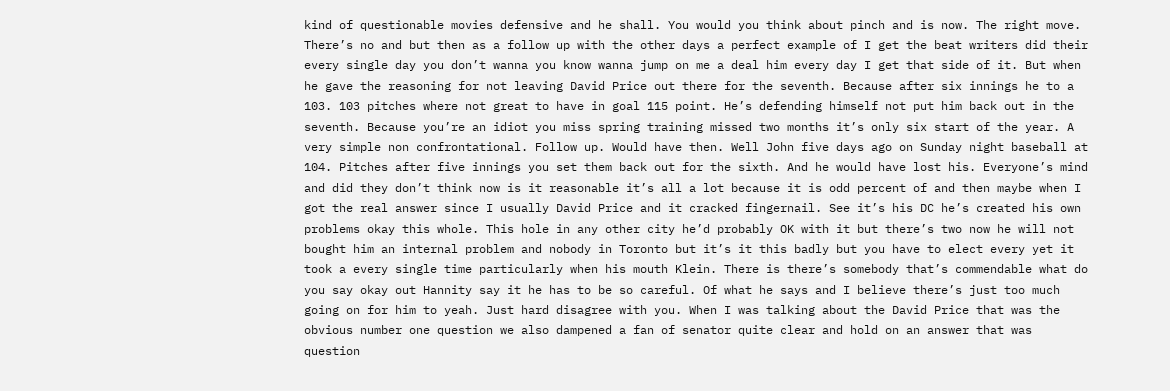kind of questionable movies defensive and he shall. You would you think about pinch and is now. The right move. There’s no and but then as a follow up with the other days a perfect example of I get the beat writers did their every single day you don’t wanna you know wanna jump on me a deal him every day I get that side of it. But when he gave the reasoning for not leaving David Price out there for the seventh. Because after six innings he to a 103. 103 pitches where not great to have in goal 115 point. He’s defending himself not put him back out in the seventh. Because you’re an idiot you miss spring training missed two months it’s only six start of the year. A very simple non confrontational. Follow up. Would have then. Well John five days ago on Sunday night baseball at 104. Pitches after five innings you set them back out for the sixth. And he would have lost his. Everyone’s mind and did they don’t think now is it reasonable it’s all a lot because it is odd percent of and then maybe when I got the real answer since I usually David Price and it cracked fingernail. See it’s his DC he’s created his own problems okay this whole. This hole in any other city he’d probably OK with it but there’s two now he will not bought him an internal problem and nobody in Toronto but it’s it this badly but you have to elect every yet it took a every single time particularly when his mouth Klein. There is there’s somebody that’s commendable what do you say okay out Hannity say it he has to be so careful. Of what he says and I believe there’s just too much going on for him to yeah. Just hard disagree with you. When I was talking about the David Price that was the obvious number one question we also dampened a fan of senator quite clear and hold on an answer that was question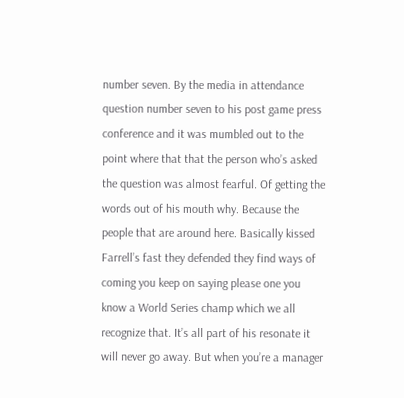number seven. By the media in attendance question number seven to his post game press conference and it was mumbled out to the point where that that the person who’s asked the question was almost fearful. Of getting the words out of his mouth why. Because the people that are around here. Basically kissed Farrell’s fast they defended they find ways of coming you keep on saying please one you know a World Series champ which we all recognize that. It’s all part of his resonate it will never go away. But when you’re a manager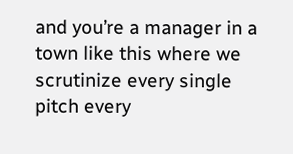and you’re a manager in a town like this where we scrutinize every single pitch every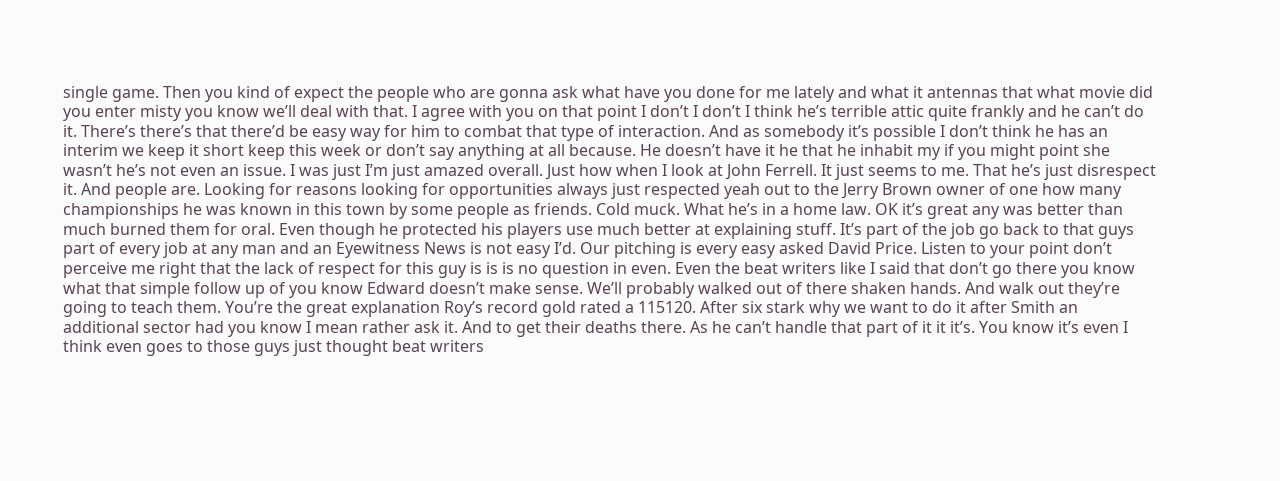single game. Then you kind of expect the people who are gonna ask what have you done for me lately and what it antennas that what movie did you enter misty you know we’ll deal with that. I agree with you on that point I don’t I don’t I think he’s terrible attic quite frankly and he can’t do it. There’s there’s that there’d be easy way for him to combat that type of interaction. And as somebody it’s possible I don’t think he has an interim we keep it short keep this week or don’t say anything at all because. He doesn’t have it he that he inhabit my if you might point she wasn’t he’s not even an issue. I was just I’m just amazed overall. Just how when I look at John Ferrell. It just seems to me. That he’s just disrespect it. And people are. Looking for reasons looking for opportunities always just respected yeah out to the Jerry Brown owner of one how many championships he was known in this town by some people as friends. Cold muck. What he’s in a home law. OK it’s great any was better than much burned them for oral. Even though he protected his players use much better at explaining stuff. It’s part of the job go back to that guys part of every job at any man and an Eyewitness News is not easy I’d. Our pitching is every easy asked David Price. Listen to your point don’t perceive me right that the lack of respect for this guy is is is no question in even. Even the beat writers like I said that don’t go there you know what that simple follow up of you know Edward doesn’t make sense. We’ll probably walked out of there shaken hands. And walk out they’re going to teach them. You’re the great explanation Roy’s record gold rated a 115120. After six stark why we want to do it after Smith an additional sector had you know I mean rather ask it. And to get their deaths there. As he can’t handle that part of it it it’s. You know it’s even I think even goes to those guys just thought beat writers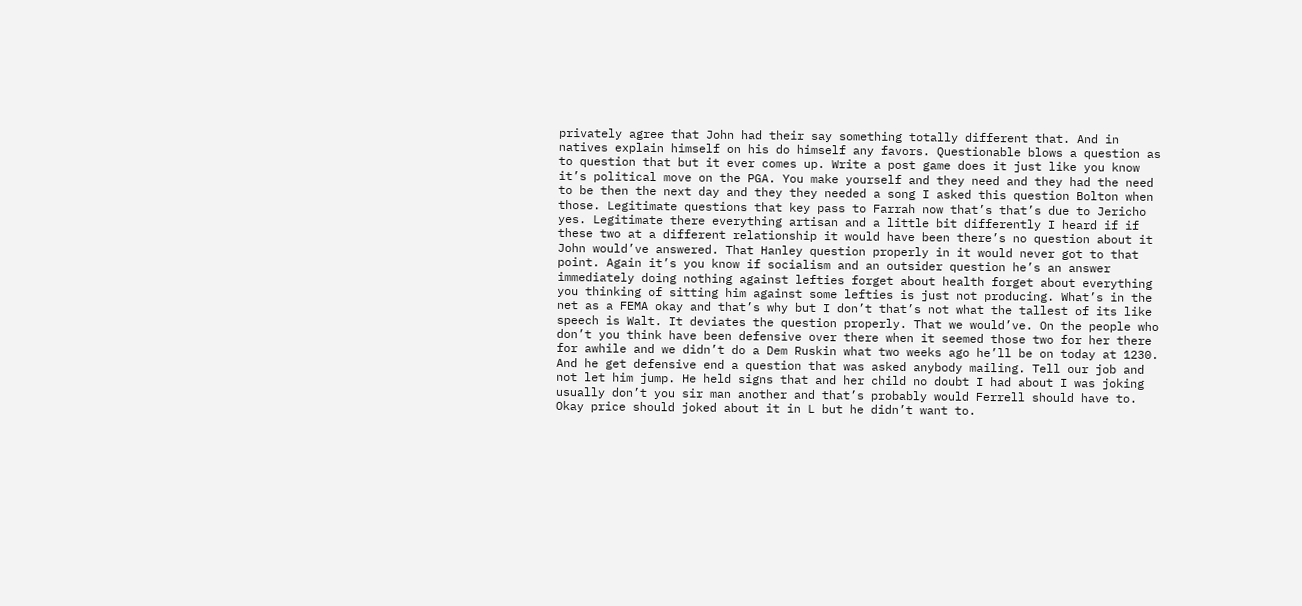privately agree that John had their say something totally different that. And in natives explain himself on his do himself any favors. Questionable blows a question as to question that but it ever comes up. Write a post game does it just like you know it’s political move on the PGA. You make yourself and they need and they had the need to be then the next day and they they needed a song I asked this question Bolton when those. Legitimate questions that key pass to Farrah now that’s that’s due to Jericho yes. Legitimate there everything artisan and a little bit differently I heard if if these two at a different relationship it would have been there’s no question about it John would’ve answered. That Hanley question properly in it would never got to that point. Again it’s you know if socialism and an outsider question he’s an answer immediately doing nothing against lefties forget about health forget about everything you thinking of sitting him against some lefties is just not producing. What’s in the net as a FEMA okay and that’s why but I don’t that’s not what the tallest of its like speech is Walt. It deviates the question properly. That we would’ve. On the people who don’t you think have been defensive over there when it seemed those two for her there for awhile and we didn’t do a Dem Ruskin what two weeks ago he’ll be on today at 1230. And he get defensive end a question that was asked anybody mailing. Tell our job and not let him jump. He held signs that and her child no doubt I had about I was joking usually don’t you sir man another and that’s probably would Ferrell should have to. Okay price should joked about it in L but he didn’t want to.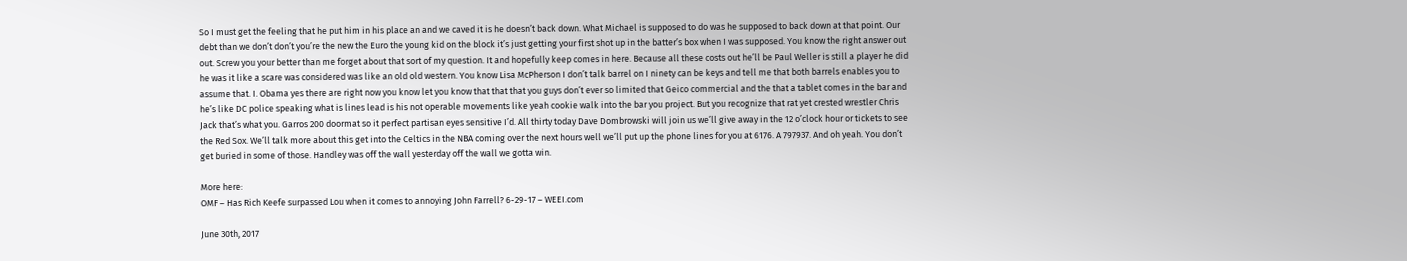So I must get the feeling that he put him in his place an and we caved it is he doesn’t back down. What Michael is supposed to do was he supposed to back down at that point. Our debt than we don’t don’t you’re the new the Euro the young kid on the block it’s just getting your first shot up in the batter’s box when I was supposed. You know the right answer out out. Screw you your better than me forget about that sort of my question. It and hopefully keep comes in here. Because all these costs out he’ll be Paul Weller is still a player he did he was it like a scare was considered was like an old old western. You know Lisa McPherson I don’t talk barrel on I ninety can be keys and tell me that both barrels enables you to assume that. I. Obama yes there are right now you know let you know that that that you guys don’t ever so limited that Geico commercial and the that a tablet comes in the bar and he’s like DC police speaking what is lines lead is his not operable movements like yeah cookie walk into the bar you project. But you recognize that rat yet crested wrestler Chris Jack that’s what you. Garros 200 doormat so it perfect partisan eyes sensitive I’d. All thirty today Dave Dombrowski will join us we’ll give away in the 12 o’clock hour or tickets to see the Red Sox. We’ll talk more about this get into the Celtics in the NBA coming over the next hours well we’ll put up the phone lines for you at 6176. A 797937. And oh yeah. You don’t get buried in some of those. Handley was off the wall yesterday off the wall we gotta win.

More here:
OMF – Has Rich Keefe surpassed Lou when it comes to annoying John Farrell? 6-29-17 – WEEI.com

June 30th, 2017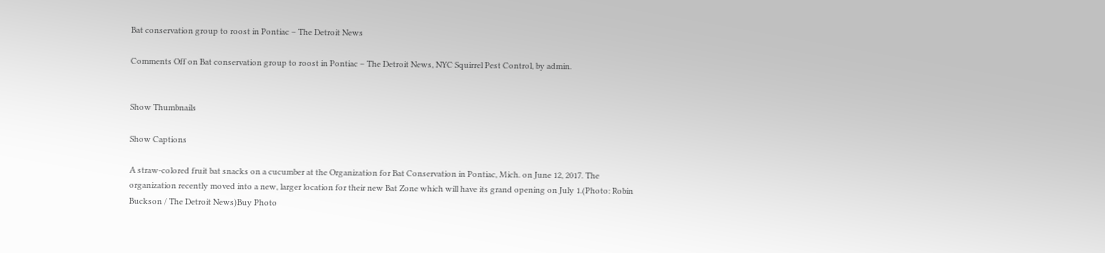Bat conservation group to roost in Pontiac – The Detroit News

Comments Off on Bat conservation group to roost in Pontiac – The Detroit News, NYC Squirrel Pest Control, by admin.


Show Thumbnails

Show Captions

A straw-colored fruit bat snacks on a cucumber at the Organization for Bat Conservation in Pontiac, Mich. on June 12, 2017. The organization recently moved into a new, larger location for their new Bat Zone which will have its grand opening on July 1.(Photo: Robin Buckson / The Detroit News)Buy Photo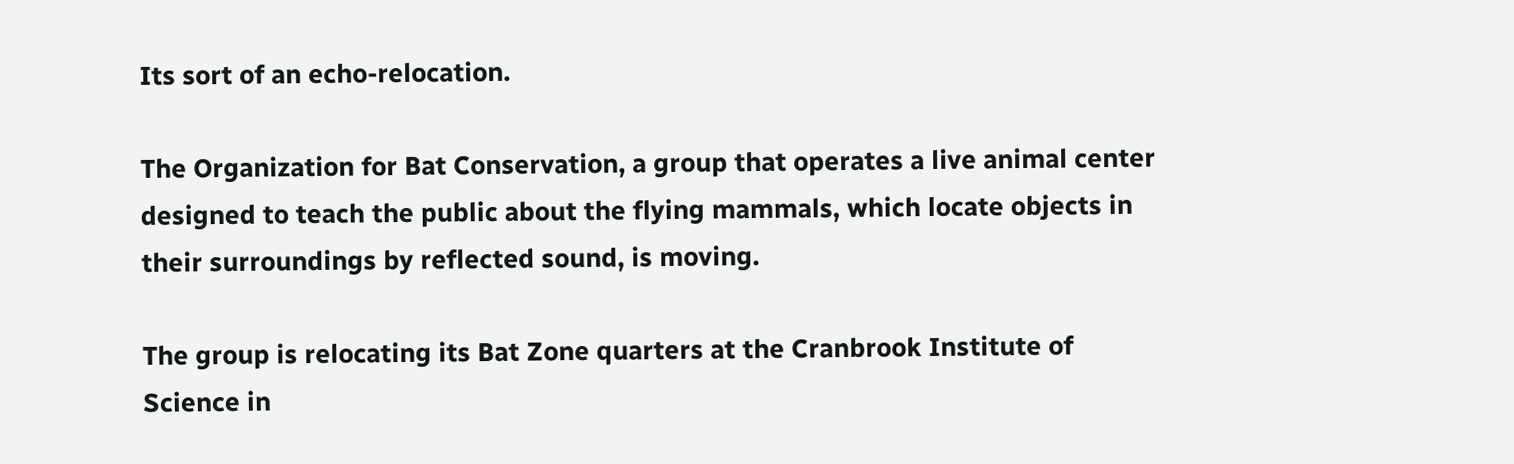Its sort of an echo-relocation.

The Organization for Bat Conservation, a group that operates a live animal center designed to teach the public about the flying mammals, which locate objects in their surroundings by reflected sound, is moving.

The group is relocating its Bat Zone quarters at the Cranbrook Institute of Science in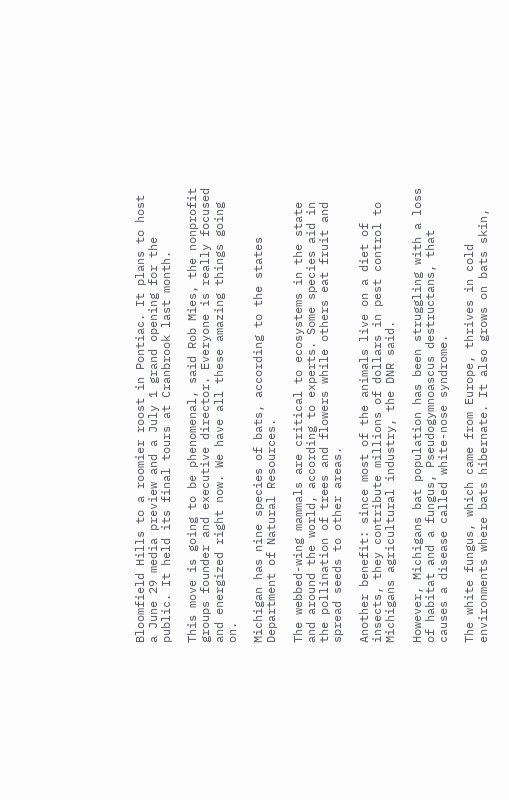Bloomfield Hills to a roomier roost in Pontiac. It plans to host a June 29 media preview and a July 1 grand opening for the public. It held its final tours at Cranbrook last month.

This move is going to be phenomenal, said Rob Mies, the nonprofit groups founder and executive director. Everyone is really focused and energized right now. We have all these amazing things going on.

Michigan has nine species of bats, according to the states Department of Natural Resources.

The webbed-wing mammals are critical to ecosystems in the state and around the world, according to experts. Some species aid in the pollination of trees and flowers while others eat fruit and spread seeds to other areas.

Another benefit: since most of the animals live on a diet of insects, they contribute millions of dollars in pest control to Michigans agricultural industry, the DNR said.

However, Michigans bat population has been struggling with a loss of habitat and a fungus, Pseudogymnoascus destructans, that causes a disease called white-nose syndrome.

The white fungus, which came from Europe, thrives in cold environments where bats hibernate. It also grows on bats skin,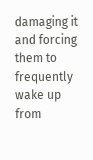damaging it and forcing them to frequently wake up from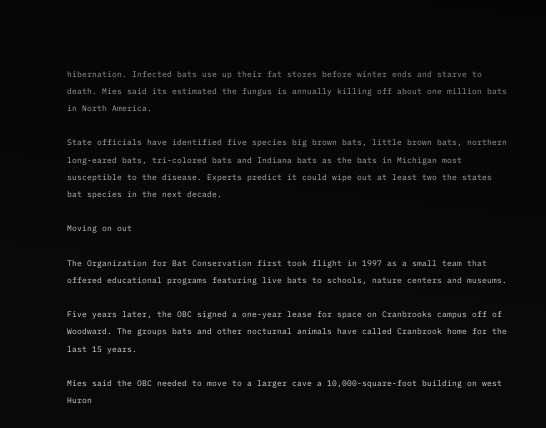hibernation. Infected bats use up their fat stores before winter ends and starve to death. Mies said its estimated the fungus is annually killing off about one million bats in North America.

State officials have identified five species big brown bats, little brown bats, northern long-eared bats, tri-colored bats and Indiana bats as the bats in Michigan most susceptible to the disease. Experts predict it could wipe out at least two the states bat species in the next decade.

Moving on out

The Organization for Bat Conservation first took flight in 1997 as a small team that offered educational programs featuring live bats to schools, nature centers and museums.

Five years later, the OBC signed a one-year lease for space on Cranbrooks campus off of Woodward. The groups bats and other nocturnal animals have called Cranbrook home for the last 15 years.

Mies said the OBC needed to move to a larger cave a 10,000-square-foot building on west Huron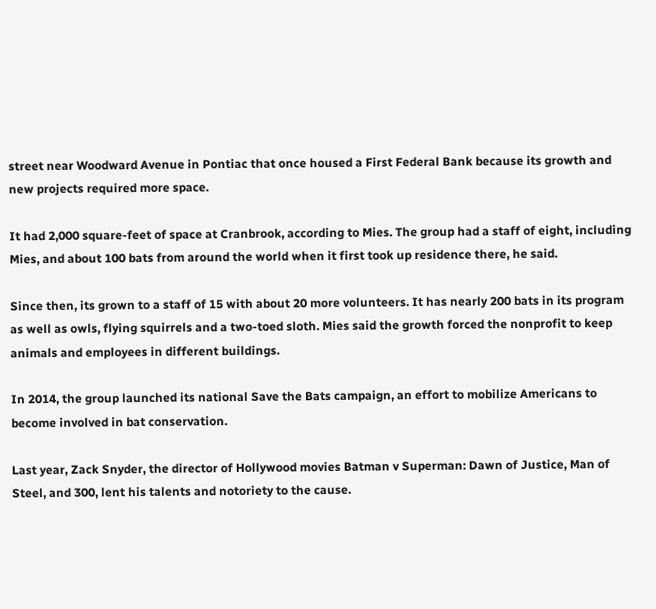street near Woodward Avenue in Pontiac that once housed a First Federal Bank because its growth and new projects required more space.

It had 2,000 square-feet of space at Cranbrook, according to Mies. The group had a staff of eight, including Mies, and about 100 bats from around the world when it first took up residence there, he said.

Since then, its grown to a staff of 15 with about 20 more volunteers. It has nearly 200 bats in its program as well as owls, flying squirrels and a two-toed sloth. Mies said the growth forced the nonprofit to keep animals and employees in different buildings.

In 2014, the group launched its national Save the Bats campaign, an effort to mobilize Americans to become involved in bat conservation.

Last year, Zack Snyder, the director of Hollywood movies Batman v Superman: Dawn of Justice, Man of Steel, and 300, lent his talents and notoriety to the cause.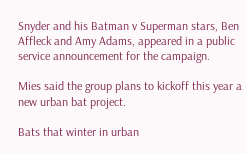Snyder and his Batman v Superman stars, Ben Affleck and Amy Adams, appeared in a public service announcement for the campaign.

Mies said the group plans to kickoff this year a new urban bat project.

Bats that winter in urban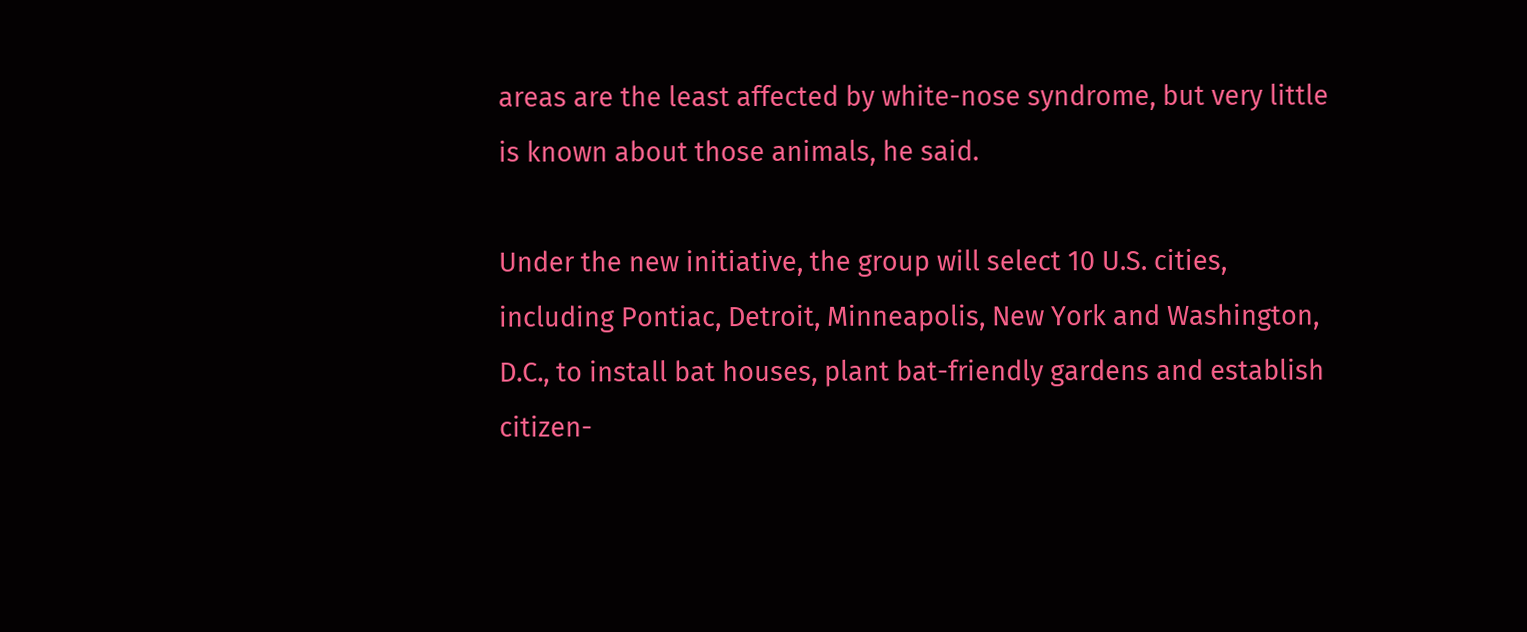areas are the least affected by white-nose syndrome, but very little is known about those animals, he said.

Under the new initiative, the group will select 10 U.S. cities, including Pontiac, Detroit, Minneapolis, New York and Washington, D.C., to install bat houses, plant bat-friendly gardens and establish citizen-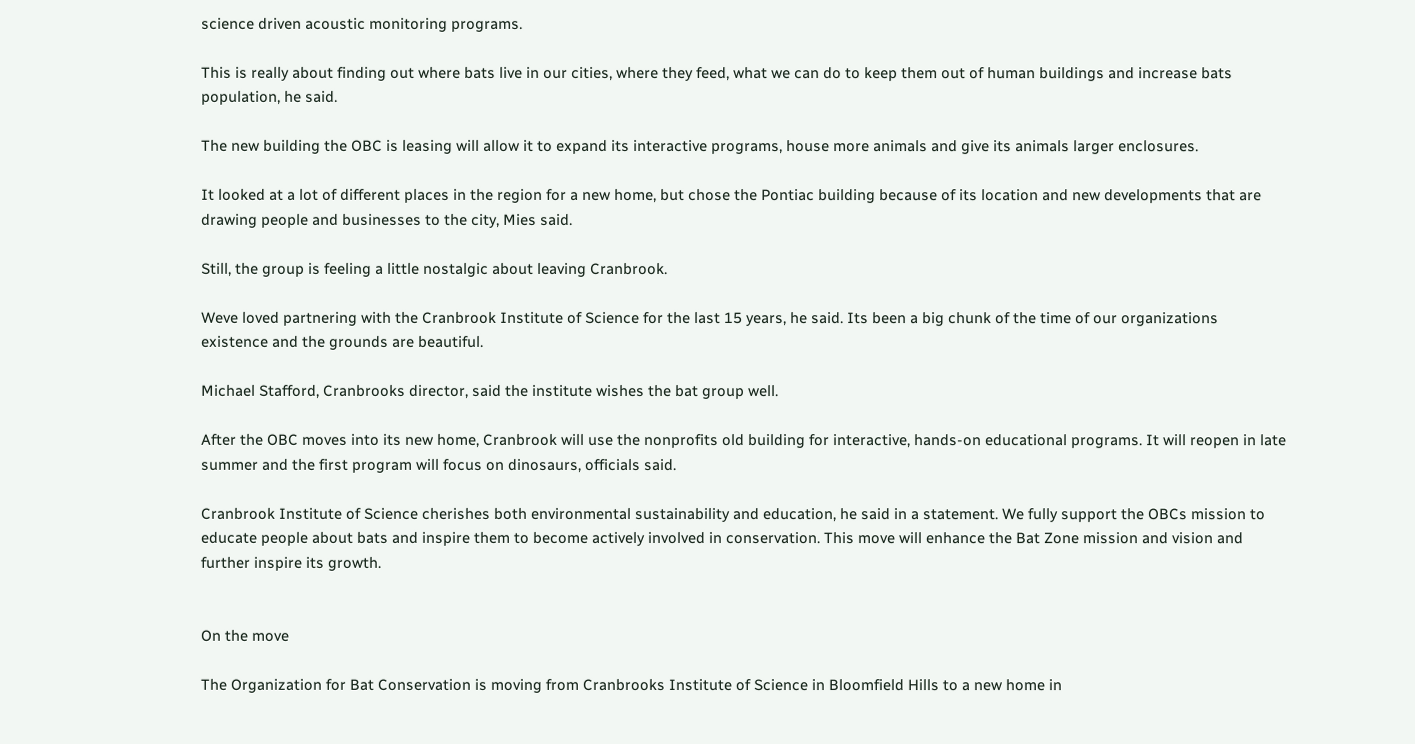science driven acoustic monitoring programs.

This is really about finding out where bats live in our cities, where they feed, what we can do to keep them out of human buildings and increase bats population, he said.

The new building the OBC is leasing will allow it to expand its interactive programs, house more animals and give its animals larger enclosures.

It looked at a lot of different places in the region for a new home, but chose the Pontiac building because of its location and new developments that are drawing people and businesses to the city, Mies said.

Still, the group is feeling a little nostalgic about leaving Cranbrook.

Weve loved partnering with the Cranbrook Institute of Science for the last 15 years, he said. Its been a big chunk of the time of our organizations existence and the grounds are beautiful.

Michael Stafford, Cranbrooks director, said the institute wishes the bat group well.

After the OBC moves into its new home, Cranbrook will use the nonprofits old building for interactive, hands-on educational programs. It will reopen in late summer and the first program will focus on dinosaurs, officials said.

Cranbrook Institute of Science cherishes both environmental sustainability and education, he said in a statement. We fully support the OBCs mission to educate people about bats and inspire them to become actively involved in conservation. This move will enhance the Bat Zone mission and vision and further inspire its growth.


On the move

The Organization for Bat Conservation is moving from Cranbrooks Institute of Science in Bloomfield Hills to a new home in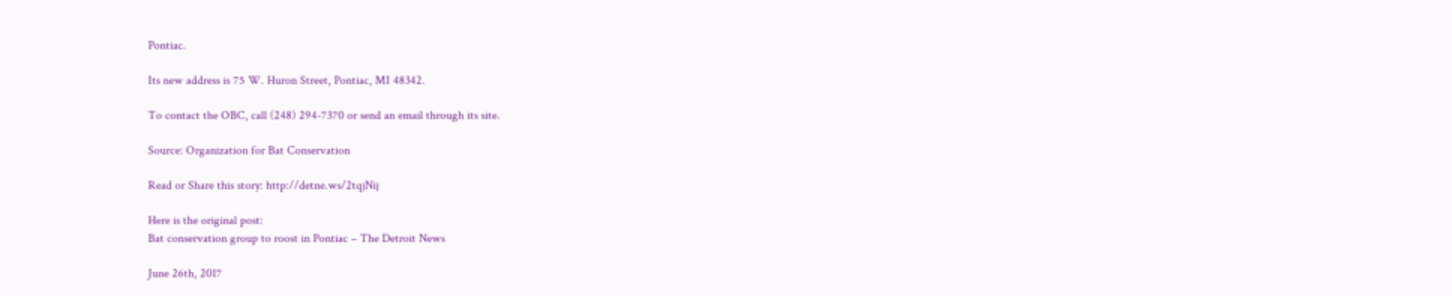Pontiac.

Its new address is 75 W. Huron Street, Pontiac, MI 48342.

To contact the OBC, call (248) 294-7370 or send an email through its site.

Source: Organization for Bat Conservation

Read or Share this story: http://detne.ws/2tqjNij

Here is the original post:
Bat conservation group to roost in Pontiac – The Detroit News

June 26th, 2017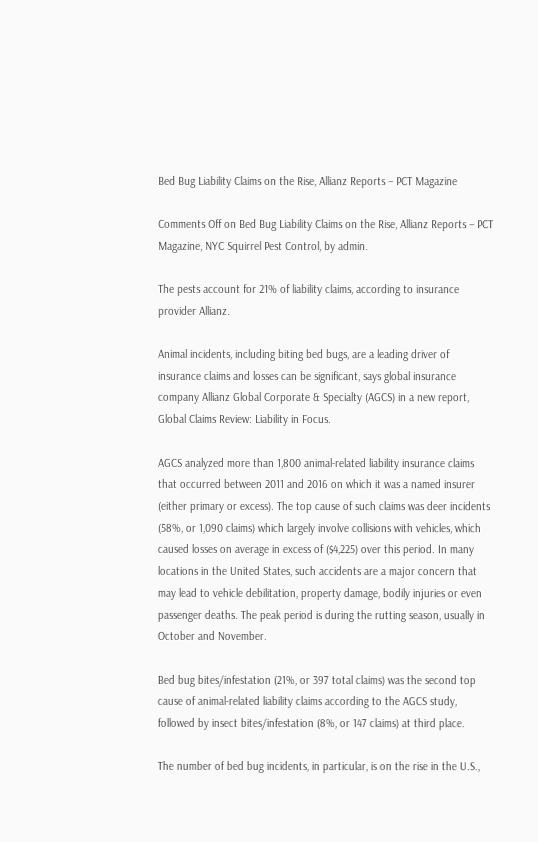Bed Bug Liability Claims on the Rise, Allianz Reports – PCT Magazine

Comments Off on Bed Bug Liability Claims on the Rise, Allianz Reports – PCT Magazine, NYC Squirrel Pest Control, by admin.

The pests account for 21% of liability claims, according to insurance provider Allianz.

Animal incidents, including biting bed bugs, are a leading driver of insurance claims and losses can be significant, says global insurance company Allianz Global Corporate & Specialty (AGCS) in a new report, Global Claims Review: Liability in Focus.

AGCS analyzed more than 1,800 animal-related liability insurance claims that occurred between 2011 and 2016 on which it was a named insurer (either primary or excess). The top cause of such claims was deer incidents (58%, or 1,090 claims) which largely involve collisions with vehicles, which caused losses on average in excess of ($4,225) over this period. In many locations in the United States, such accidents are a major concern that may lead to vehicle debilitation, property damage, bodily injuries or even passenger deaths. The peak period is during the rutting season, usually in October and November.

Bed bug bites/infestation (21%, or 397 total claims) was the second top cause of animal-related liability claims according to the AGCS study, followed by insect bites/infestation (8%, or 147 claims) at third place.

The number of bed bug incidents, in particular, is on the rise in the U.S.,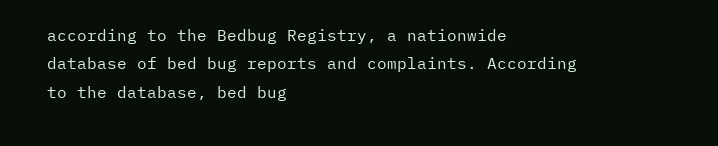according to the Bedbug Registry, a nationwide database of bed bug reports and complaints. According to the database, bed bug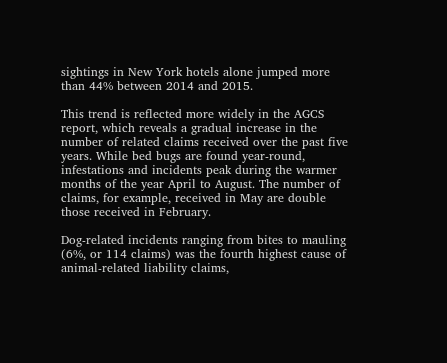sightings in New York hotels alone jumped more than 44% between 2014 and 2015.

This trend is reflected more widely in the AGCS report, which reveals a gradual increase in the number of related claims received over the past five years. While bed bugs are found year-round, infestations and incidents peak during the warmer months of the year April to August. The number of claims, for example, received in May are double those received in February.

Dog-related incidents ranging from bites to mauling (6%, or 114 claims) was the fourth highest cause of animal-related liability claims,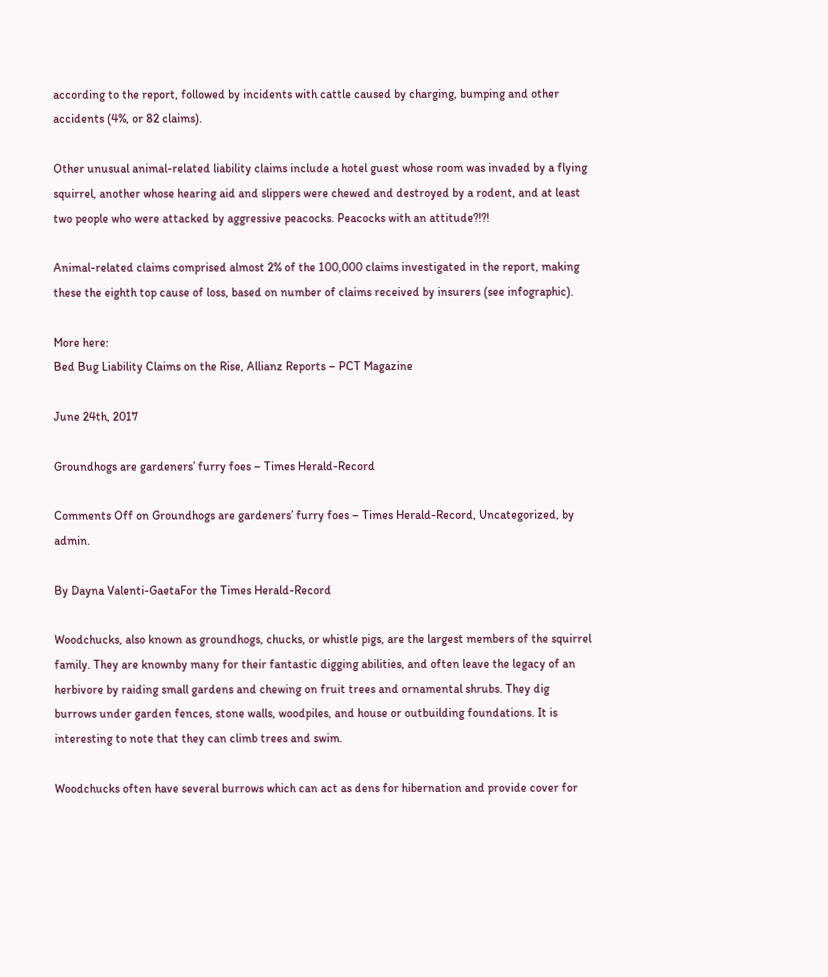according to the report, followed by incidents with cattle caused by charging, bumping and other accidents (4%, or 82 claims).

Other unusual animal-related liability claims include a hotel guest whose room was invaded by a flying squirrel, another whose hearing aid and slippers were chewed and destroyed by a rodent, and at least two people who were attacked by aggressive peacocks. Peacocks with an attitude?!?!

Animal-related claims comprised almost 2% of the 100,000 claims investigated in the report, making these the eighth top cause of loss, based on number of claims received by insurers (see infographic).

More here:
Bed Bug Liability Claims on the Rise, Allianz Reports – PCT Magazine

June 24th, 2017

Groundhogs are gardeners’ furry foes – Times Herald-Record

Comments Off on Groundhogs are gardeners’ furry foes – Times Herald-Record, Uncategorized, by admin.

By Dayna Valenti-GaetaFor the Times Herald-Record

Woodchucks, also known as groundhogs, chucks, or whistle pigs, are the largest members of the squirrel family. They are knownby many for their fantastic digging abilities, and often leave the legacy of an herbivore by raiding small gardens and chewing on fruit trees and ornamental shrubs. They dig burrows under garden fences, stone walls, woodpiles, and house or outbuilding foundations. It is interesting to note that they can climb trees and swim.

Woodchucks often have several burrows which can act as dens for hibernation and provide cover for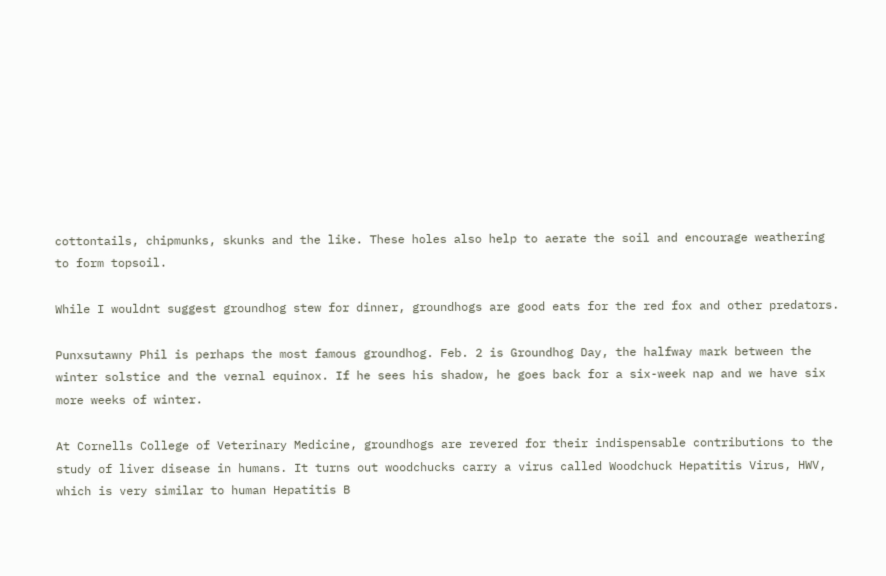cottontails, chipmunks, skunks and the like. These holes also help to aerate the soil and encourage weathering to form topsoil.

While I wouldnt suggest groundhog stew for dinner, groundhogs are good eats for the red fox and other predators.

Punxsutawny Phil is perhaps the most famous groundhog. Feb. 2 is Groundhog Day, the halfway mark between the winter solstice and the vernal equinox. If he sees his shadow, he goes back for a six-week nap and we have six more weeks of winter.

At Cornells College of Veterinary Medicine, groundhogs are revered for their indispensable contributions to the study of liver disease in humans. It turns out woodchucks carry a virus called Woodchuck Hepatitis Virus, HWV, which is very similar to human Hepatitis B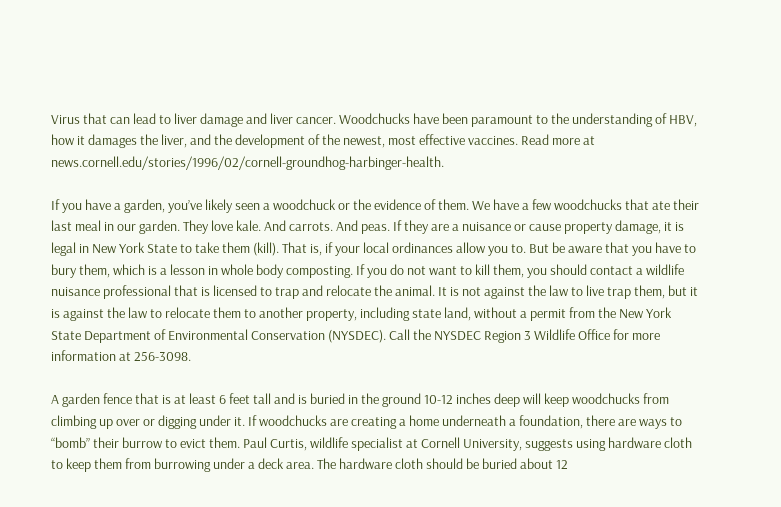Virus that can lead to liver damage and liver cancer. Woodchucks have been paramount to the understanding of HBV, how it damages the liver, and the development of the newest, most effective vaccines. Read more at news.cornell.edu/stories/1996/02/cornell-groundhog-harbinger-health.

If you have a garden, you’ve likely seen a woodchuck or the evidence of them. We have a few woodchucks that ate their last meal in our garden. They love kale. And carrots. And peas. If they are a nuisance or cause property damage, it is legal in New York State to take them (kill). That is, if your local ordinances allow you to. But be aware that you have to bury them, which is a lesson in whole body composting. If you do not want to kill them, you should contact a wildlife nuisance professional that is licensed to trap and relocate the animal. It is not against the law to live trap them, but it is against the law to relocate them to another property, including state land, without a permit from the New York State Department of Environmental Conservation (NYSDEC). Call the NYSDEC Region 3 Wildlife Office for more information at 256-3098.

A garden fence that is at least 6 feet tall and is buried in the ground 10-12 inches deep will keep woodchucks from climbing up over or digging under it. If woodchucks are creating a home underneath a foundation, there are ways to “bomb” their burrow to evict them. Paul Curtis, wildlife specialist at Cornell University, suggests using hardware cloth to keep them from burrowing under a deck area. The hardware cloth should be buried about 12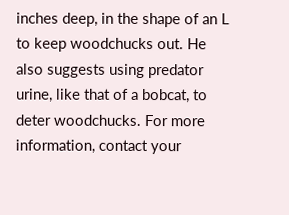inches deep, in the shape of an L to keep woodchucks out. He also suggests using predator urine, like that of a bobcat, to deter woodchucks. For more information, contact your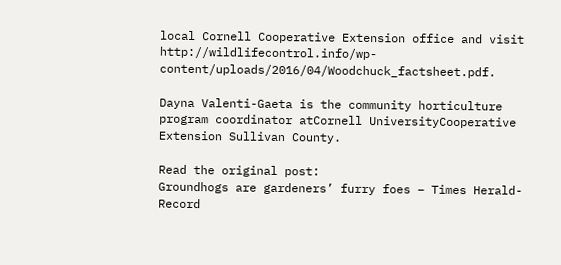local Cornell Cooperative Extension office and visit http://wildlifecontrol.info/wp-content/uploads/2016/04/Woodchuck_factsheet.pdf.

Dayna Valenti-Gaeta is the community horticulture program coordinator atCornell UniversityCooperative Extension Sullivan County.

Read the original post:
Groundhogs are gardeners’ furry foes – Times Herald-Record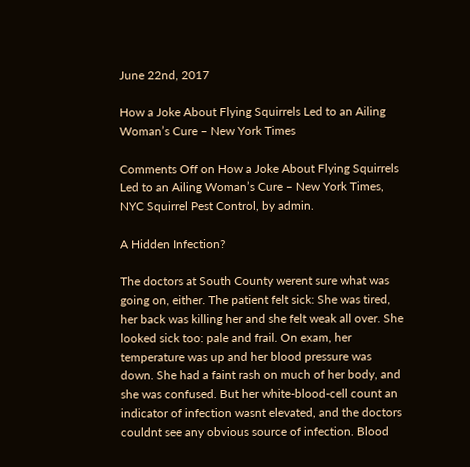June 22nd, 2017

How a Joke About Flying Squirrels Led to an Ailing Woman’s Cure – New York Times

Comments Off on How a Joke About Flying Squirrels Led to an Ailing Woman’s Cure – New York Times, NYC Squirrel Pest Control, by admin.

A Hidden Infection?

The doctors at South County werent sure what was going on, either. The patient felt sick: She was tired, her back was killing her and she felt weak all over. She looked sick too: pale and frail. On exam, her temperature was up and her blood pressure was down. She had a faint rash on much of her body, and she was confused. But her white-blood-cell count an indicator of infection wasnt elevated, and the doctors couldnt see any obvious source of infection. Blood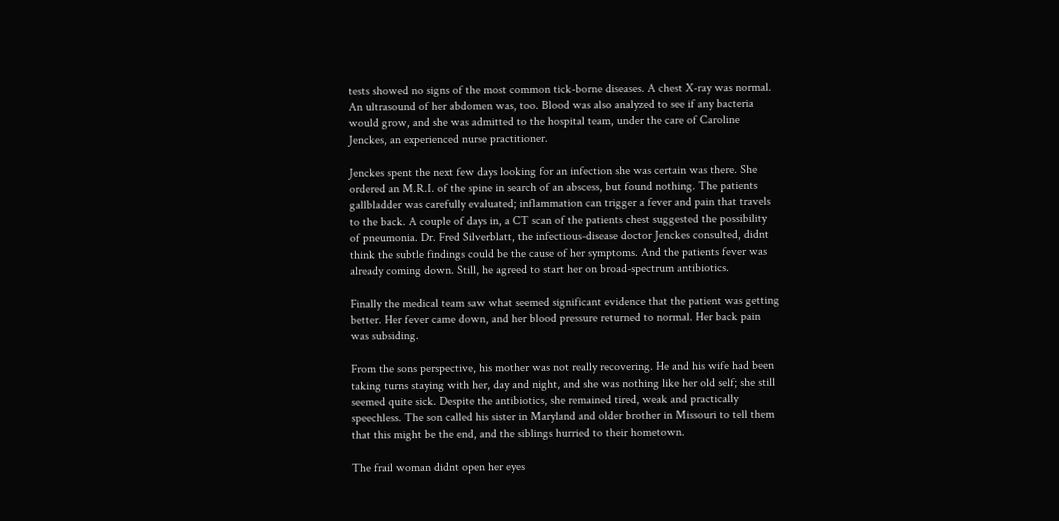tests showed no signs of the most common tick-borne diseases. A chest X-ray was normal. An ultrasound of her abdomen was, too. Blood was also analyzed to see if any bacteria would grow, and she was admitted to the hospital team, under the care of Caroline Jenckes, an experienced nurse practitioner.

Jenckes spent the next few days looking for an infection she was certain was there. She ordered an M.R.I. of the spine in search of an abscess, but found nothing. The patients gallbladder was carefully evaluated; inflammation can trigger a fever and pain that travels to the back. A couple of days in, a CT scan of the patients chest suggested the possibility of pneumonia. Dr. Fred Silverblatt, the infectious-disease doctor Jenckes consulted, didnt think the subtle findings could be the cause of her symptoms. And the patients fever was already coming down. Still, he agreed to start her on broad-spectrum antibiotics.

Finally the medical team saw what seemed significant evidence that the patient was getting better. Her fever came down, and her blood pressure returned to normal. Her back pain was subsiding.

From the sons perspective, his mother was not really recovering. He and his wife had been taking turns staying with her, day and night, and she was nothing like her old self; she still seemed quite sick. Despite the antibiotics, she remained tired, weak and practically speechless. The son called his sister in Maryland and older brother in Missouri to tell them that this might be the end, and the siblings hurried to their hometown.

The frail woman didnt open her eyes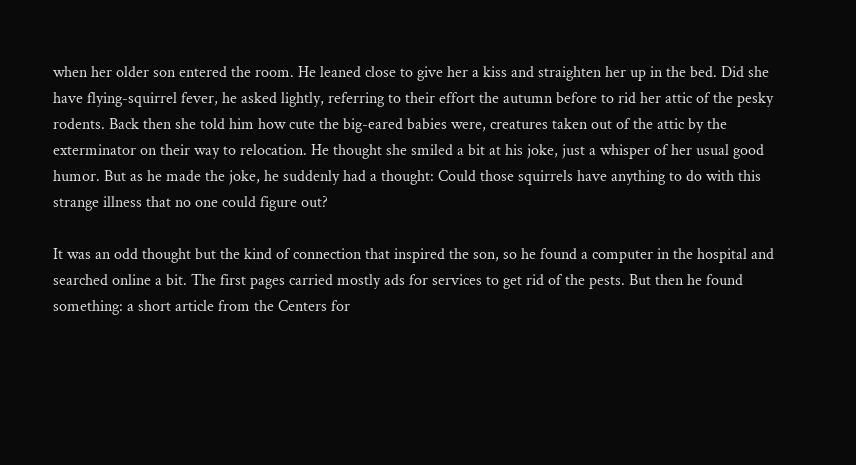when her older son entered the room. He leaned close to give her a kiss and straighten her up in the bed. Did she have flying-squirrel fever, he asked lightly, referring to their effort the autumn before to rid her attic of the pesky rodents. Back then she told him how cute the big-eared babies were, creatures taken out of the attic by the exterminator on their way to relocation. He thought she smiled a bit at his joke, just a whisper of her usual good humor. But as he made the joke, he suddenly had a thought: Could those squirrels have anything to do with this strange illness that no one could figure out?

It was an odd thought but the kind of connection that inspired the son, so he found a computer in the hospital and searched online a bit. The first pages carried mostly ads for services to get rid of the pests. But then he found something: a short article from the Centers for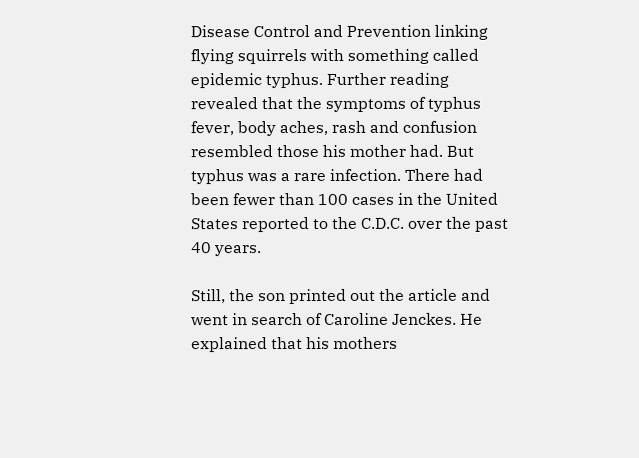Disease Control and Prevention linking flying squirrels with something called epidemic typhus. Further reading revealed that the symptoms of typhus fever, body aches, rash and confusion resembled those his mother had. But typhus was a rare infection. There had been fewer than 100 cases in the United States reported to the C.D.C. over the past 40 years.

Still, the son printed out the article and went in search of Caroline Jenckes. He explained that his mothers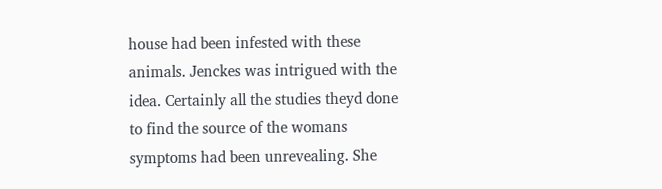house had been infested with these animals. Jenckes was intrigued with the idea. Certainly all the studies theyd done to find the source of the womans symptoms had been unrevealing. She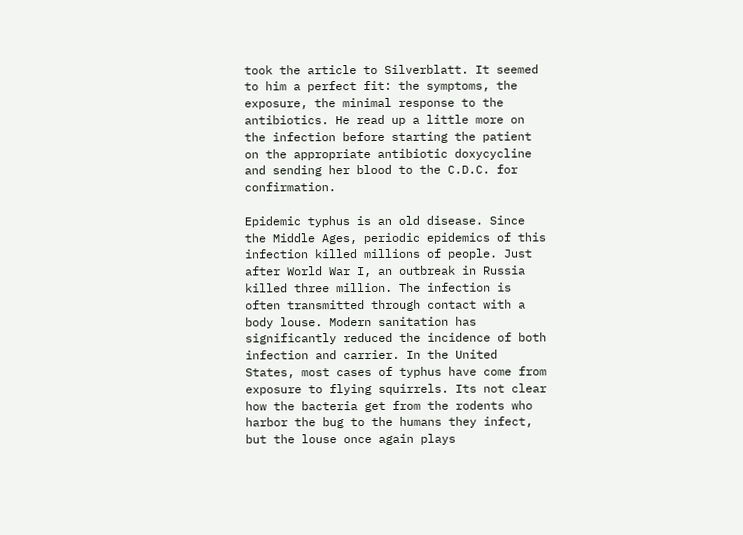took the article to Silverblatt. It seemed to him a perfect fit: the symptoms, the exposure, the minimal response to the antibiotics. He read up a little more on the infection before starting the patient on the appropriate antibiotic doxycycline and sending her blood to the C.D.C. for confirmation.

Epidemic typhus is an old disease. Since the Middle Ages, periodic epidemics of this infection killed millions of people. Just after World War I, an outbreak in Russia killed three million. The infection is often transmitted through contact with a body louse. Modern sanitation has significantly reduced the incidence of both infection and carrier. In the United States, most cases of typhus have come from exposure to flying squirrels. Its not clear how the bacteria get from the rodents who harbor the bug to the humans they infect, but the louse once again plays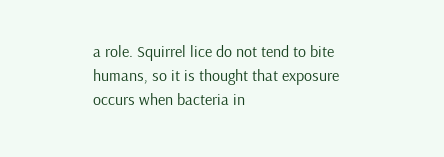a role. Squirrel lice do not tend to bite humans, so it is thought that exposure occurs when bacteria in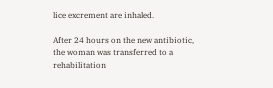lice excrement are inhaled.

After 24 hours on the new antibiotic, the woman was transferred to a rehabilitation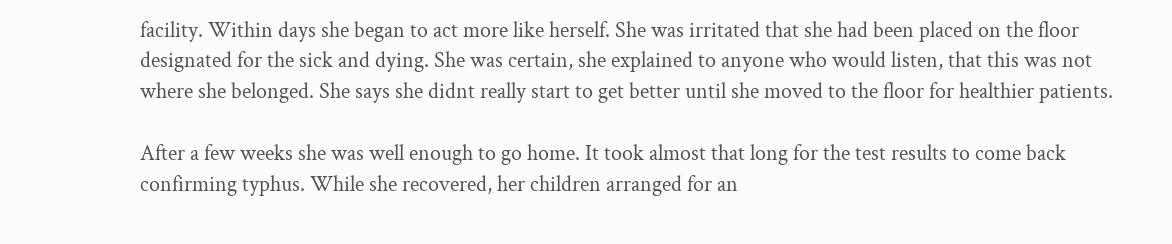facility. Within days she began to act more like herself. She was irritated that she had been placed on the floor designated for the sick and dying. She was certain, she explained to anyone who would listen, that this was not where she belonged. She says she didnt really start to get better until she moved to the floor for healthier patients.

After a few weeks she was well enough to go home. It took almost that long for the test results to come back confirming typhus. While she recovered, her children arranged for an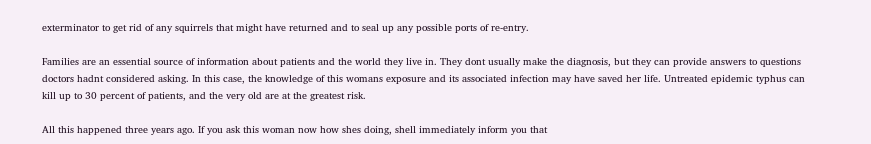exterminator to get rid of any squirrels that might have returned and to seal up any possible ports of re-entry.

Families are an essential source of information about patients and the world they live in. They dont usually make the diagnosis, but they can provide answers to questions doctors hadnt considered asking. In this case, the knowledge of this womans exposure and its associated infection may have saved her life. Untreated epidemic typhus can kill up to 30 percent of patients, and the very old are at the greatest risk.

All this happened three years ago. If you ask this woman now how shes doing, shell immediately inform you that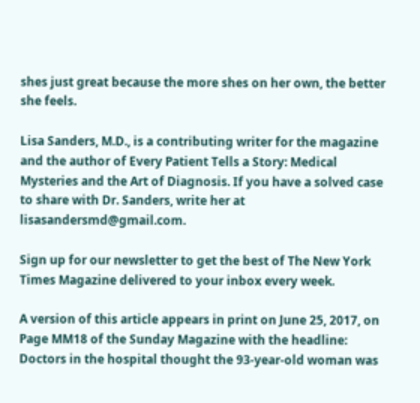shes just great because the more shes on her own, the better she feels.

Lisa Sanders, M.D., is a contributing writer for the magazine and the author of Every Patient Tells a Story: Medical Mysteries and the Art of Diagnosis. If you have a solved case to share with Dr. Sanders, write her at lisasandersmd@gmail.com.

Sign up for our newsletter to get the best of The New York Times Magazine delivered to your inbox every week.

A version of this article appears in print on June 25, 2017, on Page MM18 of the Sunday Magazine with the headline: Doctors in the hospital thought the 93-year-old woman was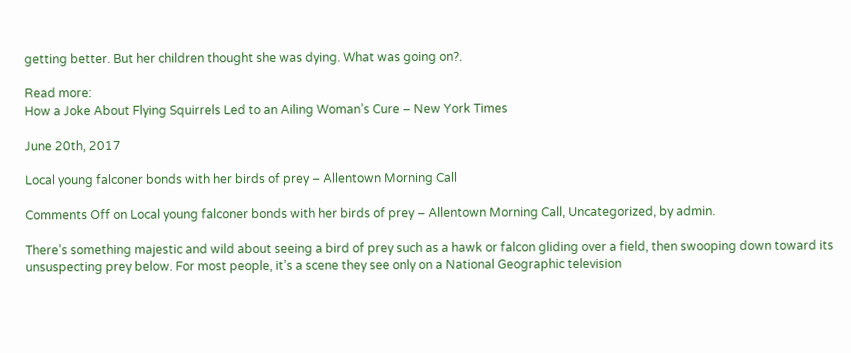getting better. But her children thought she was dying. What was going on?.

Read more:
How a Joke About Flying Squirrels Led to an Ailing Woman’s Cure – New York Times

June 20th, 2017

Local young falconer bonds with her birds of prey – Allentown Morning Call

Comments Off on Local young falconer bonds with her birds of prey – Allentown Morning Call, Uncategorized, by admin.

There’s something majestic and wild about seeing a bird of prey such as a hawk or falcon gliding over a field, then swooping down toward its unsuspecting prey below. For most people, it’s a scene they see only on a National Geographic television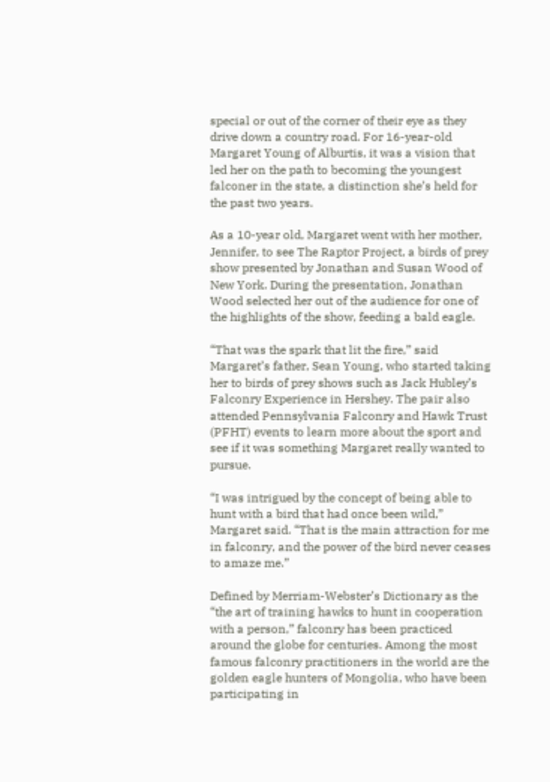special or out of the corner of their eye as they drive down a country road. For 16-year-old Margaret Young of Alburtis, it was a vision that led her on the path to becoming the youngest falconer in the state, a distinction she’s held for the past two years.

As a 10-year old, Margaret went with her mother, Jennifer, to see The Raptor Project, a birds of prey show presented by Jonathan and Susan Wood of New York. During the presentation, Jonathan Wood selected her out of the audience for one of the highlights of the show, feeding a bald eagle.

“That was the spark that lit the fire,” said Margaret’s father, Sean Young, who started taking her to birds of prey shows such as Jack Hubley’s Falconry Experience in Hershey. The pair also attended Pennsylvania Falconry and Hawk Trust (PFHT) events to learn more about the sport and see if it was something Margaret really wanted to pursue.

“I was intrigued by the concept of being able to hunt with a bird that had once been wild,” Margaret said. “That is the main attraction for me in falconry, and the power of the bird never ceases to amaze me.”

Defined by Merriam-Webster’s Dictionary as the “the art of training hawks to hunt in cooperation with a person,” falconry has been practiced around the globe for centuries. Among the most famous falconry practitioners in the world are the golden eagle hunters of Mongolia, who have been participating in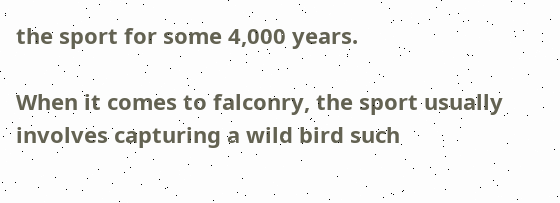the sport for some 4,000 years.

When it comes to falconry, the sport usually involves capturing a wild bird such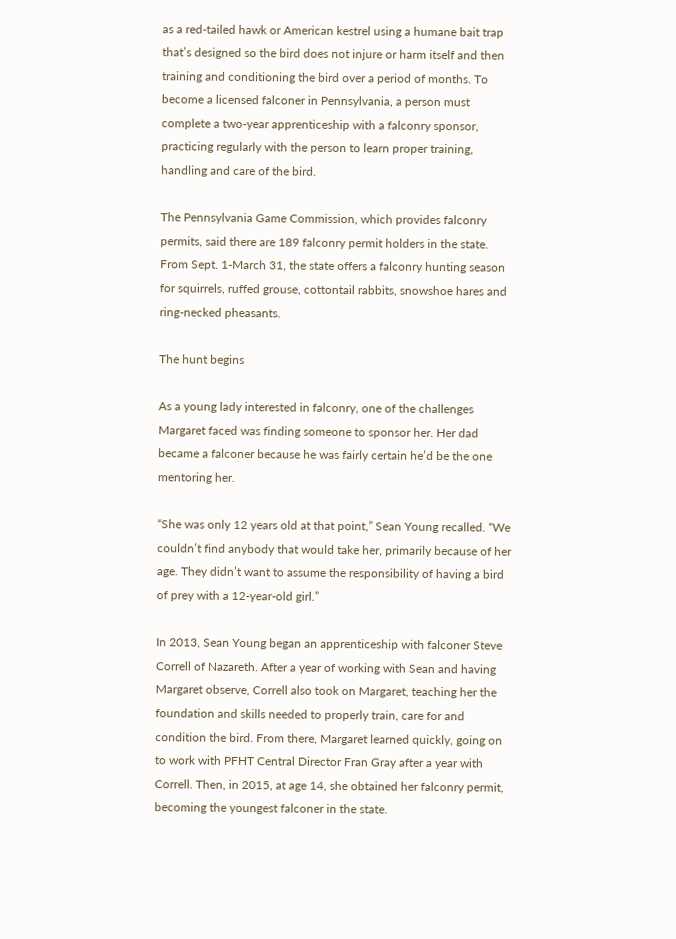as a red-tailed hawk or American kestrel using a humane bait trap that’s designed so the bird does not injure or harm itself and then training and conditioning the bird over a period of months. To become a licensed falconer in Pennsylvania, a person must complete a two-year apprenticeship with a falconry sponsor, practicing regularly with the person to learn proper training, handling and care of the bird.

The Pennsylvania Game Commission, which provides falconry permits, said there are 189 falconry permit holders in the state. From Sept. 1-March 31, the state offers a falconry hunting season for squirrels, ruffed grouse, cottontail rabbits, snowshoe hares and ring-necked pheasants.

The hunt begins

As a young lady interested in falconry, one of the challenges Margaret faced was finding someone to sponsor her. Her dad became a falconer because he was fairly certain he’d be the one mentoring her.

“She was only 12 years old at that point,” Sean Young recalled. “We couldn’t find anybody that would take her, primarily because of her age. They didn’t want to assume the responsibility of having a bird of prey with a 12-year-old girl.”

In 2013, Sean Young began an apprenticeship with falconer Steve Correll of Nazareth. After a year of working with Sean and having Margaret observe, Correll also took on Margaret, teaching her the foundation and skills needed to properly train, care for and condition the bird. From there, Margaret learned quickly, going on to work with PFHT Central Director Fran Gray after a year with Correll. Then, in 2015, at age 14, she obtained her falconry permit, becoming the youngest falconer in the state.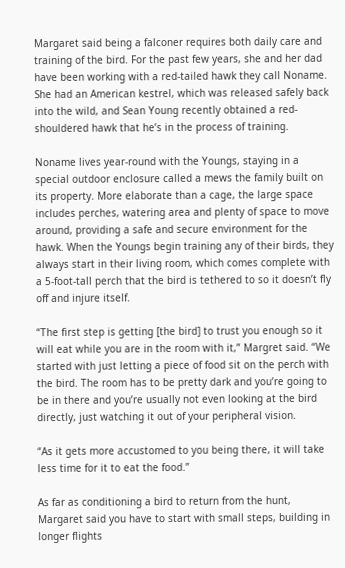Margaret said being a falconer requires both daily care and training of the bird. For the past few years, she and her dad have been working with a red-tailed hawk they call Noname. She had an American kestrel, which was released safely back into the wild, and Sean Young recently obtained a red-shouldered hawk that he’s in the process of training.

Noname lives year-round with the Youngs, staying in a special outdoor enclosure called a mews the family built on its property. More elaborate than a cage, the large space includes perches, watering area and plenty of space to move around, providing a safe and secure environment for the hawk. When the Youngs begin training any of their birds, they always start in their living room, which comes complete with a 5-foot-tall perch that the bird is tethered to so it doesn’t fly off and injure itself.

“The first step is getting [the bird] to trust you enough so it will eat while you are in the room with it,” Margret said. “We started with just letting a piece of food sit on the perch with the bird. The room has to be pretty dark and you’re going to be in there and you’re usually not even looking at the bird directly, just watching it out of your peripheral vision.

“As it gets more accustomed to you being there, it will take less time for it to eat the food.”

As far as conditioning a bird to return from the hunt, Margaret said you have to start with small steps, building in longer flights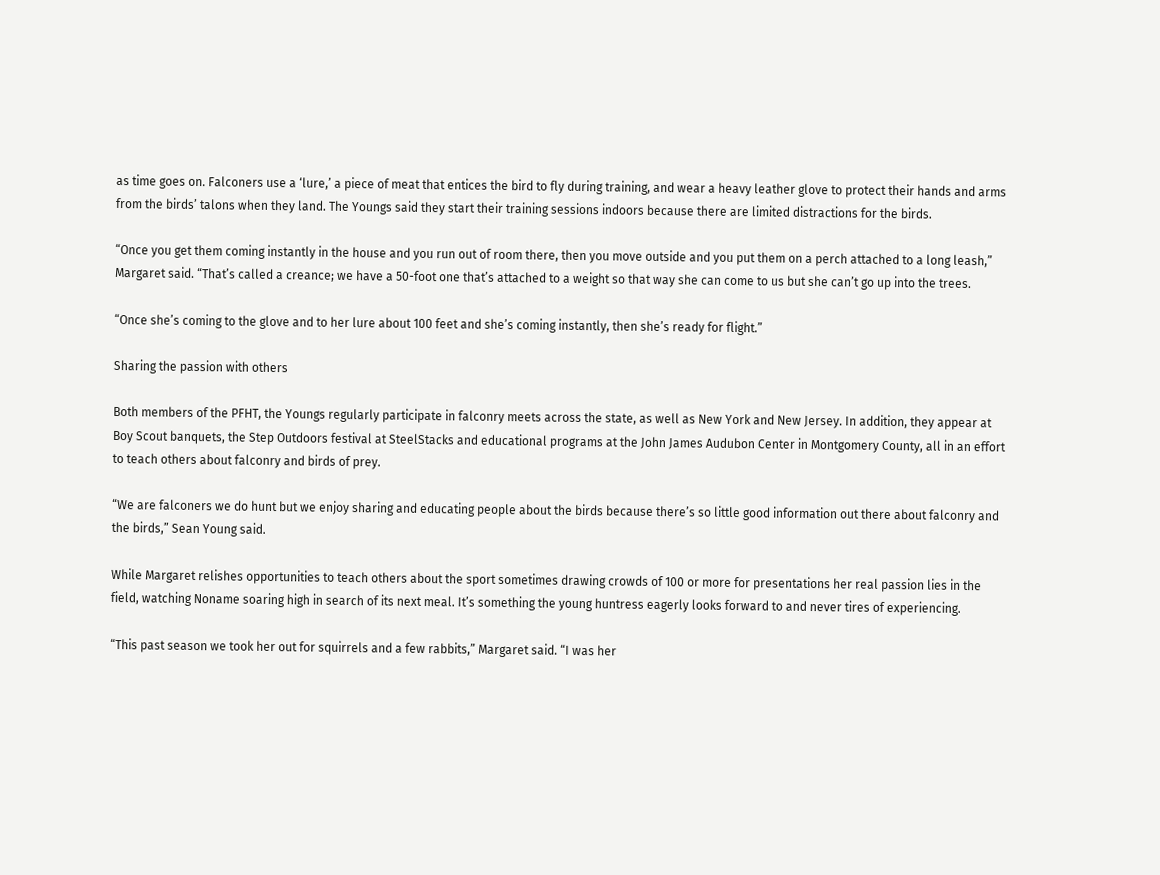as time goes on. Falconers use a ‘lure,’ a piece of meat that entices the bird to fly during training, and wear a heavy leather glove to protect their hands and arms from the birds’ talons when they land. The Youngs said they start their training sessions indoors because there are limited distractions for the birds.

“Once you get them coming instantly in the house and you run out of room there, then you move outside and you put them on a perch attached to a long leash,” Margaret said. “That’s called a creance; we have a 50-foot one that’s attached to a weight so that way she can come to us but she can’t go up into the trees.

“Once she’s coming to the glove and to her lure about 100 feet and she’s coming instantly, then she’s ready for flight.”

Sharing the passion with others

Both members of the PFHT, the Youngs regularly participate in falconry meets across the state, as well as New York and New Jersey. In addition, they appear at Boy Scout banquets, the Step Outdoors festival at SteelStacks and educational programs at the John James Audubon Center in Montgomery County, all in an effort to teach others about falconry and birds of prey.

“We are falconers we do hunt but we enjoy sharing and educating people about the birds because there’s so little good information out there about falconry and the birds,” Sean Young said.

While Margaret relishes opportunities to teach others about the sport sometimes drawing crowds of 100 or more for presentations her real passion lies in the field, watching Noname soaring high in search of its next meal. It’s something the young huntress eagerly looks forward to and never tires of experiencing.

“This past season we took her out for squirrels and a few rabbits,” Margaret said. “I was her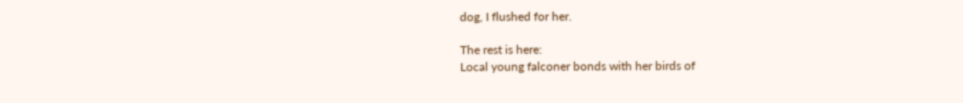dog, I flushed for her.

The rest is here:
Local young falconer bonds with her birds of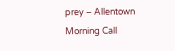prey – Allentown Morning Call